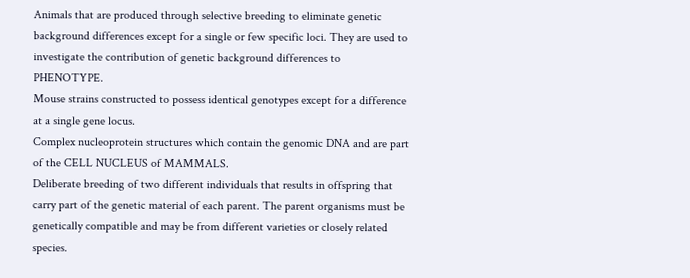Animals that are produced through selective breeding to eliminate genetic background differences except for a single or few specific loci. They are used to investigate the contribution of genetic background differences to PHENOTYPE.
Mouse strains constructed to possess identical genotypes except for a difference at a single gene locus.
Complex nucleoprotein structures which contain the genomic DNA and are part of the CELL NUCLEUS of MAMMALS.
Deliberate breeding of two different individuals that results in offspring that carry part of the genetic material of each parent. The parent organisms must be genetically compatible and may be from different varieties or closely related species.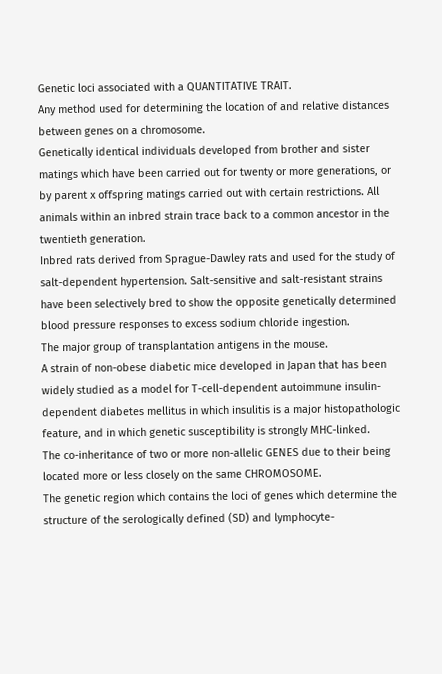Genetic loci associated with a QUANTITATIVE TRAIT.
Any method used for determining the location of and relative distances between genes on a chromosome.
Genetically identical individuals developed from brother and sister matings which have been carried out for twenty or more generations, or by parent x offspring matings carried out with certain restrictions. All animals within an inbred strain trace back to a common ancestor in the twentieth generation.
Inbred rats derived from Sprague-Dawley rats and used for the study of salt-dependent hypertension. Salt-sensitive and salt-resistant strains have been selectively bred to show the opposite genetically determined blood pressure responses to excess sodium chloride ingestion.
The major group of transplantation antigens in the mouse.
A strain of non-obese diabetic mice developed in Japan that has been widely studied as a model for T-cell-dependent autoimmune insulin-dependent diabetes mellitus in which insulitis is a major histopathologic feature, and in which genetic susceptibility is strongly MHC-linked.
The co-inheritance of two or more non-allelic GENES due to their being located more or less closely on the same CHROMOSOME.
The genetic region which contains the loci of genes which determine the structure of the serologically defined (SD) and lymphocyte-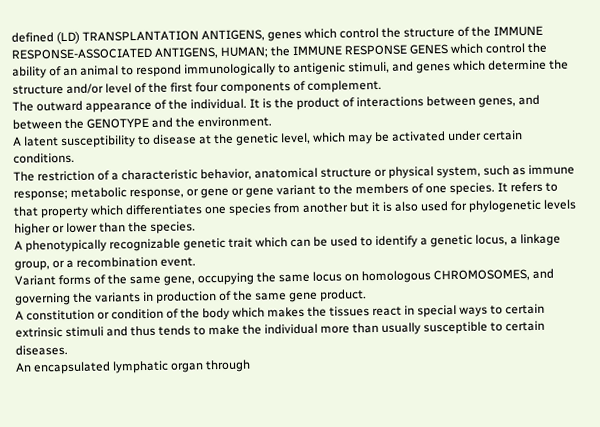defined (LD) TRANSPLANTATION ANTIGENS, genes which control the structure of the IMMUNE RESPONSE-ASSOCIATED ANTIGENS, HUMAN; the IMMUNE RESPONSE GENES which control the ability of an animal to respond immunologically to antigenic stimuli, and genes which determine the structure and/or level of the first four components of complement.
The outward appearance of the individual. It is the product of interactions between genes, and between the GENOTYPE and the environment.
A latent susceptibility to disease at the genetic level, which may be activated under certain conditions.
The restriction of a characteristic behavior, anatomical structure or physical system, such as immune response; metabolic response, or gene or gene variant to the members of one species. It refers to that property which differentiates one species from another but it is also used for phylogenetic levels higher or lower than the species.
A phenotypically recognizable genetic trait which can be used to identify a genetic locus, a linkage group, or a recombination event.
Variant forms of the same gene, occupying the same locus on homologous CHROMOSOMES, and governing the variants in production of the same gene product.
A constitution or condition of the body which makes the tissues react in special ways to certain extrinsic stimuli and thus tends to make the individual more than usually susceptible to certain diseases.
An encapsulated lymphatic organ through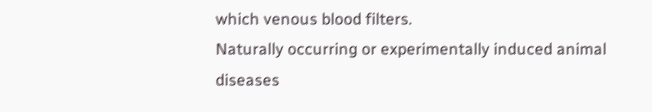which venous blood filters.
Naturally occurring or experimentally induced animal diseases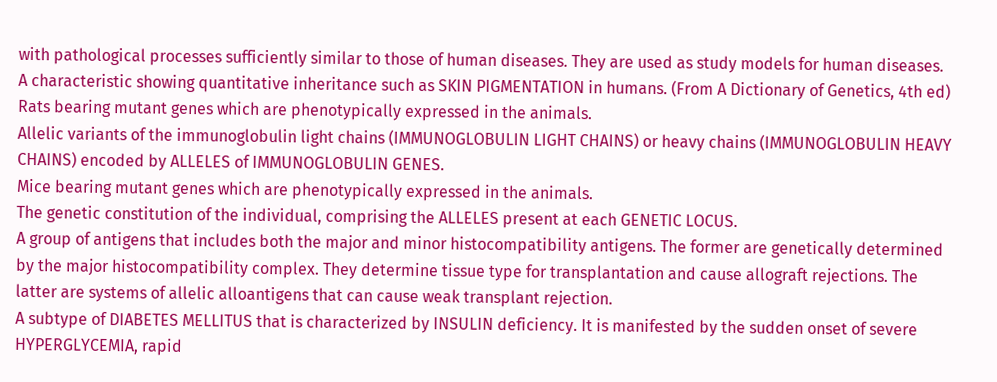with pathological processes sufficiently similar to those of human diseases. They are used as study models for human diseases.
A characteristic showing quantitative inheritance such as SKIN PIGMENTATION in humans. (From A Dictionary of Genetics, 4th ed)
Rats bearing mutant genes which are phenotypically expressed in the animals.
Allelic variants of the immunoglobulin light chains (IMMUNOGLOBULIN LIGHT CHAINS) or heavy chains (IMMUNOGLOBULIN HEAVY CHAINS) encoded by ALLELES of IMMUNOGLOBULIN GENES.
Mice bearing mutant genes which are phenotypically expressed in the animals.
The genetic constitution of the individual, comprising the ALLELES present at each GENETIC LOCUS.
A group of antigens that includes both the major and minor histocompatibility antigens. The former are genetically determined by the major histocompatibility complex. They determine tissue type for transplantation and cause allograft rejections. The latter are systems of allelic alloantigens that can cause weak transplant rejection.
A subtype of DIABETES MELLITUS that is characterized by INSULIN deficiency. It is manifested by the sudden onset of severe HYPERGLYCEMIA, rapid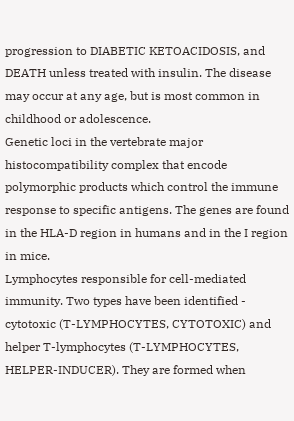progression to DIABETIC KETOACIDOSIS, and DEATH unless treated with insulin. The disease may occur at any age, but is most common in childhood or adolescence.
Genetic loci in the vertebrate major histocompatibility complex that encode polymorphic products which control the immune response to specific antigens. The genes are found in the HLA-D region in humans and in the I region in mice.
Lymphocytes responsible for cell-mediated immunity. Two types have been identified - cytotoxic (T-LYMPHOCYTES, CYTOTOXIC) and helper T-lymphocytes (T-LYMPHOCYTES, HELPER-INDUCER). They are formed when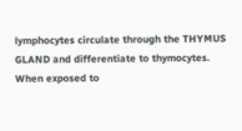lymphocytes circulate through the THYMUS GLAND and differentiate to thymocytes. When exposed to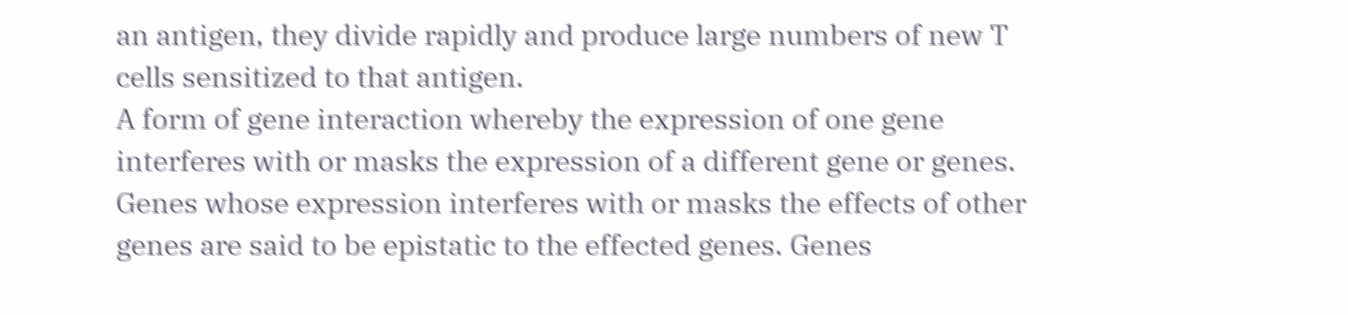an antigen, they divide rapidly and produce large numbers of new T cells sensitized to that antigen.
A form of gene interaction whereby the expression of one gene interferes with or masks the expression of a different gene or genes. Genes whose expression interferes with or masks the effects of other genes are said to be epistatic to the effected genes. Genes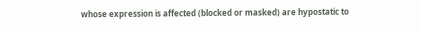whose expression is affected (blocked or masked) are hypostatic to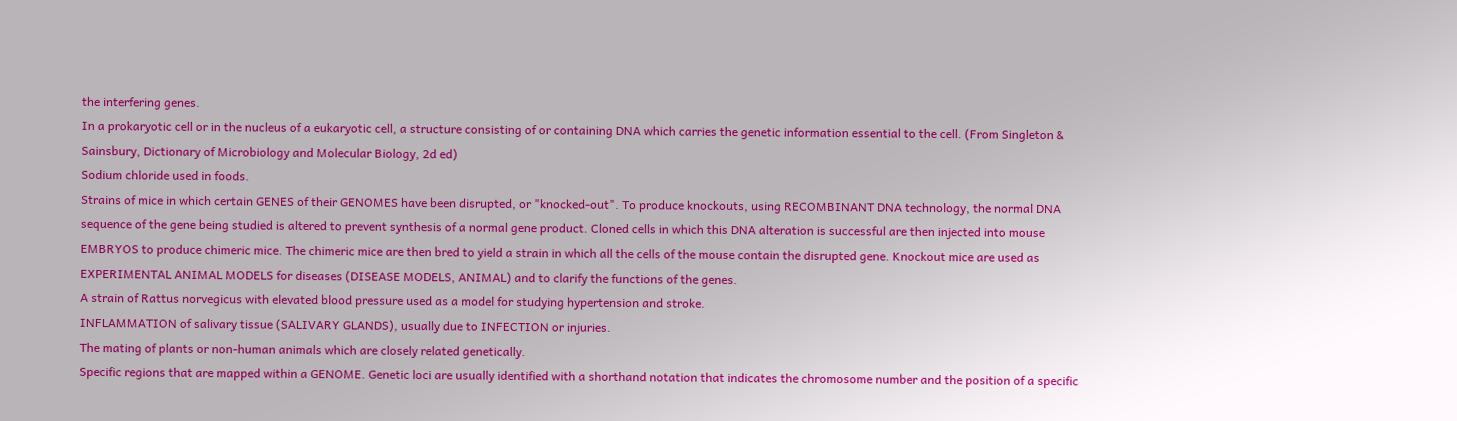the interfering genes.
In a prokaryotic cell or in the nucleus of a eukaryotic cell, a structure consisting of or containing DNA which carries the genetic information essential to the cell. (From Singleton & Sainsbury, Dictionary of Microbiology and Molecular Biology, 2d ed)
Sodium chloride used in foods.
Strains of mice in which certain GENES of their GENOMES have been disrupted, or "knocked-out". To produce knockouts, using RECOMBINANT DNA technology, the normal DNA sequence of the gene being studied is altered to prevent synthesis of a normal gene product. Cloned cells in which this DNA alteration is successful are then injected into mouse EMBRYOS to produce chimeric mice. The chimeric mice are then bred to yield a strain in which all the cells of the mouse contain the disrupted gene. Knockout mice are used as EXPERIMENTAL ANIMAL MODELS for diseases (DISEASE MODELS, ANIMAL) and to clarify the functions of the genes.
A strain of Rattus norvegicus with elevated blood pressure used as a model for studying hypertension and stroke.
INFLAMMATION of salivary tissue (SALIVARY GLANDS), usually due to INFECTION or injuries.
The mating of plants or non-human animals which are closely related genetically.
Specific regions that are mapped within a GENOME. Genetic loci are usually identified with a shorthand notation that indicates the chromosome number and the position of a specific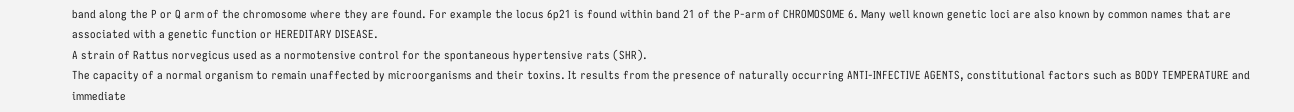band along the P or Q arm of the chromosome where they are found. For example the locus 6p21 is found within band 21 of the P-arm of CHROMOSOME 6. Many well known genetic loci are also known by common names that are associated with a genetic function or HEREDITARY DISEASE.
A strain of Rattus norvegicus used as a normotensive control for the spontaneous hypertensive rats (SHR).
The capacity of a normal organism to remain unaffected by microorganisms and their toxins. It results from the presence of naturally occurring ANTI-INFECTIVE AGENTS, constitutional factors such as BODY TEMPERATURE and immediate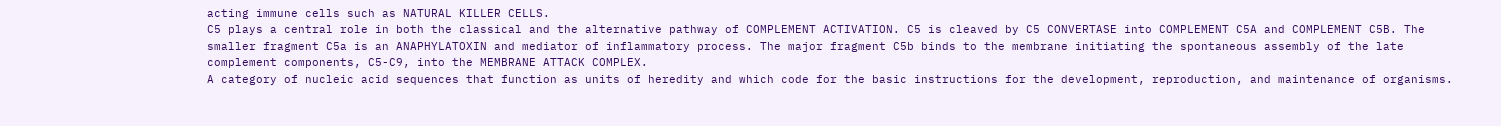acting immune cells such as NATURAL KILLER CELLS.
C5 plays a central role in both the classical and the alternative pathway of COMPLEMENT ACTIVATION. C5 is cleaved by C5 CONVERTASE into COMPLEMENT C5A and COMPLEMENT C5B. The smaller fragment C5a is an ANAPHYLATOXIN and mediator of inflammatory process. The major fragment C5b binds to the membrane initiating the spontaneous assembly of the late complement components, C5-C9, into the MEMBRANE ATTACK COMPLEX.
A category of nucleic acid sequences that function as units of heredity and which code for the basic instructions for the development, reproduction, and maintenance of organisms.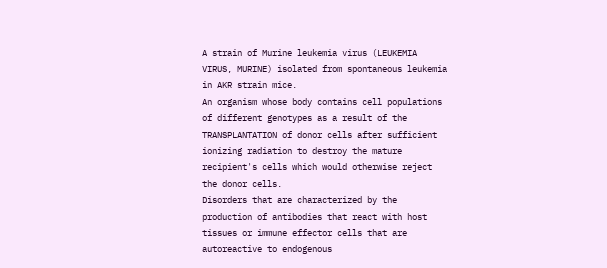A strain of Murine leukemia virus (LEUKEMIA VIRUS, MURINE) isolated from spontaneous leukemia in AKR strain mice.
An organism whose body contains cell populations of different genotypes as a result of the TRANSPLANTATION of donor cells after sufficient ionizing radiation to destroy the mature recipient's cells which would otherwise reject the donor cells.
Disorders that are characterized by the production of antibodies that react with host tissues or immune effector cells that are autoreactive to endogenous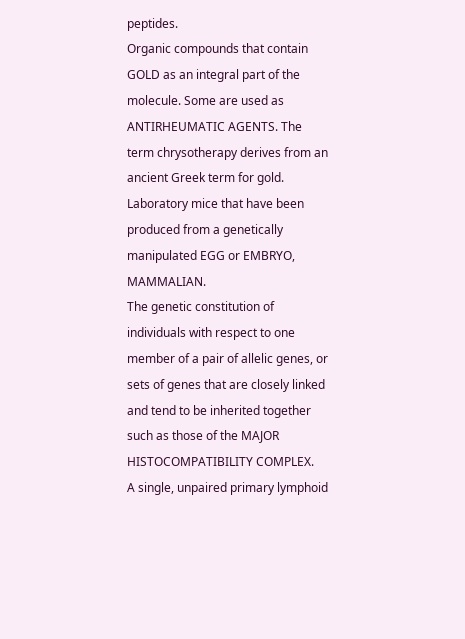peptides.
Organic compounds that contain GOLD as an integral part of the molecule. Some are used as ANTIRHEUMATIC AGENTS. The term chrysotherapy derives from an ancient Greek term for gold.
Laboratory mice that have been produced from a genetically manipulated EGG or EMBRYO, MAMMALIAN.
The genetic constitution of individuals with respect to one member of a pair of allelic genes, or sets of genes that are closely linked and tend to be inherited together such as those of the MAJOR HISTOCOMPATIBILITY COMPLEX.
A single, unpaired primary lymphoid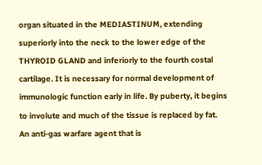organ situated in the MEDIASTINUM, extending superiorly into the neck to the lower edge of the THYROID GLAND and inferiorly to the fourth costal cartilage. It is necessary for normal development of immunologic function early in life. By puberty, it begins to involute and much of the tissue is replaced by fat.
An anti-gas warfare agent that is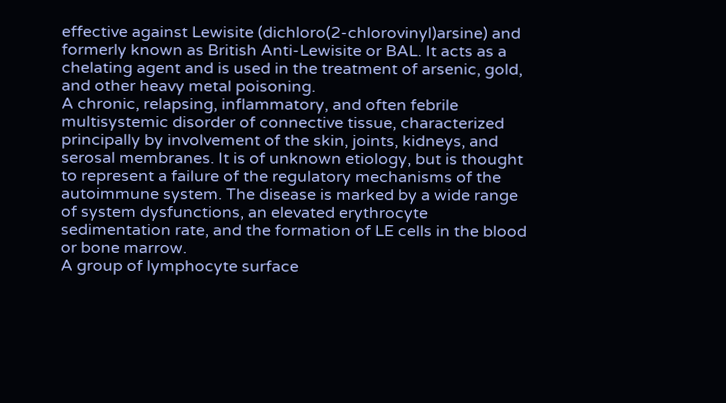effective against Lewisite (dichloro(2-chlorovinyl)arsine) and formerly known as British Anti-Lewisite or BAL. It acts as a chelating agent and is used in the treatment of arsenic, gold, and other heavy metal poisoning.
A chronic, relapsing, inflammatory, and often febrile multisystemic disorder of connective tissue, characterized principally by involvement of the skin, joints, kidneys, and serosal membranes. It is of unknown etiology, but is thought to represent a failure of the regulatory mechanisms of the autoimmune system. The disease is marked by a wide range of system dysfunctions, an elevated erythrocyte sedimentation rate, and the formation of LE cells in the blood or bone marrow.
A group of lymphocyte surface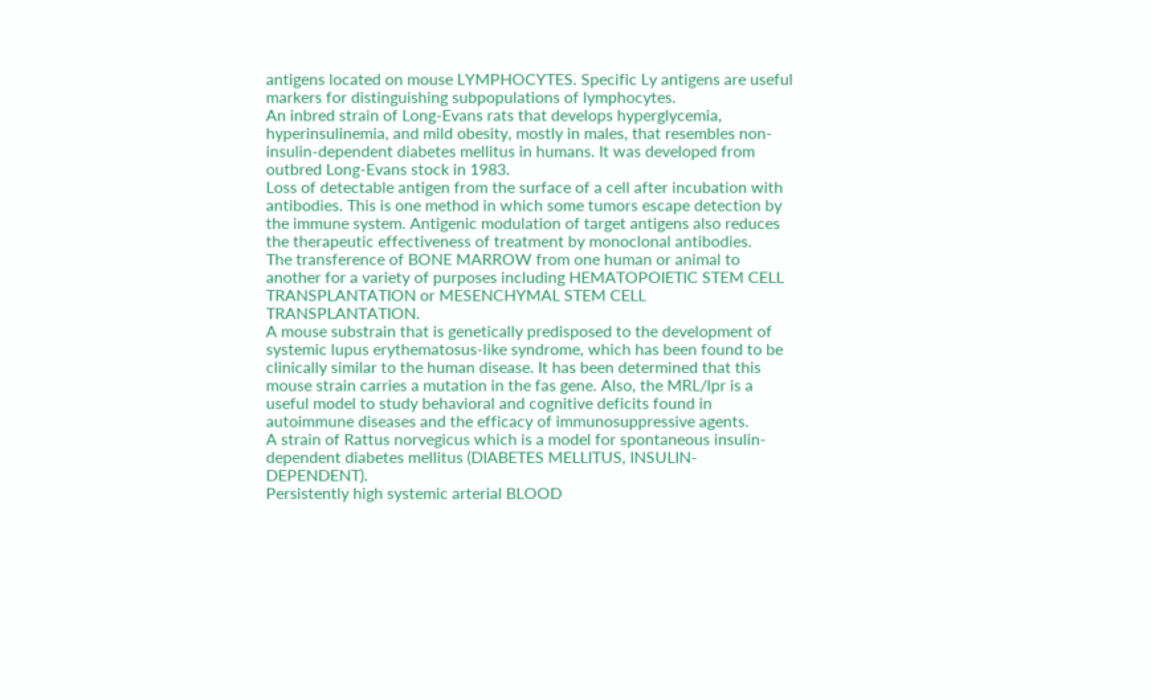antigens located on mouse LYMPHOCYTES. Specific Ly antigens are useful markers for distinguishing subpopulations of lymphocytes.
An inbred strain of Long-Evans rats that develops hyperglycemia, hyperinsulinemia, and mild obesity, mostly in males, that resembles non-insulin-dependent diabetes mellitus in humans. It was developed from outbred Long-Evans stock in 1983.
Loss of detectable antigen from the surface of a cell after incubation with antibodies. This is one method in which some tumors escape detection by the immune system. Antigenic modulation of target antigens also reduces the therapeutic effectiveness of treatment by monoclonal antibodies.
The transference of BONE MARROW from one human or animal to another for a variety of purposes including HEMATOPOIETIC STEM CELL TRANSPLANTATION or MESENCHYMAL STEM CELL TRANSPLANTATION.
A mouse substrain that is genetically predisposed to the development of systemic lupus erythematosus-like syndrome, which has been found to be clinically similar to the human disease. It has been determined that this mouse strain carries a mutation in the fas gene. Also, the MRL/lpr is a useful model to study behavioral and cognitive deficits found in autoimmune diseases and the efficacy of immunosuppressive agents.
A strain of Rattus norvegicus which is a model for spontaneous insulin-dependent diabetes mellitus (DIABETES MELLITUS, INSULIN-DEPENDENT).
Persistently high systemic arterial BLOOD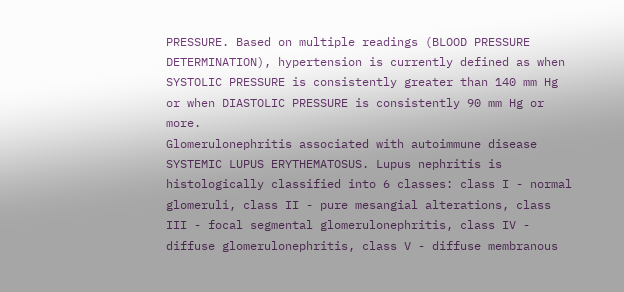PRESSURE. Based on multiple readings (BLOOD PRESSURE DETERMINATION), hypertension is currently defined as when SYSTOLIC PRESSURE is consistently greater than 140 mm Hg or when DIASTOLIC PRESSURE is consistently 90 mm Hg or more.
Glomerulonephritis associated with autoimmune disease SYSTEMIC LUPUS ERYTHEMATOSUS. Lupus nephritis is histologically classified into 6 classes: class I - normal glomeruli, class II - pure mesangial alterations, class III - focal segmental glomerulonephritis, class IV - diffuse glomerulonephritis, class V - diffuse membranous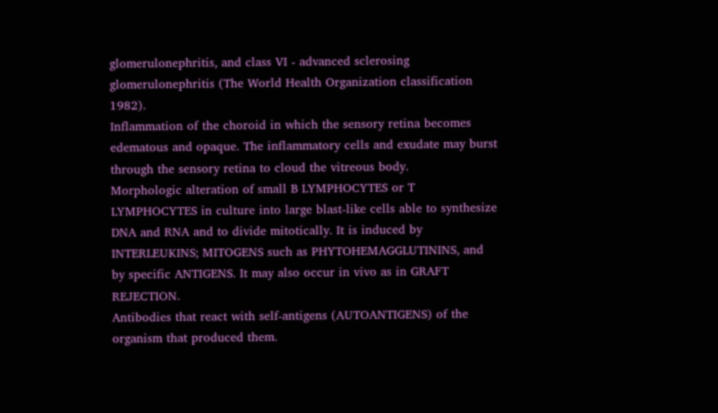glomerulonephritis, and class VI - advanced sclerosing glomerulonephritis (The World Health Organization classification 1982).
Inflammation of the choroid in which the sensory retina becomes edematous and opaque. The inflammatory cells and exudate may burst through the sensory retina to cloud the vitreous body.
Morphologic alteration of small B LYMPHOCYTES or T LYMPHOCYTES in culture into large blast-like cells able to synthesize DNA and RNA and to divide mitotically. It is induced by INTERLEUKINS; MITOGENS such as PHYTOHEMAGGLUTININS, and by specific ANTIGENS. It may also occur in vivo as in GRAFT REJECTION.
Antibodies that react with self-antigens (AUTOANTIGENS) of the organism that produced them.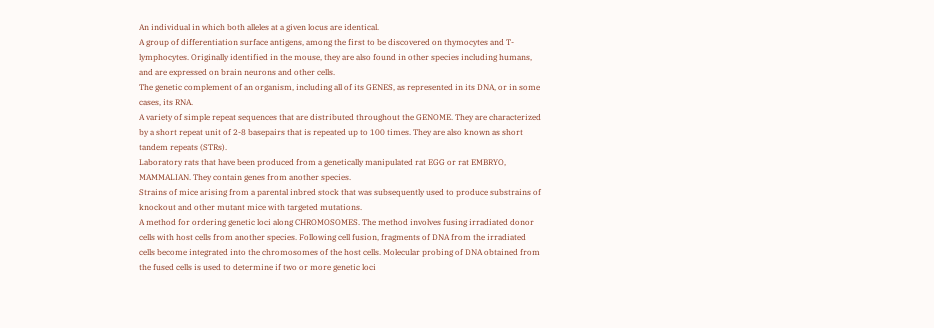An individual in which both alleles at a given locus are identical.
A group of differentiation surface antigens, among the first to be discovered on thymocytes and T-lymphocytes. Originally identified in the mouse, they are also found in other species including humans, and are expressed on brain neurons and other cells.
The genetic complement of an organism, including all of its GENES, as represented in its DNA, or in some cases, its RNA.
A variety of simple repeat sequences that are distributed throughout the GENOME. They are characterized by a short repeat unit of 2-8 basepairs that is repeated up to 100 times. They are also known as short tandem repeats (STRs).
Laboratory rats that have been produced from a genetically manipulated rat EGG or rat EMBRYO, MAMMALIAN. They contain genes from another species.
Strains of mice arising from a parental inbred stock that was subsequently used to produce substrains of knockout and other mutant mice with targeted mutations.
A method for ordering genetic loci along CHROMOSOMES. The method involves fusing irradiated donor cells with host cells from another species. Following cell fusion, fragments of DNA from the irradiated cells become integrated into the chromosomes of the host cells. Molecular probing of DNA obtained from the fused cells is used to determine if two or more genetic loci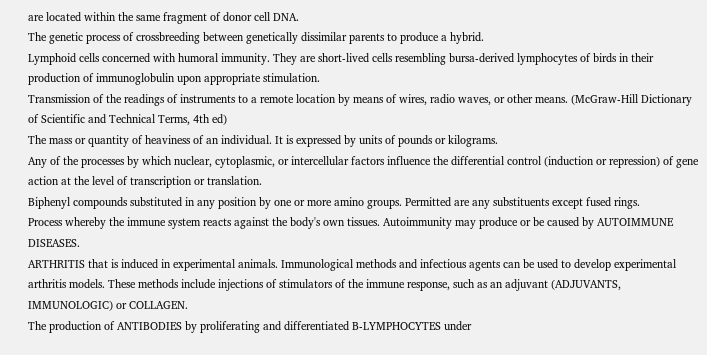are located within the same fragment of donor cell DNA.
The genetic process of crossbreeding between genetically dissimilar parents to produce a hybrid.
Lymphoid cells concerned with humoral immunity. They are short-lived cells resembling bursa-derived lymphocytes of birds in their production of immunoglobulin upon appropriate stimulation.
Transmission of the readings of instruments to a remote location by means of wires, radio waves, or other means. (McGraw-Hill Dictionary of Scientific and Technical Terms, 4th ed)
The mass or quantity of heaviness of an individual. It is expressed by units of pounds or kilograms.
Any of the processes by which nuclear, cytoplasmic, or intercellular factors influence the differential control (induction or repression) of gene action at the level of transcription or translation.
Biphenyl compounds substituted in any position by one or more amino groups. Permitted are any substituents except fused rings.
Process whereby the immune system reacts against the body's own tissues. Autoimmunity may produce or be caused by AUTOIMMUNE DISEASES.
ARTHRITIS that is induced in experimental animals. Immunological methods and infectious agents can be used to develop experimental arthritis models. These methods include injections of stimulators of the immune response, such as an adjuvant (ADJUVANTS, IMMUNOLOGIC) or COLLAGEN.
The production of ANTIBODIES by proliferating and differentiated B-LYMPHOCYTES under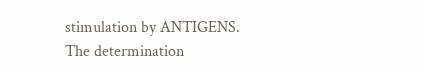stimulation by ANTIGENS.
The determination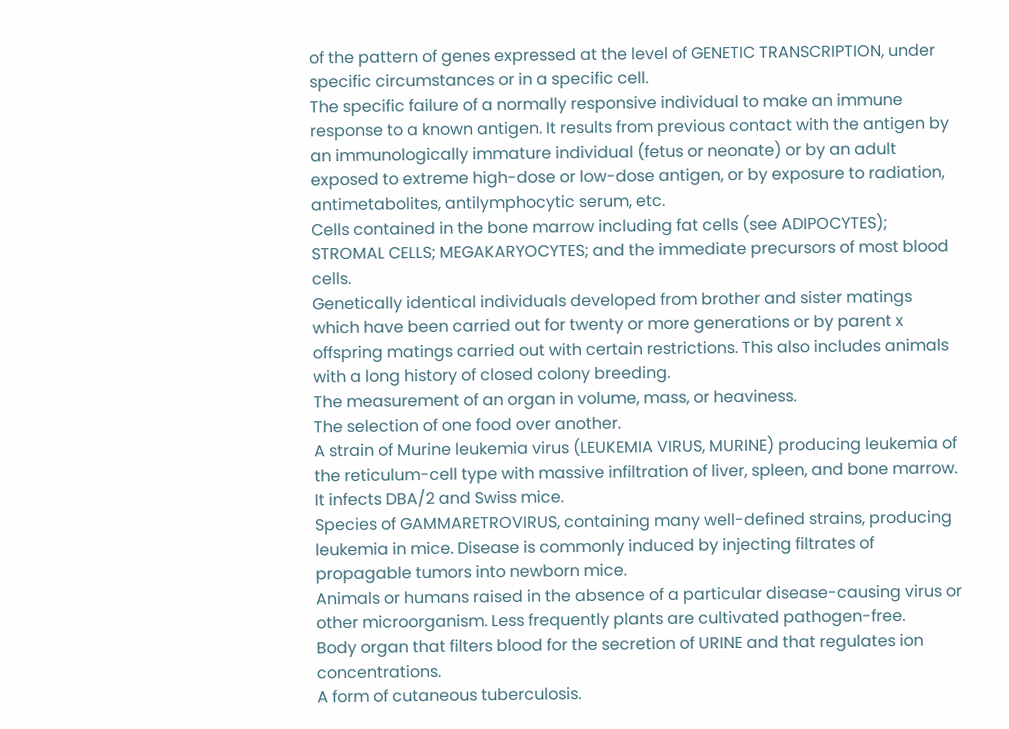of the pattern of genes expressed at the level of GENETIC TRANSCRIPTION, under specific circumstances or in a specific cell.
The specific failure of a normally responsive individual to make an immune response to a known antigen. It results from previous contact with the antigen by an immunologically immature individual (fetus or neonate) or by an adult exposed to extreme high-dose or low-dose antigen, or by exposure to radiation, antimetabolites, antilymphocytic serum, etc.
Cells contained in the bone marrow including fat cells (see ADIPOCYTES); STROMAL CELLS; MEGAKARYOCYTES; and the immediate precursors of most blood cells.
Genetically identical individuals developed from brother and sister matings which have been carried out for twenty or more generations or by parent x offspring matings carried out with certain restrictions. This also includes animals with a long history of closed colony breeding.
The measurement of an organ in volume, mass, or heaviness.
The selection of one food over another.
A strain of Murine leukemia virus (LEUKEMIA VIRUS, MURINE) producing leukemia of the reticulum-cell type with massive infiltration of liver, spleen, and bone marrow. It infects DBA/2 and Swiss mice.
Species of GAMMARETROVIRUS, containing many well-defined strains, producing leukemia in mice. Disease is commonly induced by injecting filtrates of propagable tumors into newborn mice.
Animals or humans raised in the absence of a particular disease-causing virus or other microorganism. Less frequently plants are cultivated pathogen-free.
Body organ that filters blood for the secretion of URINE and that regulates ion concentrations.
A form of cutaneous tuberculosis.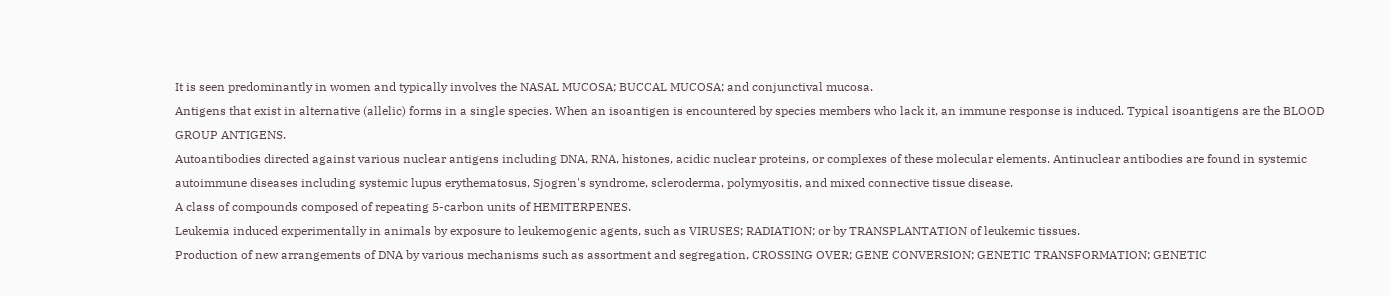It is seen predominantly in women and typically involves the NASAL MUCOSA; BUCCAL MUCOSA; and conjunctival mucosa.
Antigens that exist in alternative (allelic) forms in a single species. When an isoantigen is encountered by species members who lack it, an immune response is induced. Typical isoantigens are the BLOOD GROUP ANTIGENS.
Autoantibodies directed against various nuclear antigens including DNA, RNA, histones, acidic nuclear proteins, or complexes of these molecular elements. Antinuclear antibodies are found in systemic autoimmune diseases including systemic lupus erythematosus, Sjogren's syndrome, scleroderma, polymyositis, and mixed connective tissue disease.
A class of compounds composed of repeating 5-carbon units of HEMITERPENES.
Leukemia induced experimentally in animals by exposure to leukemogenic agents, such as VIRUSES; RADIATION; or by TRANSPLANTATION of leukemic tissues.
Production of new arrangements of DNA by various mechanisms such as assortment and segregation, CROSSING OVER; GENE CONVERSION; GENETIC TRANSFORMATION; GENETIC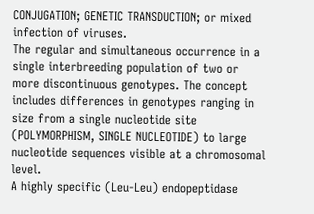CONJUGATION; GENETIC TRANSDUCTION; or mixed infection of viruses.
The regular and simultaneous occurrence in a single interbreeding population of two or more discontinuous genotypes. The concept includes differences in genotypes ranging in size from a single nucleotide site (POLYMORPHISM, SINGLE NUCLEOTIDE) to large nucleotide sequences visible at a chromosomal level.
A highly specific (Leu-Leu) endopeptidase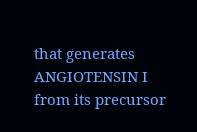that generates ANGIOTENSIN I from its precursor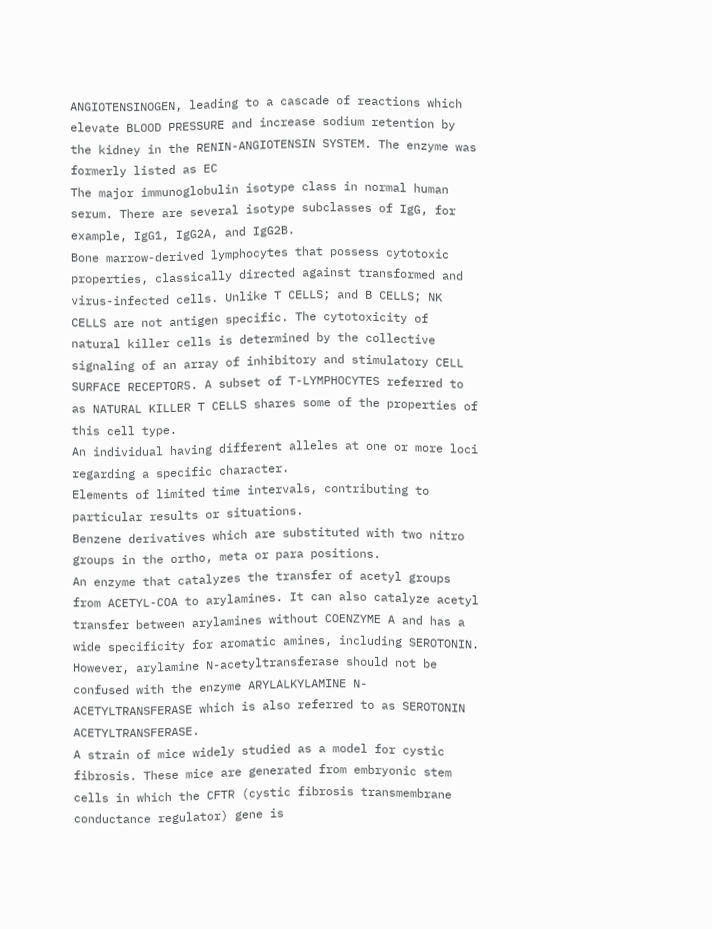ANGIOTENSINOGEN, leading to a cascade of reactions which elevate BLOOD PRESSURE and increase sodium retention by the kidney in the RENIN-ANGIOTENSIN SYSTEM. The enzyme was formerly listed as EC
The major immunoglobulin isotype class in normal human serum. There are several isotype subclasses of IgG, for example, IgG1, IgG2A, and IgG2B.
Bone marrow-derived lymphocytes that possess cytotoxic properties, classically directed against transformed and virus-infected cells. Unlike T CELLS; and B CELLS; NK CELLS are not antigen specific. The cytotoxicity of natural killer cells is determined by the collective signaling of an array of inhibitory and stimulatory CELL SURFACE RECEPTORS. A subset of T-LYMPHOCYTES referred to as NATURAL KILLER T CELLS shares some of the properties of this cell type.
An individual having different alleles at one or more loci regarding a specific character.
Elements of limited time intervals, contributing to particular results or situations.
Benzene derivatives which are substituted with two nitro groups in the ortho, meta or para positions.
An enzyme that catalyzes the transfer of acetyl groups from ACETYL-COA to arylamines. It can also catalyze acetyl transfer between arylamines without COENZYME A and has a wide specificity for aromatic amines, including SEROTONIN. However, arylamine N-acetyltransferase should not be confused with the enzyme ARYLALKYLAMINE N-ACETYLTRANSFERASE which is also referred to as SEROTONIN ACETYLTRANSFERASE.
A strain of mice widely studied as a model for cystic fibrosis. These mice are generated from embryonic stem cells in which the CFTR (cystic fibrosis transmembrane conductance regulator) gene is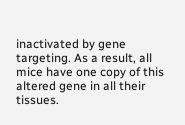inactivated by gene targeting. As a result, all mice have one copy of this altered gene in all their tissues.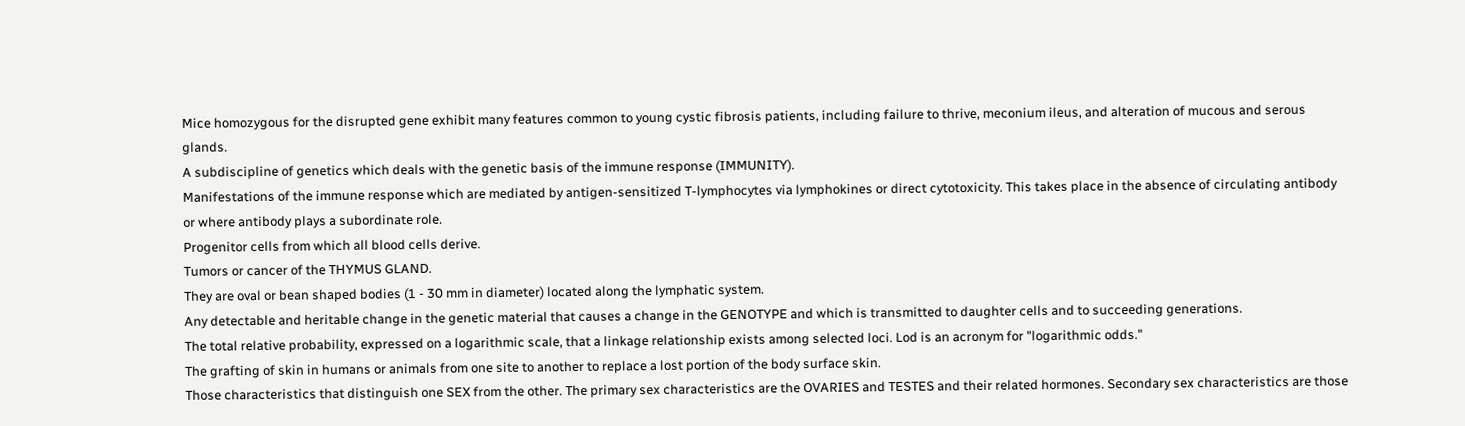Mice homozygous for the disrupted gene exhibit many features common to young cystic fibrosis patients, including failure to thrive, meconium ileus, and alteration of mucous and serous glands.
A subdiscipline of genetics which deals with the genetic basis of the immune response (IMMUNITY).
Manifestations of the immune response which are mediated by antigen-sensitized T-lymphocytes via lymphokines or direct cytotoxicity. This takes place in the absence of circulating antibody or where antibody plays a subordinate role.
Progenitor cells from which all blood cells derive.
Tumors or cancer of the THYMUS GLAND.
They are oval or bean shaped bodies (1 - 30 mm in diameter) located along the lymphatic system.
Any detectable and heritable change in the genetic material that causes a change in the GENOTYPE and which is transmitted to daughter cells and to succeeding generations.
The total relative probability, expressed on a logarithmic scale, that a linkage relationship exists among selected loci. Lod is an acronym for "logarithmic odds."
The grafting of skin in humans or animals from one site to another to replace a lost portion of the body surface skin.
Those characteristics that distinguish one SEX from the other. The primary sex characteristics are the OVARIES and TESTES and their related hormones. Secondary sex characteristics are those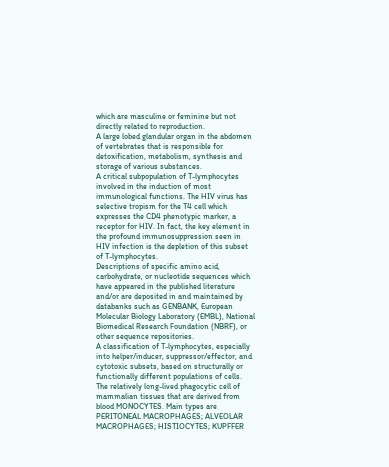which are masculine or feminine but not directly related to reproduction.
A large lobed glandular organ in the abdomen of vertebrates that is responsible for detoxification, metabolism, synthesis and storage of various substances.
A critical subpopulation of T-lymphocytes involved in the induction of most immunological functions. The HIV virus has selective tropism for the T4 cell which expresses the CD4 phenotypic marker, a receptor for HIV. In fact, the key element in the profound immunosuppression seen in HIV infection is the depletion of this subset of T-lymphocytes.
Descriptions of specific amino acid, carbohydrate, or nucleotide sequences which have appeared in the published literature and/or are deposited in and maintained by databanks such as GENBANK, European Molecular Biology Laboratory (EMBL), National Biomedical Research Foundation (NBRF), or other sequence repositories.
A classification of T-lymphocytes, especially into helper/inducer, suppressor/effector, and cytotoxic subsets, based on structurally or functionally different populations of cells.
The relatively long-lived phagocytic cell of mammalian tissues that are derived from blood MONOCYTES. Main types are PERITONEAL MACROPHAGES; ALVEOLAR MACROPHAGES; HISTIOCYTES; KUPFFER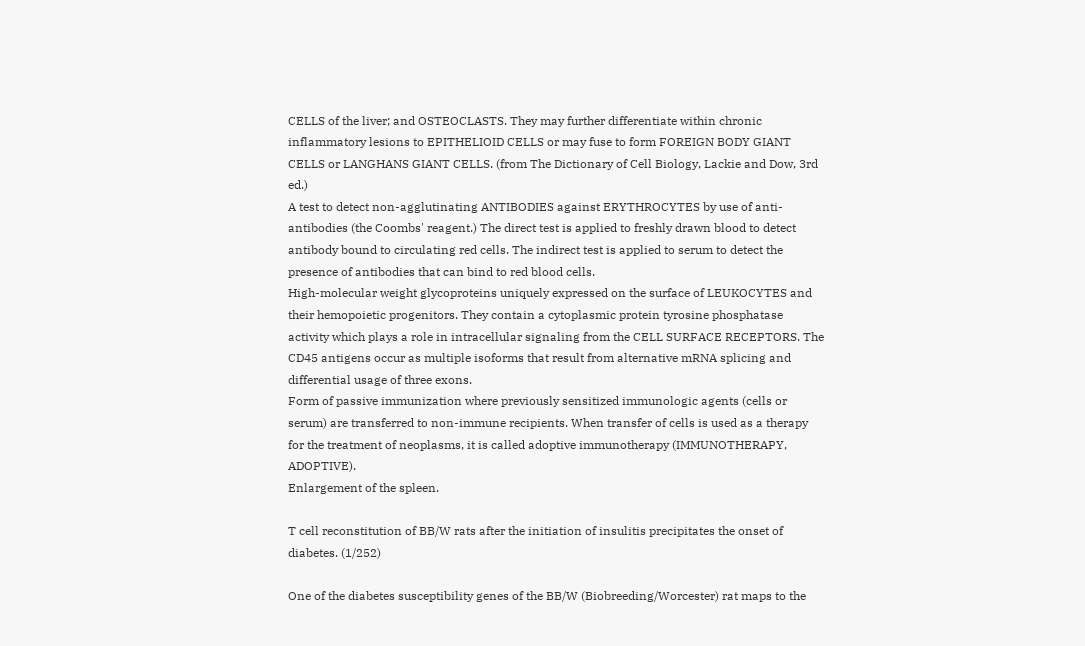CELLS of the liver; and OSTEOCLASTS. They may further differentiate within chronic inflammatory lesions to EPITHELIOID CELLS or may fuse to form FOREIGN BODY GIANT CELLS or LANGHANS GIANT CELLS. (from The Dictionary of Cell Biology, Lackie and Dow, 3rd ed.)
A test to detect non-agglutinating ANTIBODIES against ERYTHROCYTES by use of anti-antibodies (the Coombs' reagent.) The direct test is applied to freshly drawn blood to detect antibody bound to circulating red cells. The indirect test is applied to serum to detect the presence of antibodies that can bind to red blood cells.
High-molecular weight glycoproteins uniquely expressed on the surface of LEUKOCYTES and their hemopoietic progenitors. They contain a cytoplasmic protein tyrosine phosphatase activity which plays a role in intracellular signaling from the CELL SURFACE RECEPTORS. The CD45 antigens occur as multiple isoforms that result from alternative mRNA splicing and differential usage of three exons.
Form of passive immunization where previously sensitized immunologic agents (cells or serum) are transferred to non-immune recipients. When transfer of cells is used as a therapy for the treatment of neoplasms, it is called adoptive immunotherapy (IMMUNOTHERAPY, ADOPTIVE).
Enlargement of the spleen.

T cell reconstitution of BB/W rats after the initiation of insulitis precipitates the onset of diabetes. (1/252)

One of the diabetes susceptibility genes of the BB/W (Biobreeding/Worcester) rat maps to the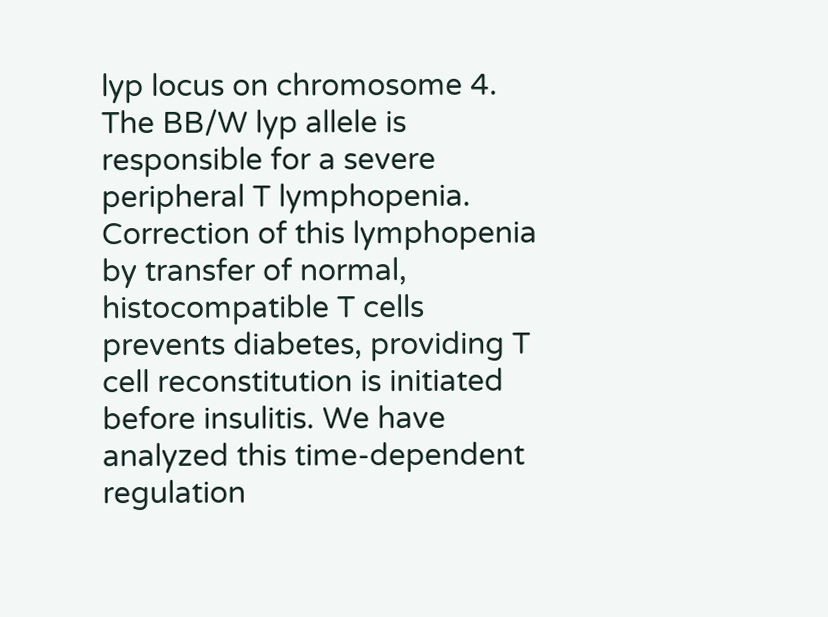lyp locus on chromosome 4. The BB/W lyp allele is responsible for a severe peripheral T lymphopenia. Correction of this lymphopenia by transfer of normal, histocompatible T cells prevents diabetes, providing T cell reconstitution is initiated before insulitis. We have analyzed this time-dependent regulation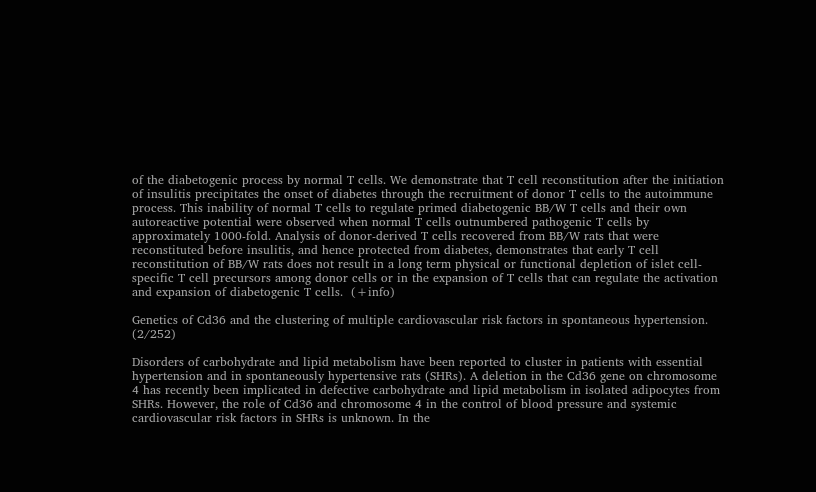of the diabetogenic process by normal T cells. We demonstrate that T cell reconstitution after the initiation of insulitis precipitates the onset of diabetes through the recruitment of donor T cells to the autoimmune process. This inability of normal T cells to regulate primed diabetogenic BB/W T cells and their own autoreactive potential were observed when normal T cells outnumbered pathogenic T cells by approximately 1000-fold. Analysis of donor-derived T cells recovered from BB/W rats that were reconstituted before insulitis, and hence protected from diabetes, demonstrates that early T cell reconstitution of BB/W rats does not result in a long term physical or functional depletion of islet cell-specific T cell precursors among donor cells or in the expansion of T cells that can regulate the activation and expansion of diabetogenic T cells.  (+info)

Genetics of Cd36 and the clustering of multiple cardiovascular risk factors in spontaneous hypertension. (2/252)

Disorders of carbohydrate and lipid metabolism have been reported to cluster in patients with essential hypertension and in spontaneously hypertensive rats (SHRs). A deletion in the Cd36 gene on chromosome 4 has recently been implicated in defective carbohydrate and lipid metabolism in isolated adipocytes from SHRs. However, the role of Cd36 and chromosome 4 in the control of blood pressure and systemic cardiovascular risk factors in SHRs is unknown. In the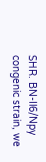SHR. BN-Il6/Npy congenic strain, we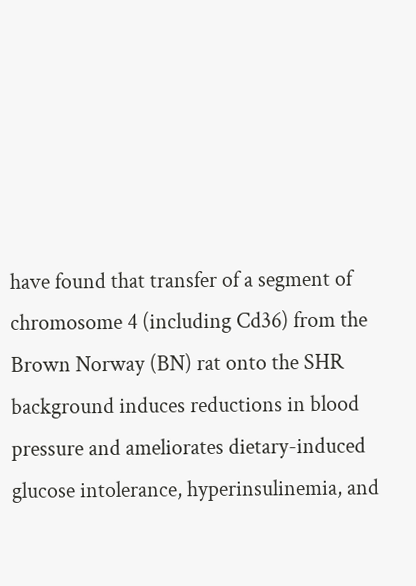have found that transfer of a segment of chromosome 4 (including Cd36) from the Brown Norway (BN) rat onto the SHR background induces reductions in blood pressure and ameliorates dietary-induced glucose intolerance, hyperinsulinemia, and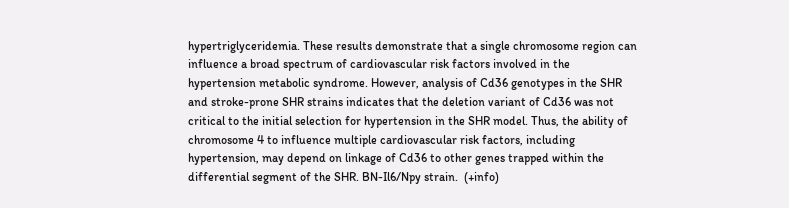hypertriglyceridemia. These results demonstrate that a single chromosome region can influence a broad spectrum of cardiovascular risk factors involved in the hypertension metabolic syndrome. However, analysis of Cd36 genotypes in the SHR and stroke-prone SHR strains indicates that the deletion variant of Cd36 was not critical to the initial selection for hypertension in the SHR model. Thus, the ability of chromosome 4 to influence multiple cardiovascular risk factors, including hypertension, may depend on linkage of Cd36 to other genes trapped within the differential segment of the SHR. BN-Il6/Npy strain.  (+info)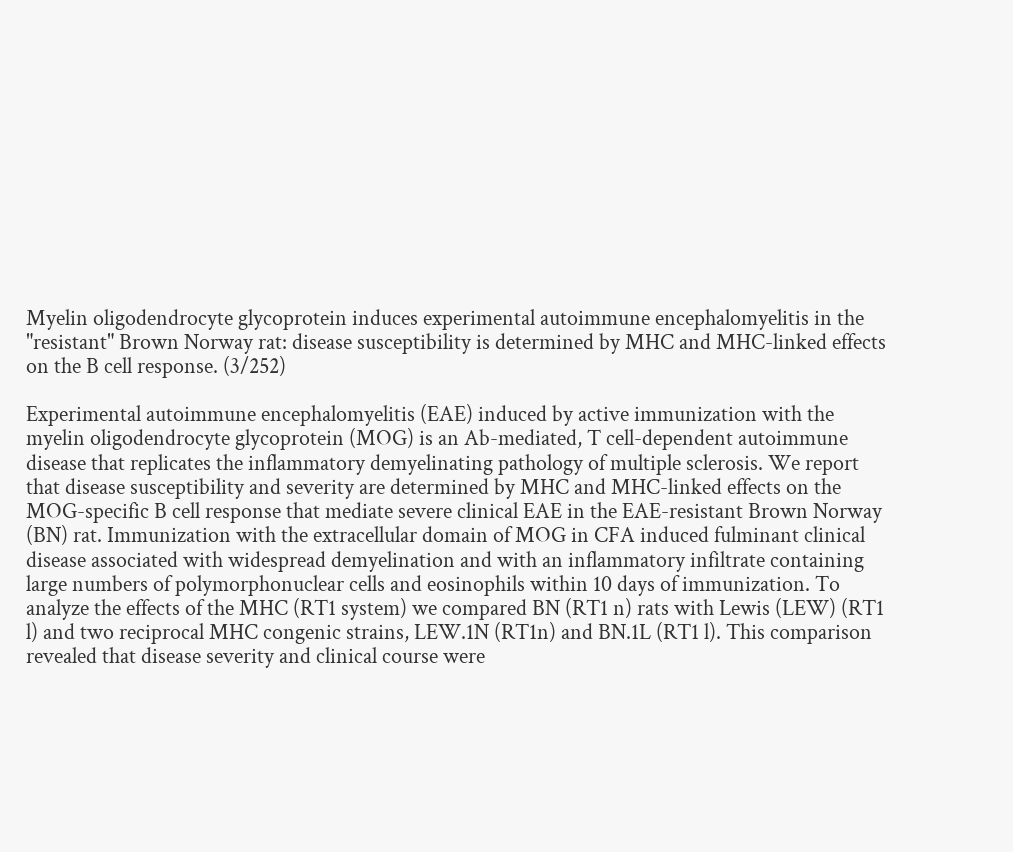Myelin oligodendrocyte glycoprotein induces experimental autoimmune encephalomyelitis in the "resistant" Brown Norway rat: disease susceptibility is determined by MHC and MHC-linked effects on the B cell response. (3/252)

Experimental autoimmune encephalomyelitis (EAE) induced by active immunization with the myelin oligodendrocyte glycoprotein (MOG) is an Ab-mediated, T cell-dependent autoimmune disease that replicates the inflammatory demyelinating pathology of multiple sclerosis. We report that disease susceptibility and severity are determined by MHC and MHC-linked effects on the MOG-specific B cell response that mediate severe clinical EAE in the EAE-resistant Brown Norway (BN) rat. Immunization with the extracellular domain of MOG in CFA induced fulminant clinical disease associated with widespread demyelination and with an inflammatory infiltrate containing large numbers of polymorphonuclear cells and eosinophils within 10 days of immunization. To analyze the effects of the MHC (RT1 system) we compared BN (RT1 n) rats with Lewis (LEW) (RT1 l) and two reciprocal MHC congenic strains, LEW.1N (RT1n) and BN.1L (RT1 l). This comparison revealed that disease severity and clinical course were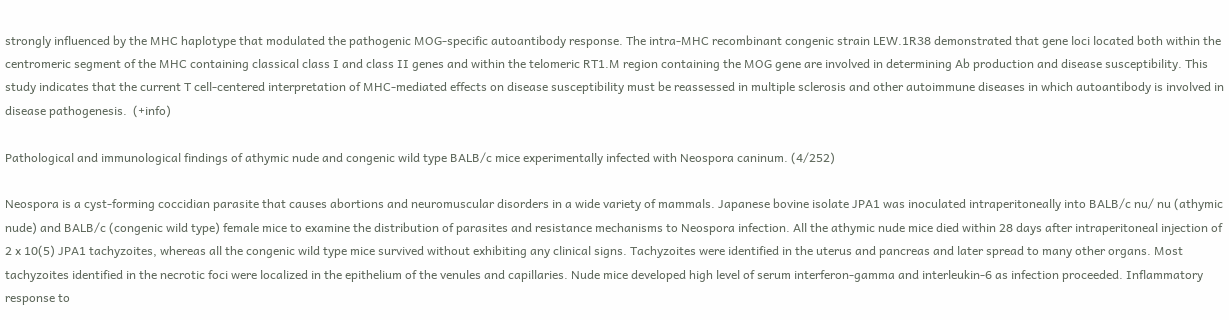strongly influenced by the MHC haplotype that modulated the pathogenic MOG-specific autoantibody response. The intra-MHC recombinant congenic strain LEW.1R38 demonstrated that gene loci located both within the centromeric segment of the MHC containing classical class I and class II genes and within the telomeric RT1.M region containing the MOG gene are involved in determining Ab production and disease susceptibility. This study indicates that the current T cell-centered interpretation of MHC-mediated effects on disease susceptibility must be reassessed in multiple sclerosis and other autoimmune diseases in which autoantibody is involved in disease pathogenesis.  (+info)

Pathological and immunological findings of athymic nude and congenic wild type BALB/c mice experimentally infected with Neospora caninum. (4/252)

Neospora is a cyst-forming coccidian parasite that causes abortions and neuromuscular disorders in a wide variety of mammals. Japanese bovine isolate JPA1 was inoculated intraperitoneally into BALB/c nu/ nu (athymic nude) and BALB/c (congenic wild type) female mice to examine the distribution of parasites and resistance mechanisms to Neospora infection. All the athymic nude mice died within 28 days after intraperitoneal injection of 2 x 10(5) JPA1 tachyzoites, whereas all the congenic wild type mice survived without exhibiting any clinical signs. Tachyzoites were identified in the uterus and pancreas and later spread to many other organs. Most tachyzoites identified in the necrotic foci were localized in the epithelium of the venules and capillaries. Nude mice developed high level of serum interferon-gamma and interleukin-6 as infection proceeded. Inflammatory response to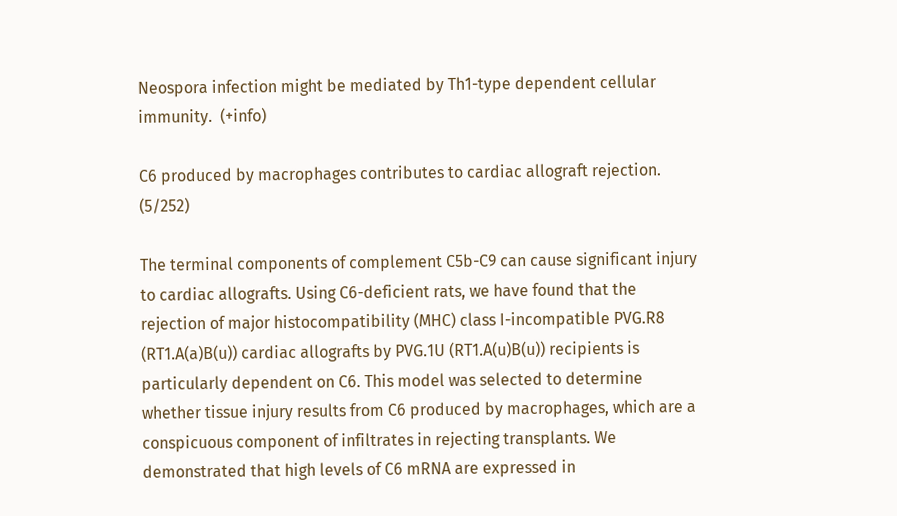Neospora infection might be mediated by Th1-type dependent cellular immunity.  (+info)

C6 produced by macrophages contributes to cardiac allograft rejection. (5/252)

The terminal components of complement C5b-C9 can cause significant injury to cardiac allografts. Using C6-deficient rats, we have found that the rejection of major histocompatibility (MHC) class I-incompatible PVG.R8 (RT1.A(a)B(u)) cardiac allografts by PVG.1U (RT1.A(u)B(u)) recipients is particularly dependent on C6. This model was selected to determine whether tissue injury results from C6 produced by macrophages, which are a conspicuous component of infiltrates in rejecting transplants. We demonstrated that high levels of C6 mRNA are expressed in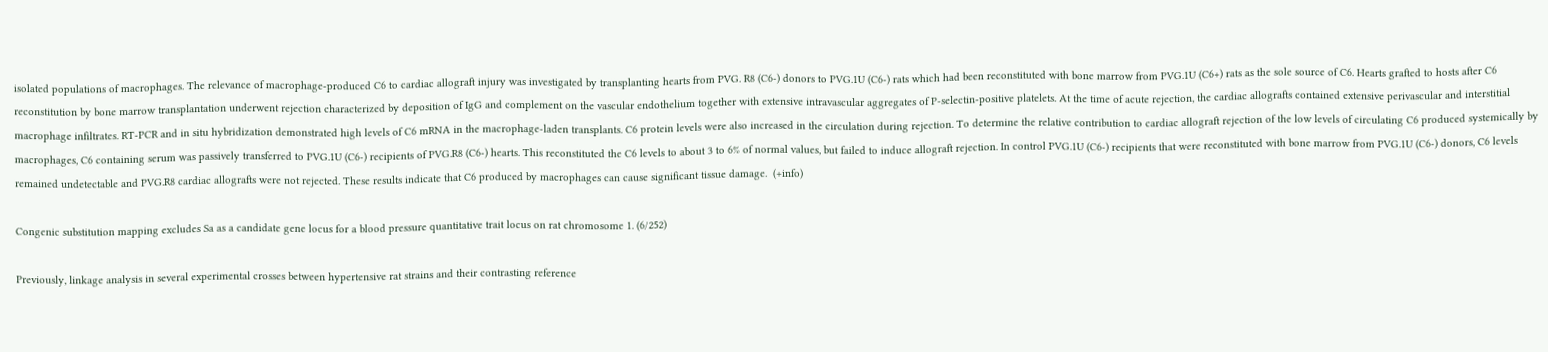isolated populations of macrophages. The relevance of macrophage-produced C6 to cardiac allograft injury was investigated by transplanting hearts from PVG. R8 (C6-) donors to PVG.1U (C6-) rats which had been reconstituted with bone marrow from PVG.1U (C6+) rats as the sole source of C6. Hearts grafted to hosts after C6 reconstitution by bone marrow transplantation underwent rejection characterized by deposition of IgG and complement on the vascular endothelium together with extensive intravascular aggregates of P-selectin-positive platelets. At the time of acute rejection, the cardiac allografts contained extensive perivascular and interstitial macrophage infiltrates. RT-PCR and in situ hybridization demonstrated high levels of C6 mRNA in the macrophage-laden transplants. C6 protein levels were also increased in the circulation during rejection. To determine the relative contribution to cardiac allograft rejection of the low levels of circulating C6 produced systemically by macrophages, C6 containing serum was passively transferred to PVG.1U (C6-) recipients of PVG.R8 (C6-) hearts. This reconstituted the C6 levels to about 3 to 6% of normal values, but failed to induce allograft rejection. In control PVG.1U (C6-) recipients that were reconstituted with bone marrow from PVG.1U (C6-) donors, C6 levels remained undetectable and PVG.R8 cardiac allografts were not rejected. These results indicate that C6 produced by macrophages can cause significant tissue damage.  (+info)

Congenic substitution mapping excludes Sa as a candidate gene locus for a blood pressure quantitative trait locus on rat chromosome 1. (6/252)

Previously, linkage analysis in several experimental crosses between hypertensive rat strains and their contrasting reference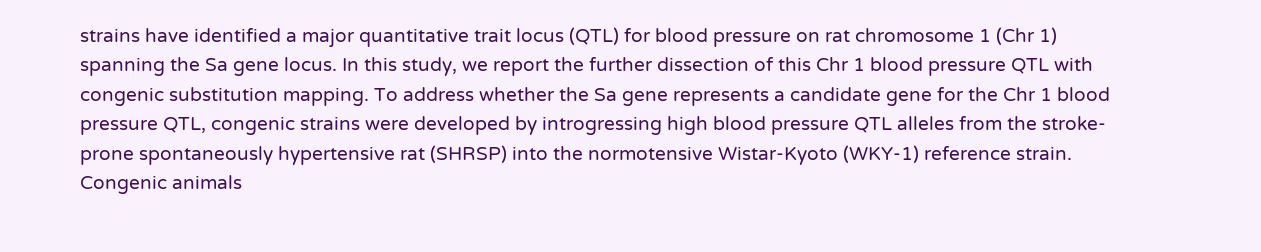strains have identified a major quantitative trait locus (QTL) for blood pressure on rat chromosome 1 (Chr 1) spanning the Sa gene locus. In this study, we report the further dissection of this Chr 1 blood pressure QTL with congenic substitution mapping. To address whether the Sa gene represents a candidate gene for the Chr 1 blood pressure QTL, congenic strains were developed by introgressing high blood pressure QTL alleles from the stroke-prone spontaneously hypertensive rat (SHRSP) into the normotensive Wistar-Kyoto (WKY-1) reference strain. Congenic animals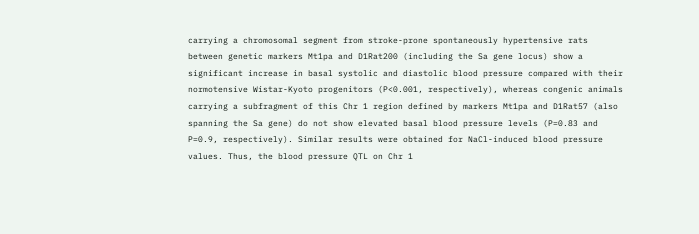carrying a chromosomal segment from stroke-prone spontaneously hypertensive rats between genetic markers Mt1pa and D1Rat200 (including the Sa gene locus) show a significant increase in basal systolic and diastolic blood pressure compared with their normotensive Wistar-Kyoto progenitors (P<0.001, respectively), whereas congenic animals carrying a subfragment of this Chr 1 region defined by markers Mt1pa and D1Rat57 (also spanning the Sa gene) do not show elevated basal blood pressure levels (P=0.83 and P=0.9, respectively). Similar results were obtained for NaCl-induced blood pressure values. Thus, the blood pressure QTL on Chr 1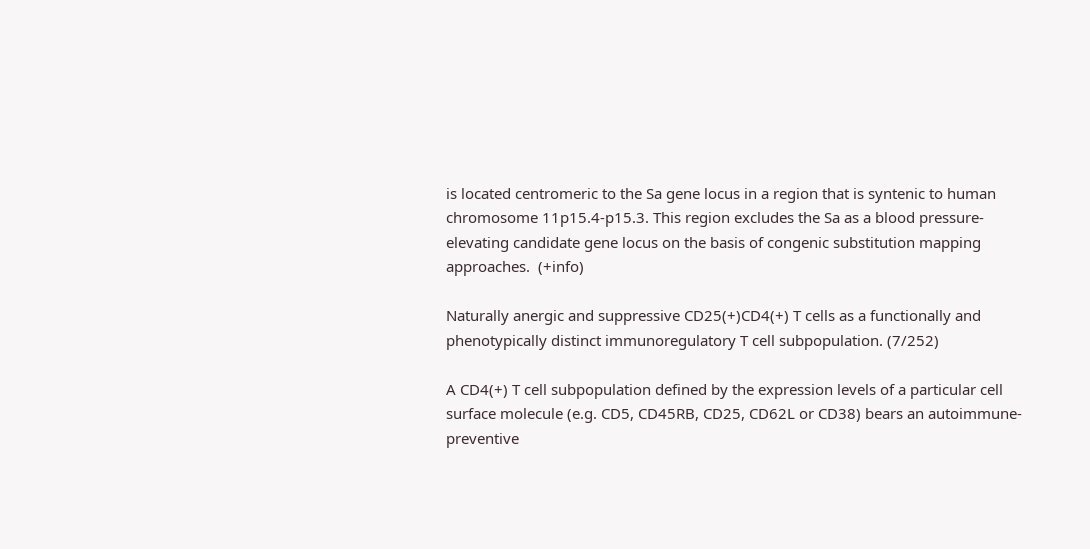is located centromeric to the Sa gene locus in a region that is syntenic to human chromosome 11p15.4-p15.3. This region excludes the Sa as a blood pressure-elevating candidate gene locus on the basis of congenic substitution mapping approaches.  (+info)

Naturally anergic and suppressive CD25(+)CD4(+) T cells as a functionally and phenotypically distinct immunoregulatory T cell subpopulation. (7/252)

A CD4(+) T cell subpopulation defined by the expression levels of a particular cell surface molecule (e.g. CD5, CD45RB, CD25, CD62L or CD38) bears an autoimmune-preventive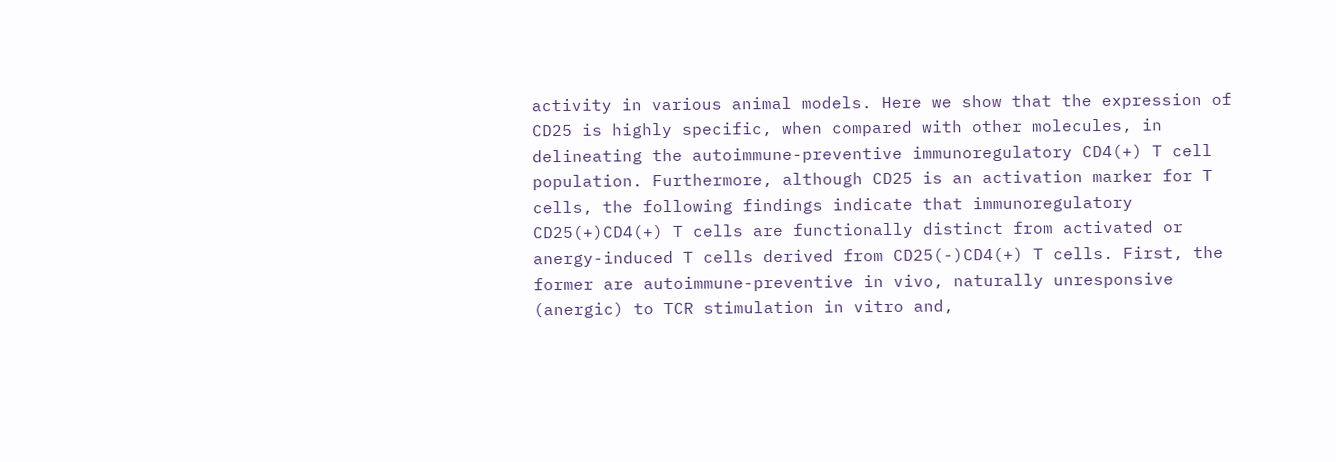activity in various animal models. Here we show that the expression of CD25 is highly specific, when compared with other molecules, in delineating the autoimmune-preventive immunoregulatory CD4(+) T cell population. Furthermore, although CD25 is an activation marker for T cells, the following findings indicate that immunoregulatory CD25(+)CD4(+) T cells are functionally distinct from activated or anergy-induced T cells derived from CD25(-)CD4(+) T cells. First, the former are autoimmune-preventive in vivo, naturally unresponsive (anergic) to TCR stimulation in vitro and,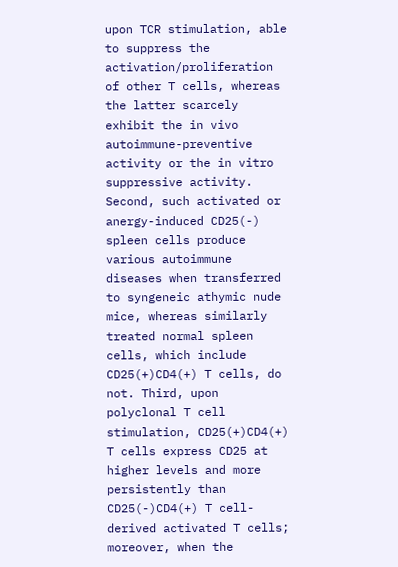upon TCR stimulation, able to suppress the activation/proliferation of other T cells, whereas the latter scarcely exhibit the in vivo autoimmune-preventive activity or the in vitro suppressive activity. Second, such activated or anergy-induced CD25(-) spleen cells produce various autoimmune diseases when transferred to syngeneic athymic nude mice, whereas similarly treated normal spleen cells, which include CD25(+)CD4(+) T cells, do not. Third, upon polyclonal T cell stimulation, CD25(+)CD4(+) T cells express CD25 at higher levels and more persistently than CD25(-)CD4(+) T cell-derived activated T cells; moreover, when the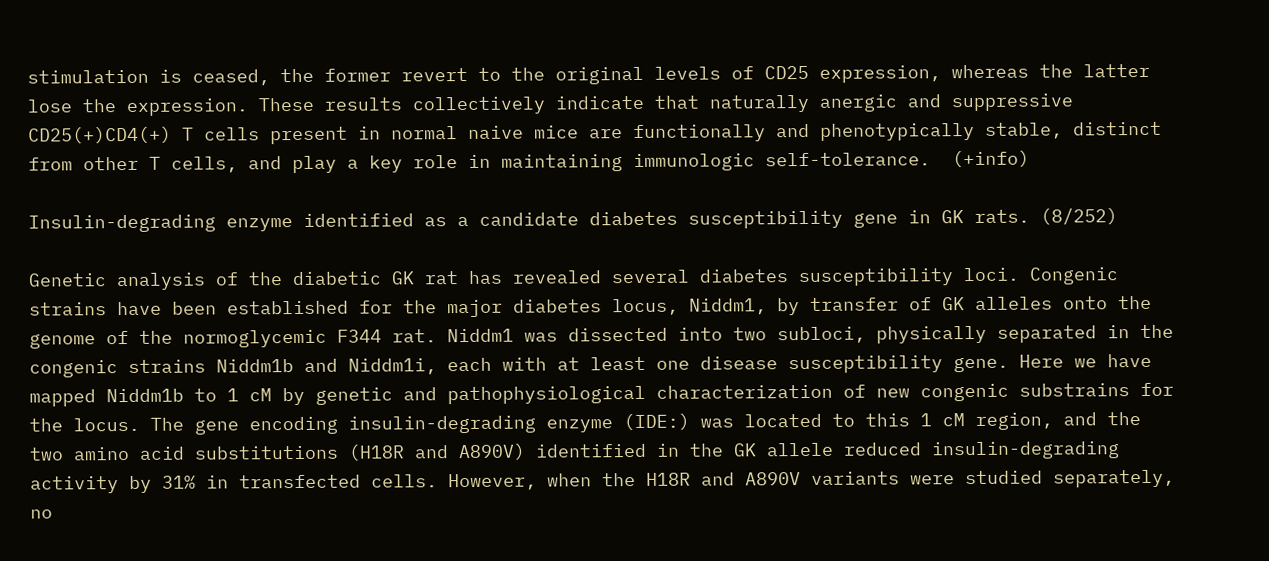stimulation is ceased, the former revert to the original levels of CD25 expression, whereas the latter lose the expression. These results collectively indicate that naturally anergic and suppressive CD25(+)CD4(+) T cells present in normal naive mice are functionally and phenotypically stable, distinct from other T cells, and play a key role in maintaining immunologic self-tolerance.  (+info)

Insulin-degrading enzyme identified as a candidate diabetes susceptibility gene in GK rats. (8/252)

Genetic analysis of the diabetic GK rat has revealed several diabetes susceptibility loci. Congenic strains have been established for the major diabetes locus, Niddm1, by transfer of GK alleles onto the genome of the normoglycemic F344 rat. Niddm1 was dissected into two subloci, physically separated in the congenic strains Niddm1b and Niddm1i, each with at least one disease susceptibility gene. Here we have mapped Niddm1b to 1 cM by genetic and pathophysiological characterization of new congenic substrains for the locus. The gene encoding insulin-degrading enzyme (IDE:) was located to this 1 cM region, and the two amino acid substitutions (H18R and A890V) identified in the GK allele reduced insulin-degrading activity by 31% in transfected cells. However, when the H18R and A890V variants were studied separately, no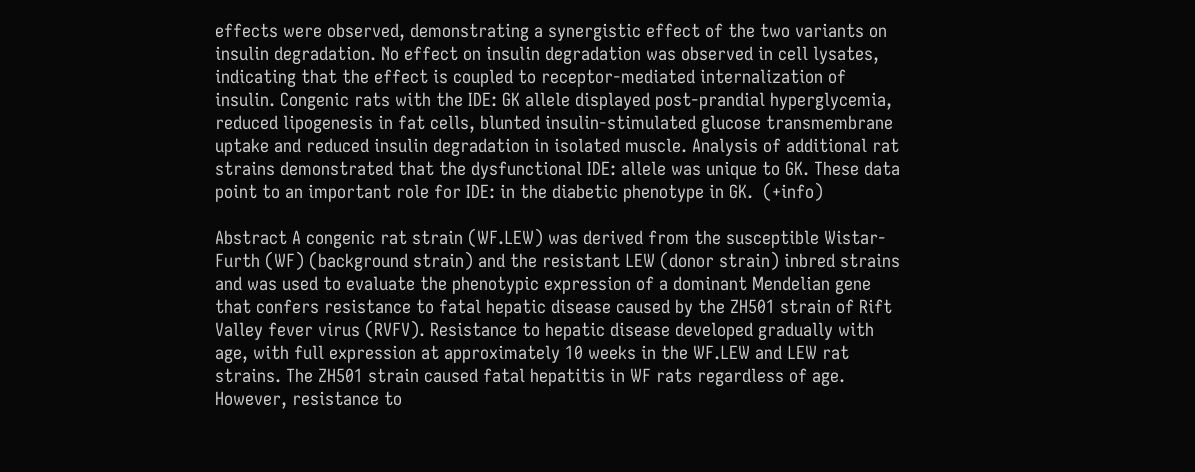effects were observed, demonstrating a synergistic effect of the two variants on insulin degradation. No effect on insulin degradation was observed in cell lysates, indicating that the effect is coupled to receptor-mediated internalization of insulin. Congenic rats with the IDE: GK allele displayed post-prandial hyperglycemia, reduced lipogenesis in fat cells, blunted insulin-stimulated glucose transmembrane uptake and reduced insulin degradation in isolated muscle. Analysis of additional rat strains demonstrated that the dysfunctional IDE: allele was unique to GK. These data point to an important role for IDE: in the diabetic phenotype in GK.  (+info)

Abstract A congenic rat strain (WF.LEW) was derived from the susceptible Wistar-Furth (WF) (background strain) and the resistant LEW (donor strain) inbred strains and was used to evaluate the phenotypic expression of a dominant Mendelian gene that confers resistance to fatal hepatic disease caused by the ZH501 strain of Rift Valley fever virus (RVFV). Resistance to hepatic disease developed gradually with age, with full expression at approximately 10 weeks in the WF.LEW and LEW rat strains. The ZH501 strain caused fatal hepatitis in WF rats regardless of age. However, resistance to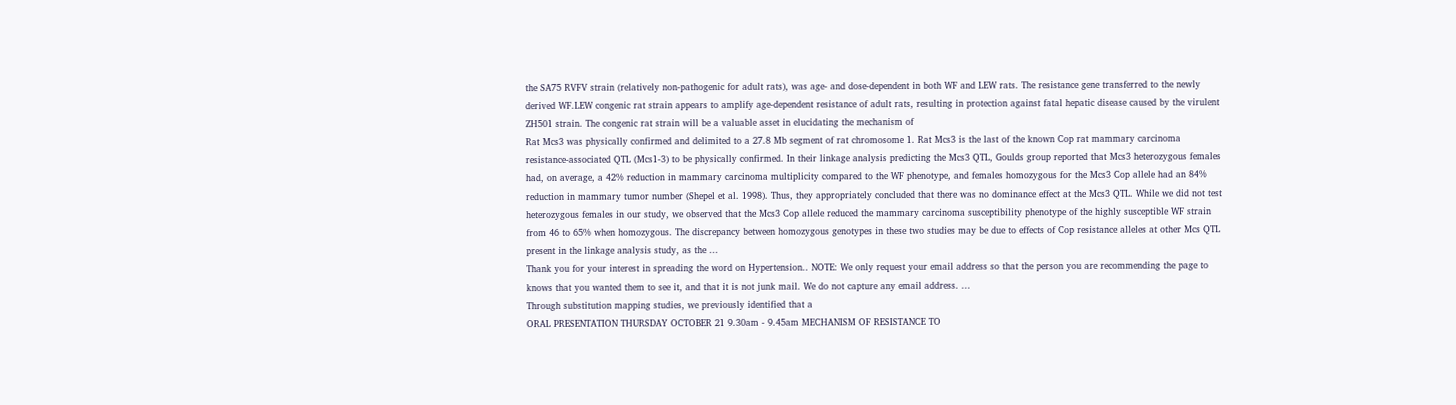the SA75 RVFV strain (relatively non-pathogenic for adult rats), was age- and dose-dependent in both WF and LEW rats. The resistance gene transferred to the newly derived WF.LEW congenic rat strain appears to amplify age-dependent resistance of adult rats, resulting in protection against fatal hepatic disease caused by the virulent ZH501 strain. The congenic rat strain will be a valuable asset in elucidating the mechanism of
Rat Mcs3 was physically confirmed and delimited to a 27.8 Mb segment of rat chromosome 1. Rat Mcs3 is the last of the known Cop rat mammary carcinoma resistance-associated QTL (Mcs1-3) to be physically confirmed. In their linkage analysis predicting the Mcs3 QTL, Goulds group reported that Mcs3 heterozygous females had, on average, a 42% reduction in mammary carcinoma multiplicity compared to the WF phenotype, and females homozygous for the Mcs3 Cop allele had an 84% reduction in mammary tumor number (Shepel et al. 1998). Thus, they appropriately concluded that there was no dominance effect at the Mcs3 QTL. While we did not test heterozygous females in our study, we observed that the Mcs3 Cop allele reduced the mammary carcinoma susceptibility phenotype of the highly susceptible WF strain from 46 to 65% when homozygous. The discrepancy between homozygous genotypes in these two studies may be due to effects of Cop resistance alleles at other Mcs QTL present in the linkage analysis study, as the ...
Thank you for your interest in spreading the word on Hypertension.. NOTE: We only request your email address so that the person you are recommending the page to knows that you wanted them to see it, and that it is not junk mail. We do not capture any email address. ...
Through substitution mapping studies, we previously identified that a
ORAL PRESENTATION THURSDAY OCTOBER 21 9.30am - 9.45am MECHANISM OF RESISTANCE TO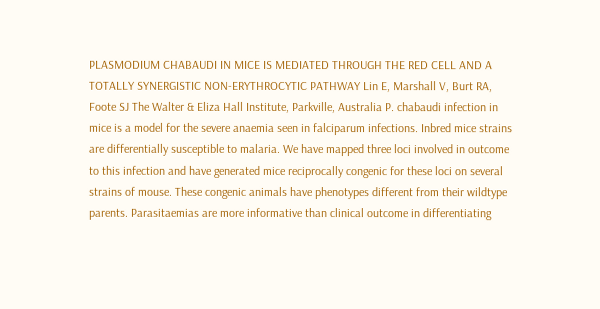PLASMODIUM CHABAUDI IN MICE IS MEDIATED THROUGH THE RED CELL AND A TOTALLY SYNERGISTIC NON-ERYTHROCYTIC PATHWAY Lin E, Marshall V, Burt RA, Foote SJ The Walter & Eliza Hall Institute, Parkville, Australia P. chabaudi infection in mice is a model for the severe anaemia seen in falciparum infections. Inbred mice strains are differentially susceptible to malaria. We have mapped three loci involved in outcome to this infection and have generated mice reciprocally congenic for these loci on several strains of mouse. These congenic animals have phenotypes different from their wildtype parents. Parasitaemias are more informative than clinical outcome in differentiating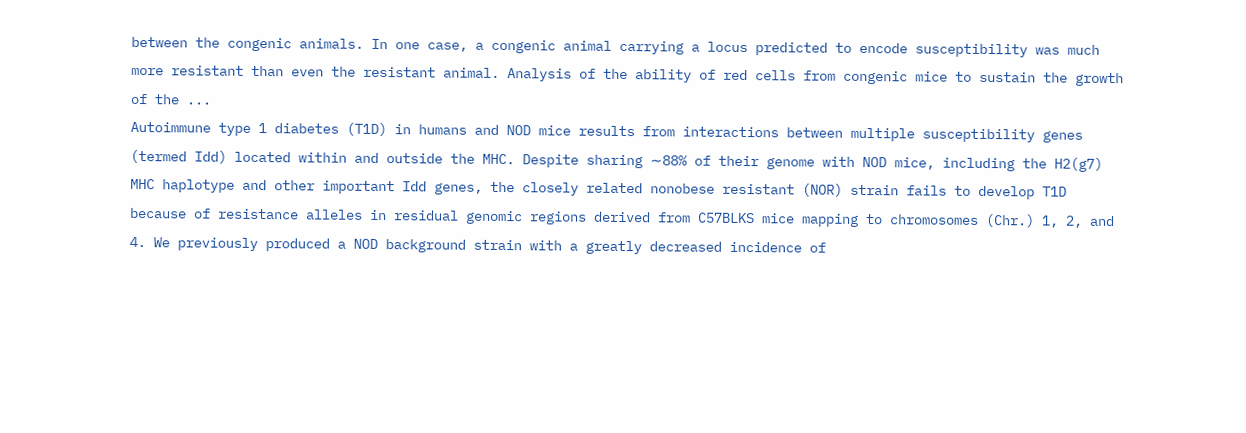between the congenic animals. In one case, a congenic animal carrying a locus predicted to encode susceptibility was much more resistant than even the resistant animal. Analysis of the ability of red cells from congenic mice to sustain the growth of the ...
Autoimmune type 1 diabetes (T1D) in humans and NOD mice results from interactions between multiple susceptibility genes (termed Idd) located within and outside the MHC. Despite sharing ∼88% of their genome with NOD mice, including the H2(g7) MHC haplotype and other important Idd genes, the closely related nonobese resistant (NOR) strain fails to develop T1D because of resistance alleles in residual genomic regions derived from C57BLKS mice mapping to chromosomes (Chr.) 1, 2, and 4. We previously produced a NOD background strain with a greatly decreased incidence of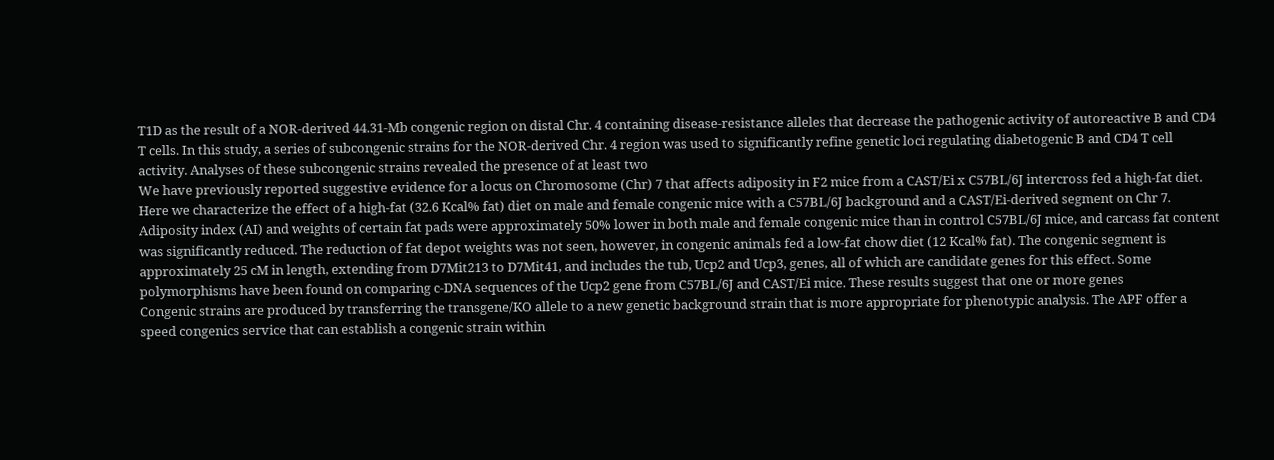T1D as the result of a NOR-derived 44.31-Mb congenic region on distal Chr. 4 containing disease-resistance alleles that decrease the pathogenic activity of autoreactive B and CD4 T cells. In this study, a series of subcongenic strains for the NOR-derived Chr. 4 region was used to significantly refine genetic loci regulating diabetogenic B and CD4 T cell activity. Analyses of these subcongenic strains revealed the presence of at least two
We have previously reported suggestive evidence for a locus on Chromosome (Chr) 7 that affects adiposity in F2 mice from a CAST/Ei x C57BL/6J intercross fed a high-fat diet. Here we characterize the effect of a high-fat (32.6 Kcal% fat) diet on male and female congenic mice with a C57BL/6J background and a CAST/Ei-derived segment on Chr 7. Adiposity index (AI) and weights of certain fat pads were approximately 50% lower in both male and female congenic mice than in control C57BL/6J mice, and carcass fat content was significantly reduced. The reduction of fat depot weights was not seen, however, in congenic animals fed a low-fat chow diet (12 Kcal% fat). The congenic segment is approximately 25 cM in length, extending from D7Mit213 to D7Mit41, and includes the tub, Ucp2 and Ucp3, genes, all of which are candidate genes for this effect. Some polymorphisms have been found on comparing c-DNA sequences of the Ucp2 gene from C57BL/6J and CAST/Ei mice. These results suggest that one or more genes
Congenic strains are produced by transferring the transgene/KO allele to a new genetic background strain that is more appropriate for phenotypic analysis. The APF offer a speed congenics service that can establish a congenic strain within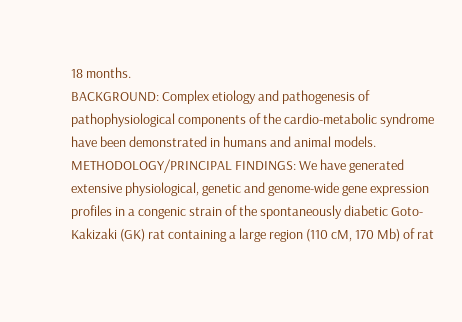18 months.
BACKGROUND: Complex etiology and pathogenesis of pathophysiological components of the cardio-metabolic syndrome have been demonstrated in humans and animal models. METHODOLOGY/PRINCIPAL FINDINGS: We have generated extensive physiological, genetic and genome-wide gene expression profiles in a congenic strain of the spontaneously diabetic Goto-Kakizaki (GK) rat containing a large region (110 cM, 170 Mb) of rat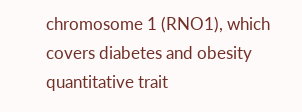chromosome 1 (RNO1), which covers diabetes and obesity quantitative trait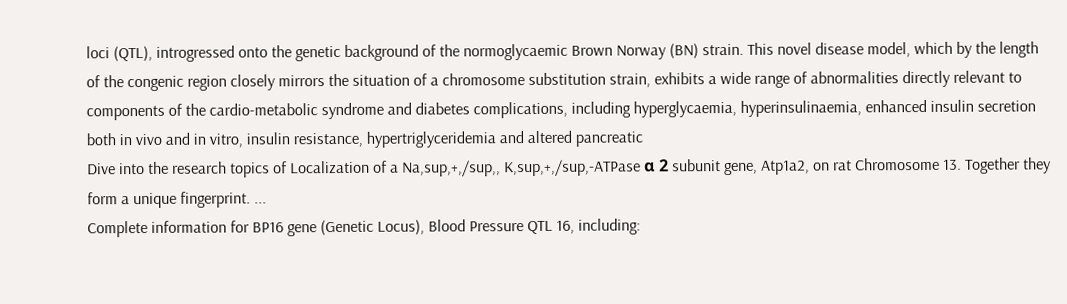loci (QTL), introgressed onto the genetic background of the normoglycaemic Brown Norway (BN) strain. This novel disease model, which by the length of the congenic region closely mirrors the situation of a chromosome substitution strain, exhibits a wide range of abnormalities directly relevant to components of the cardio-metabolic syndrome and diabetes complications, including hyperglycaemia, hyperinsulinaemia, enhanced insulin secretion both in vivo and in vitro, insulin resistance, hypertriglyceridemia and altered pancreatic
Dive into the research topics of Localization of a Na,sup,+,/sup,, K,sup,+,/sup,-ATPase α 2 subunit gene, Atp1a2, on rat Chromosome 13. Together they form a unique fingerprint. ...
Complete information for BP16 gene (Genetic Locus), Blood Pressure QTL 16, including: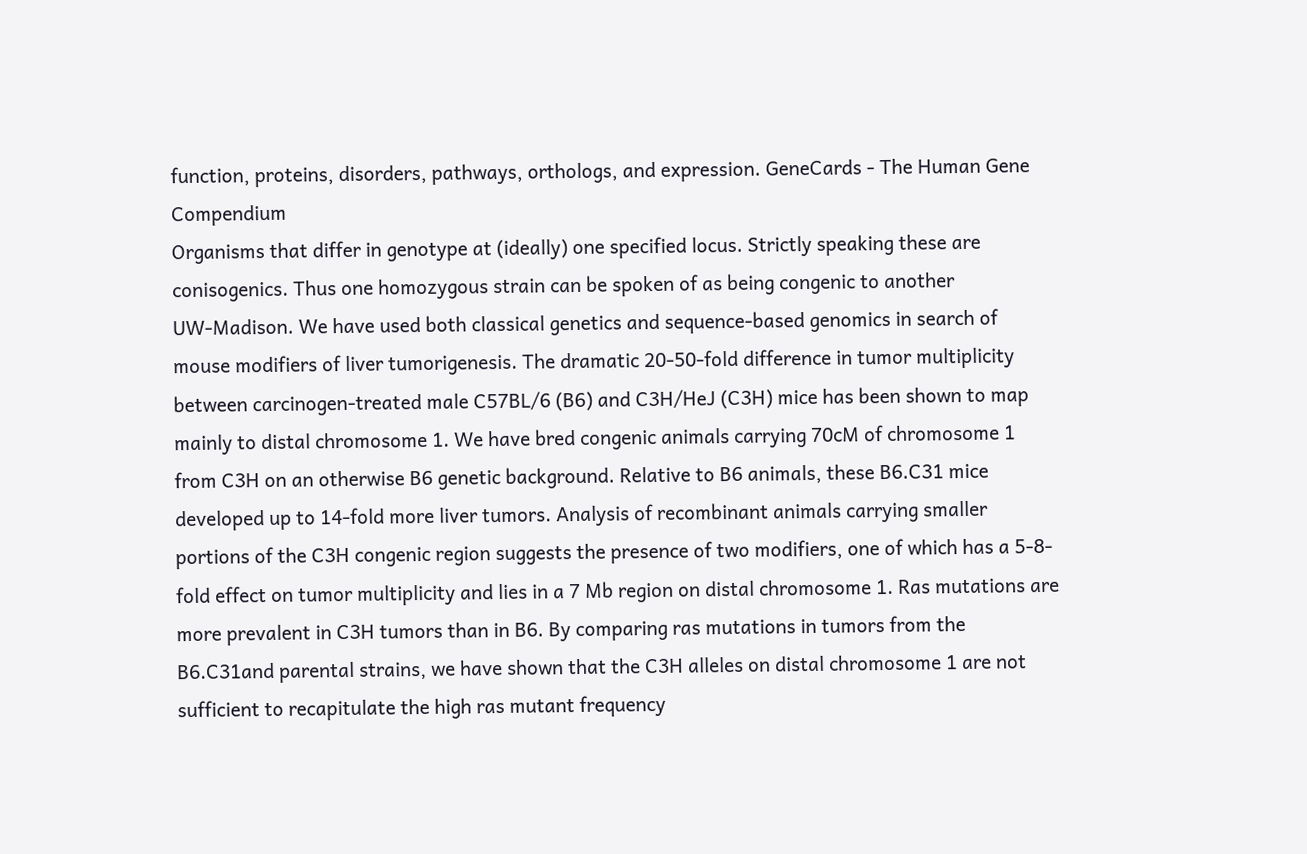function, proteins, disorders, pathways, orthologs, and expression. GeneCards - The Human Gene Compendium
Organisms that differ in genotype at (ideally) one specified locus. Strictly speaking these are conisogenics. Thus one homozygous strain can be spoken of as being congenic to another
UW-Madison. We have used both classical genetics and sequence-based genomics in search of mouse modifiers of liver tumorigenesis. The dramatic 20-50-fold difference in tumor multiplicity between carcinogen-treated male C57BL/6 (B6) and C3H/HeJ (C3H) mice has been shown to map mainly to distal chromosome 1. We have bred congenic animals carrying 70cM of chromosome 1 from C3H on an otherwise B6 genetic background. Relative to B6 animals, these B6.C31 mice developed up to 14-fold more liver tumors. Analysis of recombinant animals carrying smaller portions of the C3H congenic region suggests the presence of two modifiers, one of which has a 5-8-fold effect on tumor multiplicity and lies in a 7 Mb region on distal chromosome 1. Ras mutations are more prevalent in C3H tumors than in B6. By comparing ras mutations in tumors from the B6.C31and parental strains, we have shown that the C3H alleles on distal chromosome 1 are not sufficient to recapitulate the high ras mutant frequency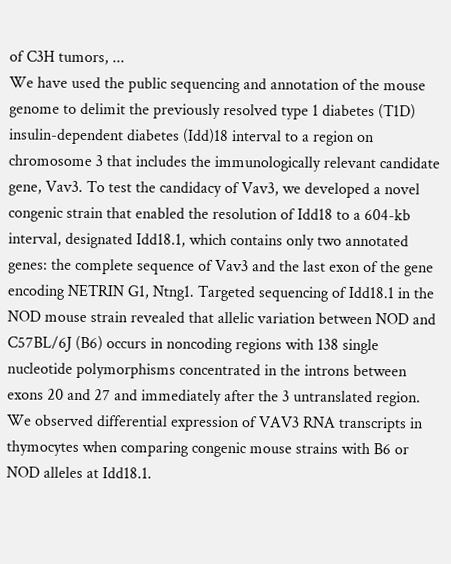of C3H tumors, ...
We have used the public sequencing and annotation of the mouse genome to delimit the previously resolved type 1 diabetes (T1D) insulin-dependent diabetes (Idd)18 interval to a region on chromosome 3 that includes the immunologically relevant candidate gene, Vav3. To test the candidacy of Vav3, we developed a novel congenic strain that enabled the resolution of Idd18 to a 604-kb interval, designated Idd18.1, which contains only two annotated genes: the complete sequence of Vav3 and the last exon of the gene encoding NETRIN G1, Ntng1. Targeted sequencing of Idd18.1 in the NOD mouse strain revealed that allelic variation between NOD and C57BL/6J (B6) occurs in noncoding regions with 138 single nucleotide polymorphisms concentrated in the introns between exons 20 and 27 and immediately after the 3 untranslated region. We observed differential expression of VAV3 RNA transcripts in thymocytes when comparing congenic mouse strains with B6 or NOD alleles at Idd18.1.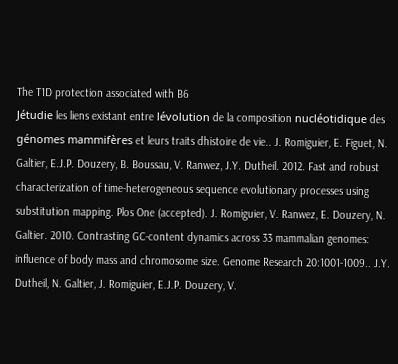The T1D protection associated with B6
Jétudie les liens existant entre lévolution de la composition nucléotidique des génomes mammifères et leurs traits dhistoire de vie.. J. Romiguier, E. Figuet, N. Galtier, E.J.P. Douzery, B. Boussau, V. Ranwez, J.Y. Dutheil. 2012. Fast and robust characterization of time-heterogeneous sequence evolutionary processes using substitution mapping. Plos One (accepted). J. Romiguier, V. Ranwez, E. Douzery, N. Galtier. 2010. Contrasting GC-content dynamics across 33 mammalian genomes: influence of body mass and chromosome size. Genome Research 20:1001-1009.. J.Y. Dutheil, N. Galtier, J. Romiguier, E.J.P. Douzery, V.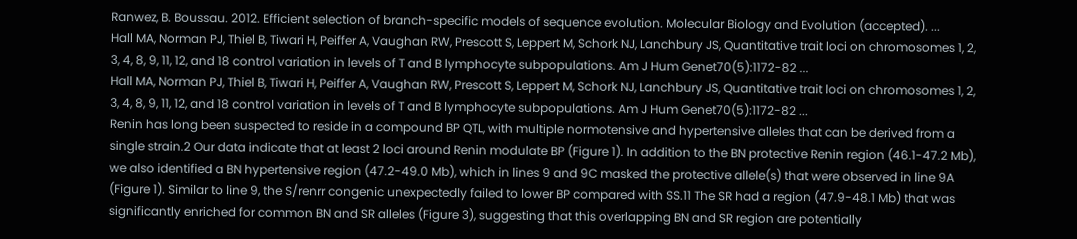Ranwez, B. Boussau. 2012. Efficient selection of branch-specific models of sequence evolution. Molecular Biology and Evolution (accepted). ...
Hall MA, Norman PJ, Thiel B, Tiwari H, Peiffer A, Vaughan RW, Prescott S, Leppert M, Schork NJ, Lanchbury JS, Quantitative trait loci on chromosomes 1, 2, 3, 4, 8, 9, 11, 12, and 18 control variation in levels of T and B lymphocyte subpopulations. Am J Hum Genet70(5):1172-82 ...
Hall MA, Norman PJ, Thiel B, Tiwari H, Peiffer A, Vaughan RW, Prescott S, Leppert M, Schork NJ, Lanchbury JS, Quantitative trait loci on chromosomes 1, 2, 3, 4, 8, 9, 11, 12, and 18 control variation in levels of T and B lymphocyte subpopulations. Am J Hum Genet70(5):1172-82 ...
Renin has long been suspected to reside in a compound BP QTL, with multiple normotensive and hypertensive alleles that can be derived from a single strain.2 Our data indicate that at least 2 loci around Renin modulate BP (Figure 1). In addition to the BN protective Renin region (46.1-47.2 Mb), we also identified a BN hypertensive region (47.2-49.0 Mb), which in lines 9 and 9C masked the protective allele(s) that were observed in line 9A (Figure 1). Similar to line 9, the S/renrr congenic unexpectedly failed to lower BP compared with SS.11 The SR had a region (47.9-48.1 Mb) that was significantly enriched for common BN and SR alleles (Figure 3), suggesting that this overlapping BN and SR region are potentially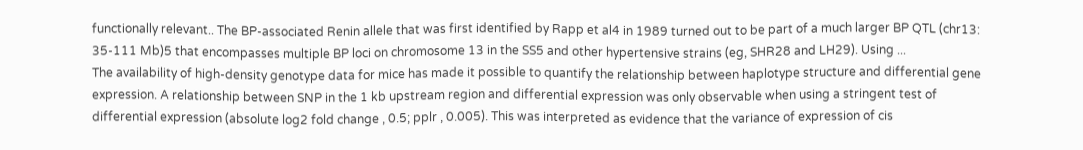functionally relevant.. The BP-associated Renin allele that was first identified by Rapp et al4 in 1989 turned out to be part of a much larger BP QTL (chr13: 35-111 Mb)5 that encompasses multiple BP loci on chromosome 13 in the SS5 and other hypertensive strains (eg, SHR28 and LH29). Using ...
The availability of high-density genotype data for mice has made it possible to quantify the relationship between haplotype structure and differential gene expression. A relationship between SNP in the 1 kb upstream region and differential expression was only observable when using a stringent test of differential expression (absolute log2 fold change , 0.5; pplr , 0.005). This was interpreted as evidence that the variance of expression of cis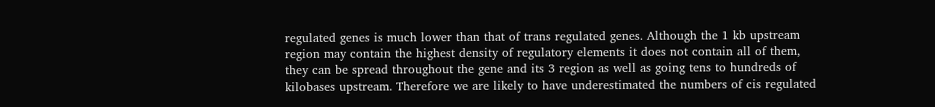regulated genes is much lower than that of trans regulated genes. Although the 1 kb upstream region may contain the highest density of regulatory elements it does not contain all of them, they can be spread throughout the gene and its 3 region as well as going tens to hundreds of kilobases upstream. Therefore we are likely to have underestimated the numbers of cis regulated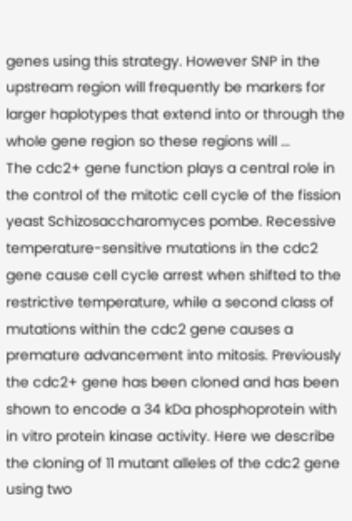genes using this strategy. However SNP in the upstream region will frequently be markers for larger haplotypes that extend into or through the whole gene region so these regions will ...
The cdc2+ gene function plays a central role in the control of the mitotic cell cycle of the fission yeast Schizosaccharomyces pombe. Recessive temperature-sensitive mutations in the cdc2 gene cause cell cycle arrest when shifted to the restrictive temperature, while a second class of mutations within the cdc2 gene causes a premature advancement into mitosis. Previously the cdc2+ gene has been cloned and has been shown to encode a 34 kDa phosphoprotein with in vitro protein kinase activity. Here we describe the cloning of 11 mutant alleles of the cdc2 gene using two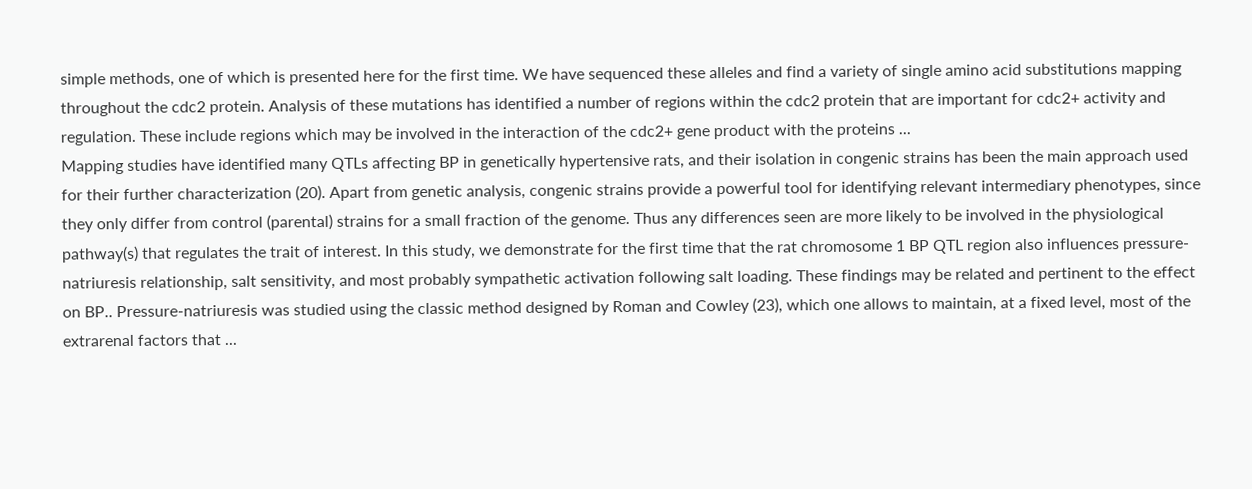simple methods, one of which is presented here for the first time. We have sequenced these alleles and find a variety of single amino acid substitutions mapping throughout the cdc2 protein. Analysis of these mutations has identified a number of regions within the cdc2 protein that are important for cdc2+ activity and regulation. These include regions which may be involved in the interaction of the cdc2+ gene product with the proteins ...
Mapping studies have identified many QTLs affecting BP in genetically hypertensive rats, and their isolation in congenic strains has been the main approach used for their further characterization (20). Apart from genetic analysis, congenic strains provide a powerful tool for identifying relevant intermediary phenotypes, since they only differ from control (parental) strains for a small fraction of the genome. Thus any differences seen are more likely to be involved in the physiological pathway(s) that regulates the trait of interest. In this study, we demonstrate for the first time that the rat chromosome 1 BP QTL region also influences pressure-natriuresis relationship, salt sensitivity, and most probably sympathetic activation following salt loading. These findings may be related and pertinent to the effect on BP.. Pressure-natriuresis was studied using the classic method designed by Roman and Cowley (23), which one allows to maintain, at a fixed level, most of the extrarenal factors that ...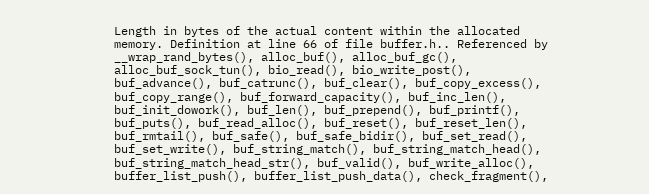Length in bytes of the actual content within the allocated memory. Definition at line 66 of file buffer.h.. Referenced by __wrap_rand_bytes(), alloc_buf(), alloc_buf_gc(), alloc_buf_sock_tun(), bio_read(), bio_write_post(), buf_advance(), buf_catrunc(), buf_clear(), buf_copy_excess(), buf_copy_range(), buf_forward_capacity(), buf_inc_len(), buf_init_dowork(), buf_len(), buf_prepend(), buf_printf(), buf_puts(), buf_read_alloc(), buf_reset(), buf_reset_len(), buf_rmtail(), buf_safe(), buf_safe_bidir(), buf_set_read(), buf_set_write(), buf_string_match(), buf_string_match_head(), buf_string_match_head_str(), buf_valid(), buf_write_alloc(), buffer_list_push(), buffer_list_push_data(), check_fragment(),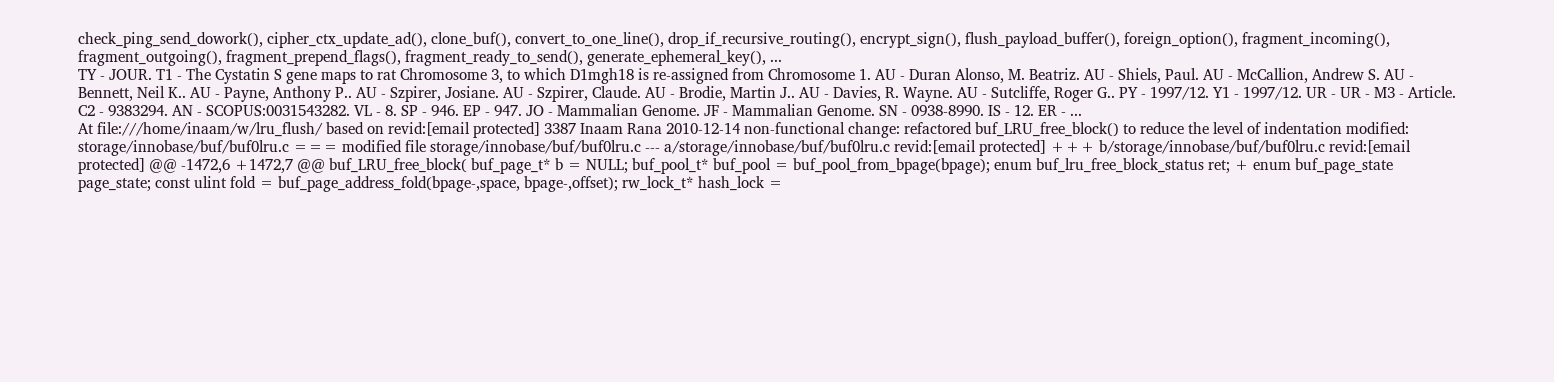check_ping_send_dowork(), cipher_ctx_update_ad(), clone_buf(), convert_to_one_line(), drop_if_recursive_routing(), encrypt_sign(), flush_payload_buffer(), foreign_option(), fragment_incoming(), fragment_outgoing(), fragment_prepend_flags(), fragment_ready_to_send(), generate_ephemeral_key(), ...
TY - JOUR. T1 - The Cystatin S gene maps to rat Chromosome 3, to which D1mgh18 is re-assigned from Chromosome 1. AU - Duran Alonso, M. Beatriz. AU - Shiels, Paul. AU - McCallion, Andrew S. AU - Bennett, Neil K.. AU - Payne, Anthony P.. AU - Szpirer, Josiane. AU - Szpirer, Claude. AU - Brodie, Martin J.. AU - Davies, R. Wayne. AU - Sutcliffe, Roger G.. PY - 1997/12. Y1 - 1997/12. UR - UR - M3 - Article. C2 - 9383294. AN - SCOPUS:0031543282. VL - 8. SP - 946. EP - 947. JO - Mammalian Genome. JF - Mammalian Genome. SN - 0938-8990. IS - 12. ER - ...
At file:///home/inaam/w/lru_flush/ based on revid:[email protected] 3387 Inaam Rana 2010-12-14 non-functional change: refactored buf_LRU_free_block() to reduce the level of indentation modified: storage/innobase/buf/buf0lru.c === modified file storage/innobase/buf/buf0lru.c --- a/storage/innobase/buf/buf0lru.c revid:[email protected] +++ b/storage/innobase/buf/buf0lru.c revid:[email protected] @@ -1472,6 +1472,7 @@ buf_LRU_free_block( buf_page_t* b = NULL; buf_pool_t* buf_pool = buf_pool_from_bpage(bpage); enum buf_lru_free_block_status ret; + enum buf_page_state page_state; const ulint fold = buf_page_address_fold(bpage-,space, bpage-,offset); rw_lock_t* hash_lock =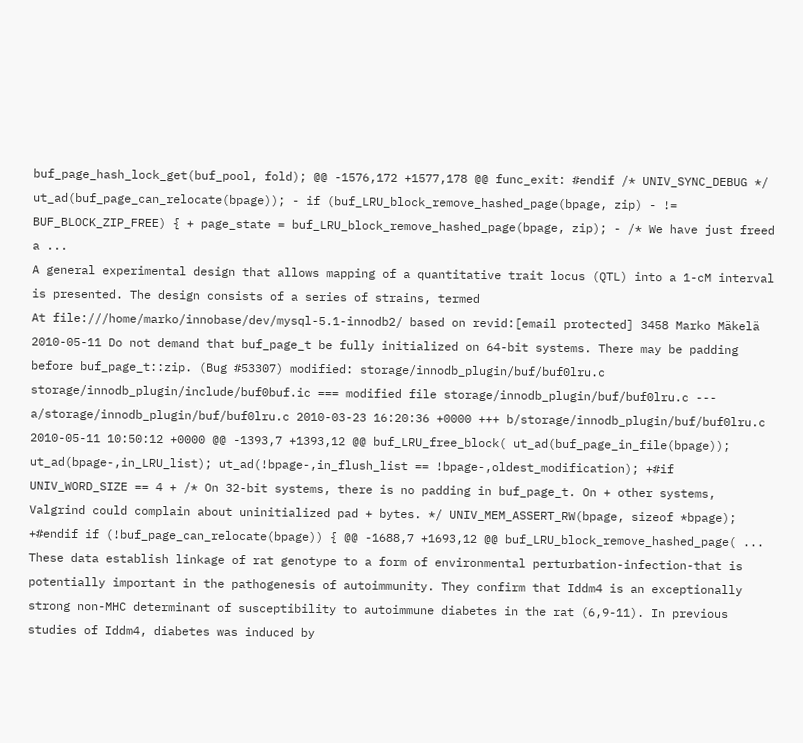buf_page_hash_lock_get(buf_pool, fold); @@ -1576,172 +1577,178 @@ func_exit: #endif /* UNIV_SYNC_DEBUG */ ut_ad(buf_page_can_relocate(bpage)); - if (buf_LRU_block_remove_hashed_page(bpage, zip) - != BUF_BLOCK_ZIP_FREE) { + page_state = buf_LRU_block_remove_hashed_page(bpage, zip); - /* We have just freed a ...
A general experimental design that allows mapping of a quantitative trait locus (QTL) into a 1-cM interval is presented. The design consists of a series of strains, termed
At file:///home/marko/innobase/dev/mysql-5.1-innodb2/ based on revid:[email protected] 3458 Marko Mäkelä 2010-05-11 Do not demand that buf_page_t be fully initialized on 64-bit systems. There may be padding before buf_page_t::zip. (Bug #53307) modified: storage/innodb_plugin/buf/buf0lru.c storage/innodb_plugin/include/buf0buf.ic === modified file storage/innodb_plugin/buf/buf0lru.c --- a/storage/innodb_plugin/buf/buf0lru.c 2010-03-23 16:20:36 +0000 +++ b/storage/innodb_plugin/buf/buf0lru.c 2010-05-11 10:50:12 +0000 @@ -1393,7 +1393,12 @@ buf_LRU_free_block( ut_ad(buf_page_in_file(bpage)); ut_ad(bpage-,in_LRU_list); ut_ad(!bpage-,in_flush_list == !bpage-,oldest_modification); +#if UNIV_WORD_SIZE == 4 + /* On 32-bit systems, there is no padding in buf_page_t. On + other systems, Valgrind could complain about uninitialized pad + bytes. */ UNIV_MEM_ASSERT_RW(bpage, sizeof *bpage); +#endif if (!buf_page_can_relocate(bpage)) { @@ -1688,7 +1693,12 @@ buf_LRU_block_remove_hashed_page( ...
These data establish linkage of rat genotype to a form of environmental perturbation-infection-that is potentially important in the pathogenesis of autoimmunity. They confirm that Iddm4 is an exceptionally strong non-MHC determinant of susceptibility to autoimmune diabetes in the rat (6,9-11). In previous studies of Iddm4, diabetes was induced by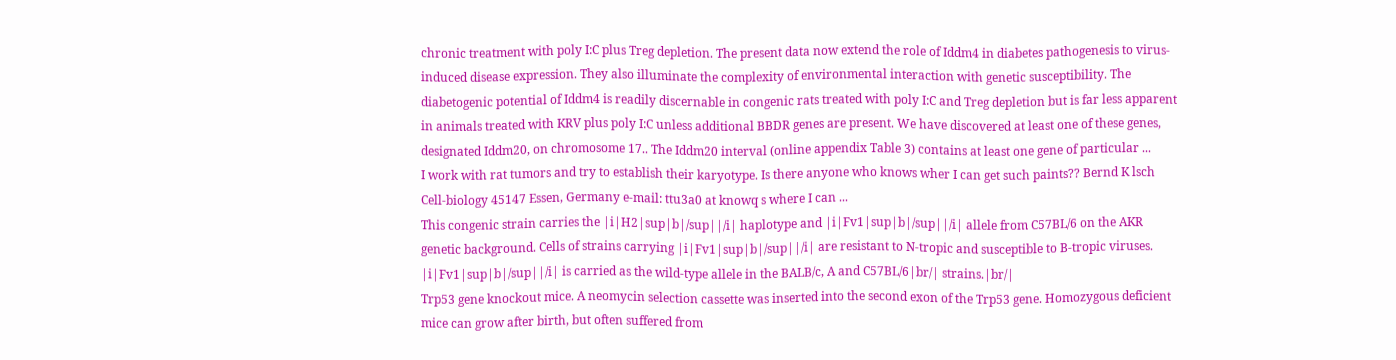chronic treatment with poly I:C plus Treg depletion. The present data now extend the role of Iddm4 in diabetes pathogenesis to virus-induced disease expression. They also illuminate the complexity of environmental interaction with genetic susceptibility. The diabetogenic potential of Iddm4 is readily discernable in congenic rats treated with poly I:C and Treg depletion but is far less apparent in animals treated with KRV plus poly I:C unless additional BBDR genes are present. We have discovered at least one of these genes, designated Iddm20, on chromosome 17.. The Iddm20 interval (online appendix Table 3) contains at least one gene of particular ...
I work with rat tumors and try to establish their karyotype. Is there anyone who knows wher I can get such paints?? Bernd K lsch Cell-biology 45147 Essen, Germany e-mail: ttu3a0 at knowq s where I can ...
This congenic strain carries the |i|H2|sup|b|/sup||/i| haplotype and |i|Fv1|sup|b|/sup||/i| allele from C57BL/6 on the AKR genetic background. Cells of strains carrying |i|Fv1|sup|b|/sup||/i| are resistant to N-tropic and susceptible to B-tropic viruses. |i|Fv1|sup|b|/sup||/i| is carried as the wild-type allele in the BALB/c, A and C57BL/6|br/| strains.|br/|
Trp53 gene knockout mice. A neomycin selection cassette was inserted into the second exon of the Trp53 gene. Homozygous deficient mice can grow after birth, but often suffered from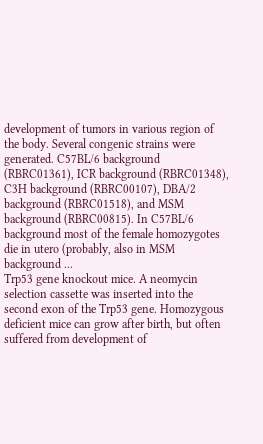development of tumors in various region of the body. Several congenic strains were generated. C57BL/6 background (RBRC01361), ICR background (RBRC01348), C3H background (RBRC00107), DBA/2 background (RBRC01518), and MSM background (RBRC00815). In C57BL/6 background most of the female homozygotes die in utero (probably, also in MSM background ...
Trp53 gene knockout mice. A neomycin selection cassette was inserted into the second exon of the Trp53 gene. Homozygous deficient mice can grow after birth, but often suffered from development of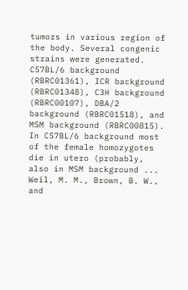tumors in various region of the body. Several congenic strains were generated. C57BL/6 background (RBRC01361), ICR background (RBRC01348), C3H background (RBRC00107), DBA/2 background (RBRC01518), and MSM background (RBRC00815). In C57BL/6 background most of the female homozygotes die in utero (probably, also in MSM background ...
Weil, M. M., Brown, B. W., and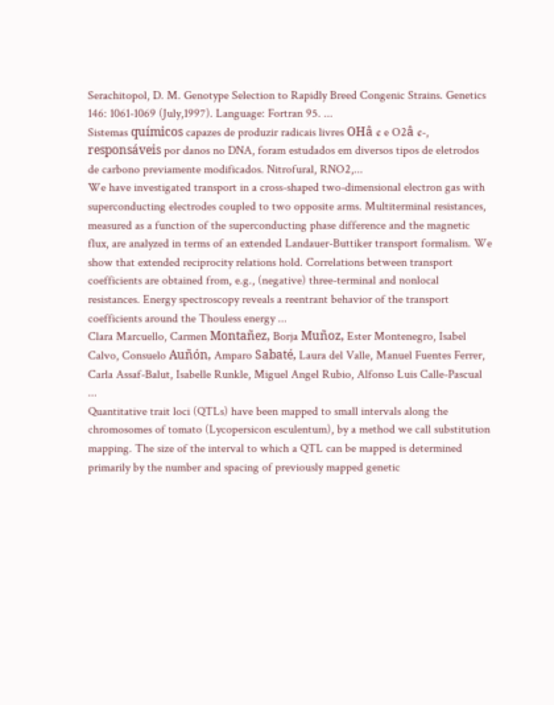Serachitopol, D. M. Genotype Selection to Rapidly Breed Congenic Strains. Genetics 146: 1061-1069 (July,1997). Language: Fortran 95. ...
Sistemas químicos capazes de produzir radicais livres OHâ ¢ e O2â ¢-, responsáveis por danos no DNA, foram estudados em diversos tipos de eletrodos de carbono previamente modificados. Nitrofural, RNO2,...
We have investigated transport in a cross-shaped two-dimensional electron gas with superconducting electrodes coupled to two opposite arms. Multiterminal resistances, measured as a function of the superconducting phase difference and the magnetic flux, are analyzed in terms of an extended Landauer-Buttiker transport formalism. We show that extended reciprocity relations hold. Correlations between transport coefficients are obtained from, e.g., (negative) three-terminal and nonlocal resistances. Energy spectroscopy reveals a reentrant behavior of the transport coefficients around the Thouless energy ...
Clara Marcuello, Carmen Montañez, Borja Muñoz, Ester Montenegro, Isabel Calvo, Consuelo Auñón, Amparo Sabaté, Laura del Valle, Manuel Fuentes Ferrer, Carla Assaf-Balut, Isabelle Runkle, Miguel Angel Rubio, Alfonso Luis Calle-Pascual ...
Quantitative trait loci (QTLs) have been mapped to small intervals along the chromosomes of tomato (Lycopersicon esculentum), by a method we call substitution mapping. The size of the interval to which a QTL can be mapped is determined primarily by the number and spacing of previously mapped genetic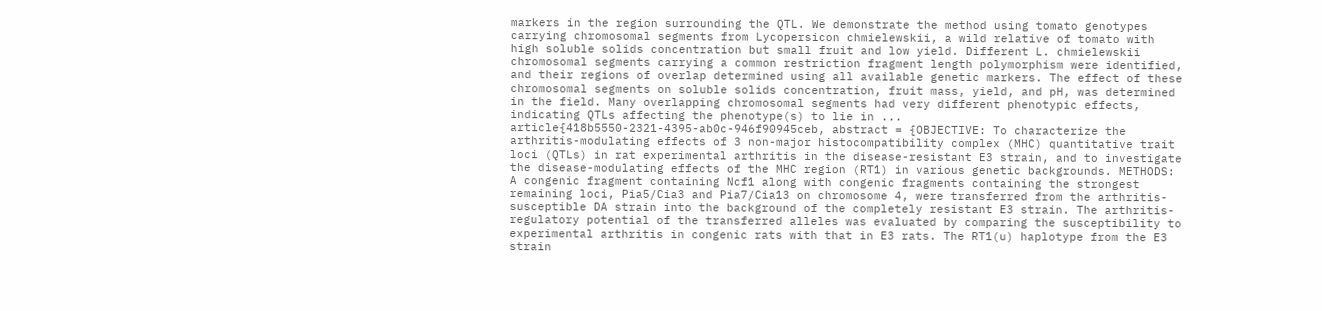markers in the region surrounding the QTL. We demonstrate the method using tomato genotypes carrying chromosomal segments from Lycopersicon chmielewskii, a wild relative of tomato with high soluble solids concentration but small fruit and low yield. Different L. chmielewskii chromosomal segments carrying a common restriction fragment length polymorphism were identified, and their regions of overlap determined using all available genetic markers. The effect of these chromosomal segments on soluble solids concentration, fruit mass, yield, and pH, was determined in the field. Many overlapping chromosomal segments had very different phenotypic effects, indicating QTLs affecting the phenotype(s) to lie in ...
article{418b5550-2321-4395-ab0c-946f90945ceb, abstract = {OBJECTIVE: To characterize the arthritis-modulating effects of 3 non-major histocompatibility complex (MHC) quantitative trait loci (QTLs) in rat experimental arthritis in the disease-resistant E3 strain, and to investigate the disease-modulating effects of the MHC region (RT1) in various genetic backgrounds. METHODS: A congenic fragment containing Ncf1 along with congenic fragments containing the strongest remaining loci, Pia5/Cia3 and Pia7/Cia13 on chromosome 4, were transferred from the arthritis-susceptible DA strain into the background of the completely resistant E3 strain. The arthritis-regulatory potential of the transferred alleles was evaluated by comparing the susceptibility to experimental arthritis in congenic rats with that in E3 rats. The RT1(u) haplotype from the E3 strain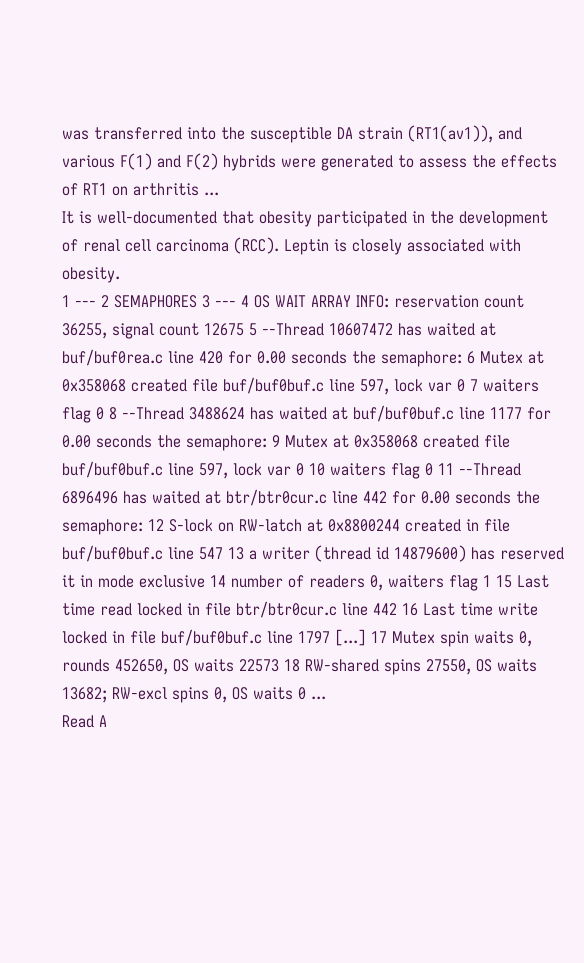was transferred into the susceptible DA strain (RT1(av1)), and various F(1) and F(2) hybrids were generated to assess the effects of RT1 on arthritis ...
It is well-documented that obesity participated in the development of renal cell carcinoma (RCC). Leptin is closely associated with obesity.
1 --- 2 SEMAPHORES 3 --- 4 OS WAIT ARRAY INFO: reservation count 36255, signal count 12675 5 --Thread 10607472 has waited at buf/buf0rea.c line 420 for 0.00 seconds the semaphore: 6 Mutex at 0x358068 created file buf/buf0buf.c line 597, lock var 0 7 waiters flag 0 8 --Thread 3488624 has waited at buf/buf0buf.c line 1177 for 0.00 seconds the semaphore: 9 Mutex at 0x358068 created file buf/buf0buf.c line 597, lock var 0 10 waiters flag 0 11 --Thread 6896496 has waited at btr/btr0cur.c line 442 for 0.00 seconds the semaphore: 12 S-lock on RW-latch at 0x8800244 created in file buf/buf0buf.c line 547 13 a writer (thread id 14879600) has reserved it in mode exclusive 14 number of readers 0, waiters flag 1 15 Last time read locked in file btr/btr0cur.c line 442 16 Last time write locked in file buf/buf0buf.c line 1797 [...] 17 Mutex spin waits 0, rounds 452650, OS waits 22573 18 RW-shared spins 27550, OS waits 13682; RW-excl spins 0, OS waits 0 ...
Read A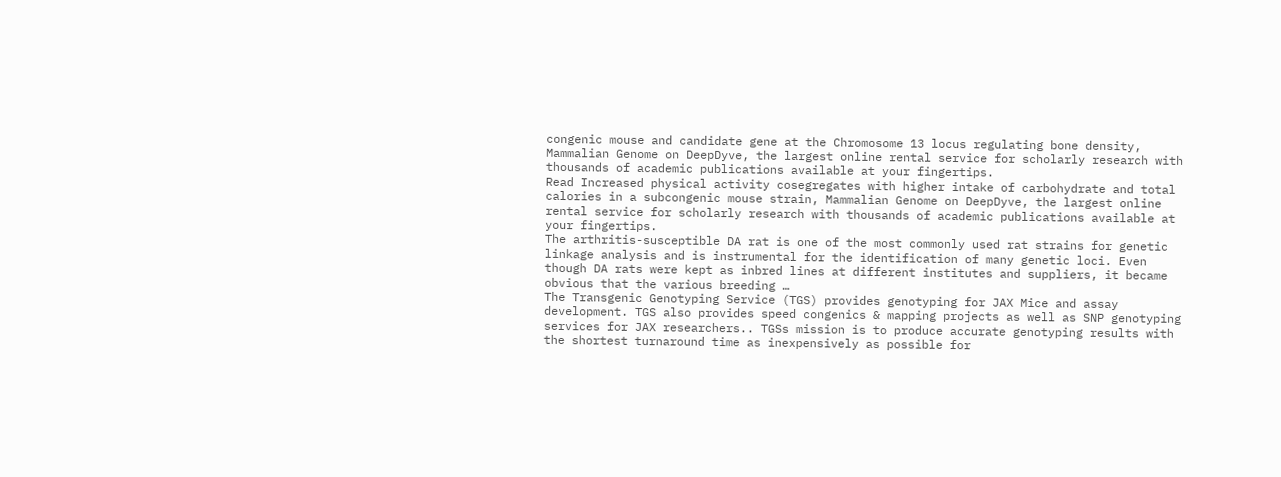congenic mouse and candidate gene at the Chromosome 13 locus regulating bone density, Mammalian Genome on DeepDyve, the largest online rental service for scholarly research with thousands of academic publications available at your fingertips.
Read Increased physical activity cosegregates with higher intake of carbohydrate and total calories in a subcongenic mouse strain, Mammalian Genome on DeepDyve, the largest online rental service for scholarly research with thousands of academic publications available at your fingertips.
The arthritis-susceptible DA rat is one of the most commonly used rat strains for genetic linkage analysis and is instrumental for the identification of many genetic loci. Even though DA rats were kept as inbred lines at different institutes and suppliers, it became obvious that the various breeding …
The Transgenic Genotyping Service (TGS) provides genotyping for JAX Mice and assay development. TGS also provides speed congenics & mapping projects as well as SNP genotyping services for JAX researchers.. TGSs mission is to produce accurate genotyping results with the shortest turnaround time as inexpensively as possible for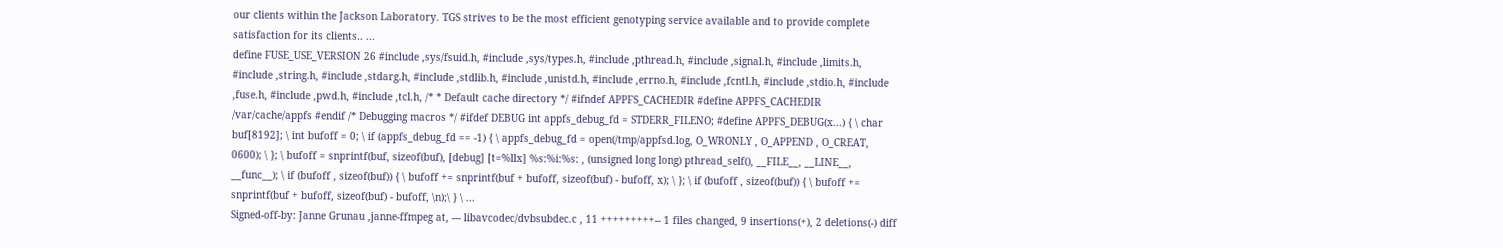our clients within the Jackson Laboratory. TGS strives to be the most efficient genotyping service available and to provide complete satisfaction for its clients.. ...
define FUSE_USE_VERSION 26 #include ,sys/fsuid.h, #include ,sys/types.h, #include ,pthread.h, #include ,signal.h, #include ,limits.h, #include ,string.h, #include ,stdarg.h, #include ,stdlib.h, #include ,unistd.h, #include ,errno.h, #include ,fcntl.h, #include ,stdio.h, #include ,fuse.h, #include ,pwd.h, #include ,tcl.h, /* * Default cache directory */ #ifndef APPFS_CACHEDIR #define APPFS_CACHEDIR /var/cache/appfs #endif /* Debugging macros */ #ifdef DEBUG int appfs_debug_fd = STDERR_FILENO; #define APPFS_DEBUG(x...) { \ char buf[8192]; \ int bufoff = 0; \ if (appfs_debug_fd == -1) { \ appfs_debug_fd = open(/tmp/appfsd.log, O_WRONLY , O_APPEND , O_CREAT, 0600); \ }; \ bufoff = snprintf(buf, sizeof(buf), [debug] [t=%llx] %s:%i:%s: , (unsigned long long) pthread_self(), __FILE__, __LINE__, __func__); \ if (bufoff , sizeof(buf)) { \ bufoff += snprintf(buf + bufoff, sizeof(buf) - bufoff, x); \ }; \ if (bufoff , sizeof(buf)) { \ bufoff += snprintf(buf + bufoff, sizeof(buf) - bufoff, \n);\ } \ ...
Signed-off-by: Janne Grunau ,janne-ffmpeg at, --- libavcodec/dvbsubdec.c , 11 +++++++++-- 1 files changed, 9 insertions(+), 2 deletions(-) diff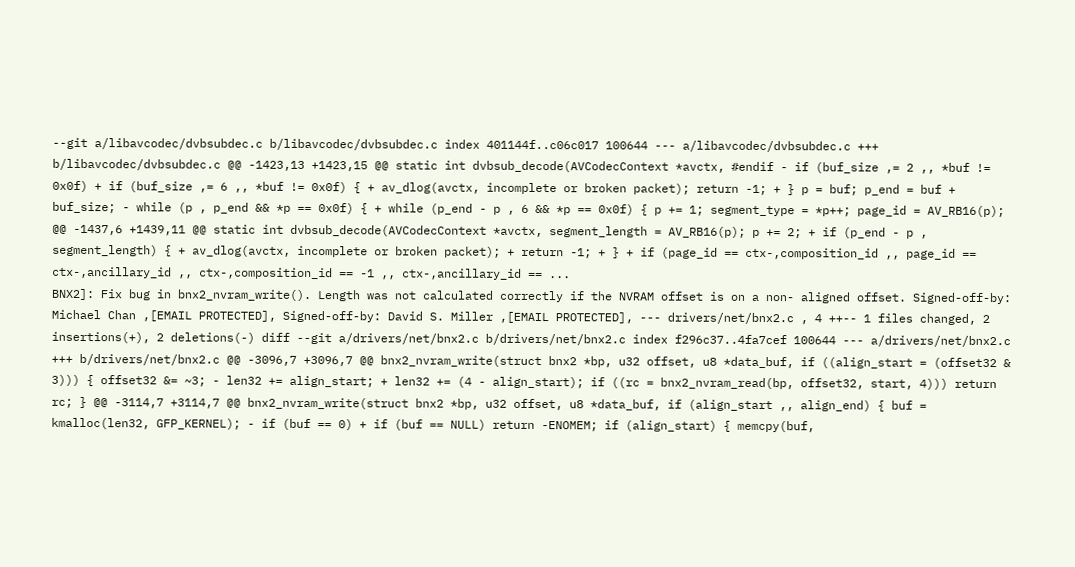--git a/libavcodec/dvbsubdec.c b/libavcodec/dvbsubdec.c index 401144f..c06c017 100644 --- a/libavcodec/dvbsubdec.c +++ b/libavcodec/dvbsubdec.c @@ -1423,13 +1423,15 @@ static int dvbsub_decode(AVCodecContext *avctx, #endif - if (buf_size ,= 2 ,, *buf != 0x0f) + if (buf_size ,= 6 ,, *buf != 0x0f) { + av_dlog(avctx, incomplete or broken packet); return -1; + } p = buf; p_end = buf + buf_size; - while (p , p_end && *p == 0x0f) { + while (p_end - p , 6 && *p == 0x0f) { p += 1; segment_type = *p++; page_id = AV_RB16(p); @@ -1437,6 +1439,11 @@ static int dvbsub_decode(AVCodecContext *avctx, segment_length = AV_RB16(p); p += 2; + if (p_end - p , segment_length) { + av_dlog(avctx, incomplete or broken packet); + return -1; + } + if (page_id == ctx-,composition_id ,, page_id == ctx-,ancillary_id ,, ctx-,composition_id == -1 ,, ctx-,ancillary_id == ...
BNX2]: Fix bug in bnx2_nvram_write(). Length was not calculated correctly if the NVRAM offset is on a non- aligned offset. Signed-off-by: Michael Chan ,[EMAIL PROTECTED], Signed-off-by: David S. Miller ,[EMAIL PROTECTED], --- drivers/net/bnx2.c , 4 ++-- 1 files changed, 2 insertions(+), 2 deletions(-) diff --git a/drivers/net/bnx2.c b/drivers/net/bnx2.c index f296c37..4fa7cef 100644 --- a/drivers/net/bnx2.c +++ b/drivers/net/bnx2.c @@ -3096,7 +3096,7 @@ bnx2_nvram_write(struct bnx2 *bp, u32 offset, u8 *data_buf, if ((align_start = (offset32 & 3))) { offset32 &= ~3; - len32 += align_start; + len32 += (4 - align_start); if ((rc = bnx2_nvram_read(bp, offset32, start, 4))) return rc; } @@ -3114,7 +3114,7 @@ bnx2_nvram_write(struct bnx2 *bp, u32 offset, u8 *data_buf, if (align_start ,, align_end) { buf = kmalloc(len32, GFP_KERNEL); - if (buf == 0) + if (buf == NULL) return -ENOMEM; if (align_start) { memcpy(buf,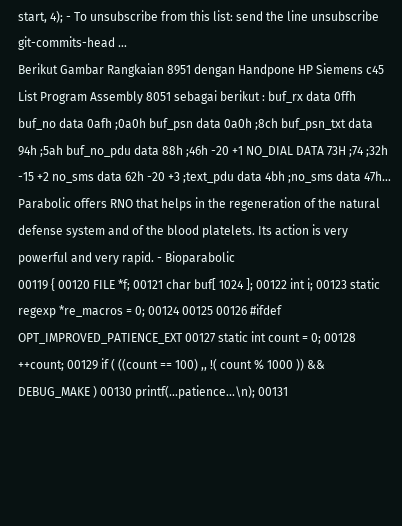start, 4); - To unsubscribe from this list: send the line unsubscribe git-commits-head ...
Berikut Gambar Rangkaian 8951 dengan Handpone HP Siemens c45 List Program Assembly 8051 sebagai berikut : buf_rx data 0ffh buf_no data 0afh ;0a0h buf_psn data 0a0h ;8ch buf_psn_txt data 94h ;5ah buf_no_pdu data 88h ;46h -20 +1 NO_DIAL DATA 73H ;74 ;32h -15 +2 no_sms data 62h -20 +3 ;text_pdu data 4bh ;no_sms data 47h…
Parabolic offers RNO that helps in the regeneration of the natural defense system and of the blood platelets. Its action is very powerful and very rapid. - Bioparabolic
00119 { 00120 FILE *f; 00121 char buf[ 1024 ]; 00122 int i; 00123 static regexp *re_macros = 0; 00124 00125 00126 #ifdef OPT_IMPROVED_PATIENCE_EXT 00127 static int count = 0; 00128 ++count; 00129 if ( ((count == 100) ,, !( count % 1000 )) && DEBUG_MAKE ) 00130 printf(...patience...\n); 00131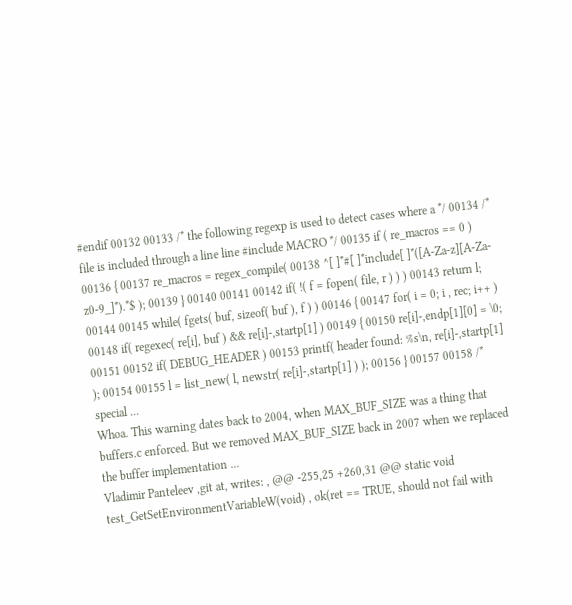#endif 00132 00133 /* the following regexp is used to detect cases where a */ 00134 /* file is included through a line line #include MACRO */ 00135 if ( re_macros == 0 ) 00136 { 00137 re_macros = regex_compile( 00138 ^[ ]*#[ ]*include[ ]*([A-Za-z][A-Za-z0-9_]*).*$ ); 00139 } 00140 00141 00142 if( !( f = fopen( file, r ) ) ) 00143 return l; 00144 00145 while( fgets( buf, sizeof( buf ), f ) ) 00146 { 00147 for( i = 0; i , rec; i++ ) 00148 if( regexec( re[i], buf ) && re[i]-,startp[1] ) 00149 { 00150 re[i]-,endp[1][0] = \0; 00151 00152 if( DEBUG_HEADER ) 00153 printf( header found: %s\n, re[i]-,startp[1] ); 00154 00155 l = list_new( l, newstr( re[i]-,startp[1] ) ); 00156 } 00157 00158 /* special ...
Whoa. This warning dates back to 2004, when MAX_BUF_SIZE was a thing that buffers.c enforced. But we removed MAX_BUF_SIZE back in 2007 when we replaced the buffer implementation ...
Vladimir Panteleev ,git at, writes: , @@ -255,25 +260,31 @@ static void test_GetSetEnvironmentVariableW(void) , ok(ret == TRUE, should not fail with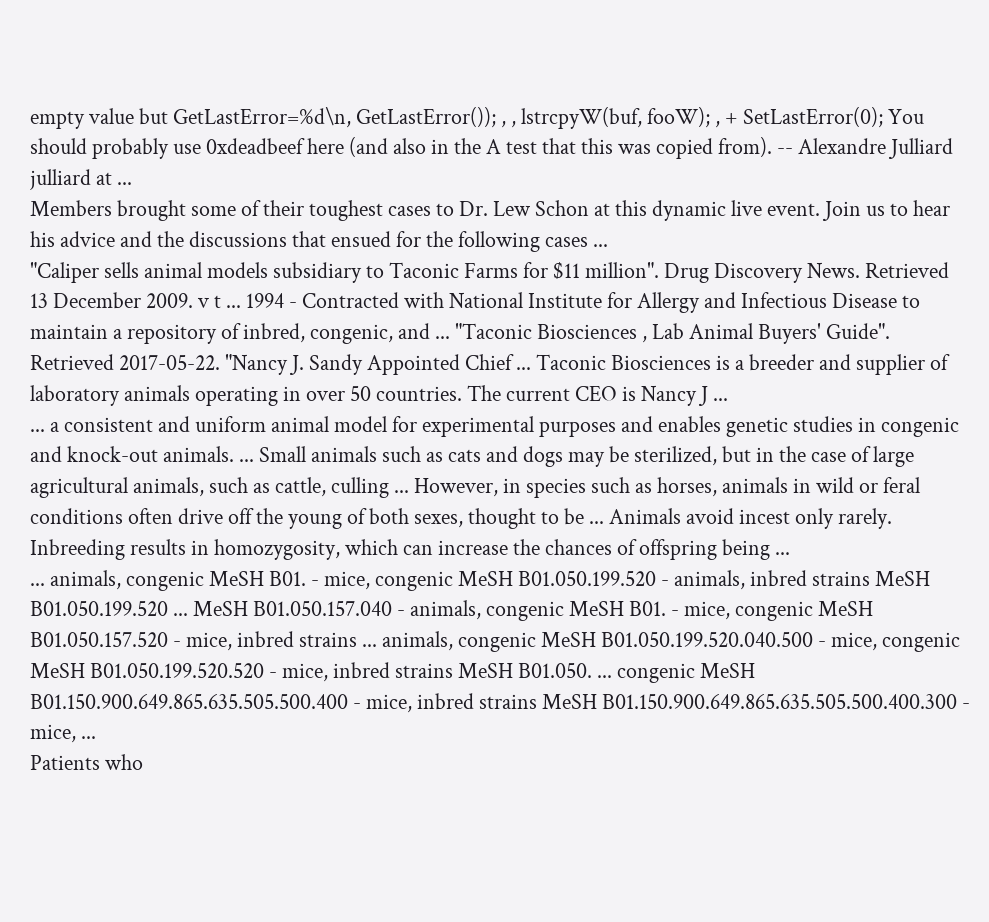empty value but GetLastError=%d\n, GetLastError()); , , lstrcpyW(buf, fooW); , + SetLastError(0); You should probably use 0xdeadbeef here (and also in the A test that this was copied from). -- Alexandre Julliard julliard at ...
Members brought some of their toughest cases to Dr. Lew Schon at this dynamic live event. Join us to hear his advice and the discussions that ensued for the following cases ...
"Caliper sells animal models subsidiary to Taconic Farms for $11 million". Drug Discovery News. Retrieved 13 December 2009. v t ... 1994 - Contracted with National Institute for Allergy and Infectious Disease to maintain a repository of inbred, congenic, and ... "Taconic Biosciences , Lab Animal Buyers' Guide". Retrieved 2017-05-22. "Nancy J. Sandy Appointed Chief ... Taconic Biosciences is a breeder and supplier of laboratory animals operating in over 50 countries. The current CEO is Nancy J ...
... a consistent and uniform animal model for experimental purposes and enables genetic studies in congenic and knock-out animals. ... Small animals such as cats and dogs may be sterilized, but in the case of large agricultural animals, such as cattle, culling ... However, in species such as horses, animals in wild or feral conditions often drive off the young of both sexes, thought to be ... Animals avoid incest only rarely. Inbreeding results in homozygosity, which can increase the chances of offspring being ...
... animals, congenic MeSH B01. - mice, congenic MeSH B01.050.199.520 - animals, inbred strains MeSH B01.050.199.520 ... MeSH B01.050.157.040 - animals, congenic MeSH B01. - mice, congenic MeSH B01.050.157.520 - mice, inbred strains ... animals, congenic MeSH B01.050.199.520.040.500 - mice, congenic MeSH B01.050.199.520.520 - mice, inbred strains MeSH B01.050. ... congenic MeSH B01.150.900.649.865.635.505.500.400 - mice, inbred strains MeSH B01.150.900.649.865.635.505.500.400.300 - mice, ...
Patients who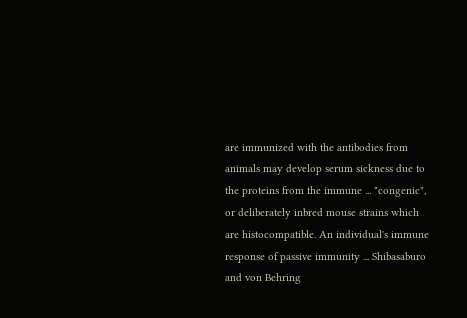are immunized with the antibodies from animals may develop serum sickness due to the proteins from the immune ... "congenic", or deliberately inbred mouse strains which are histocompatible. An individual's immune response of passive immunity ... Shibasaburo and von Behring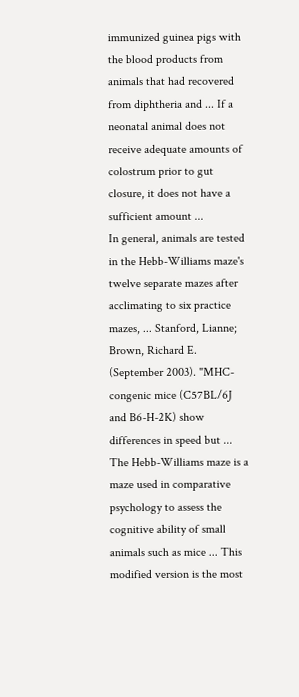immunized guinea pigs with the blood products from animals that had recovered from diphtheria and ... If a neonatal animal does not receive adequate amounts of colostrum prior to gut closure, it does not have a sufficient amount ...
In general, animals are tested in the Hebb-Williams maze's twelve separate mazes after acclimating to six practice mazes, ... Stanford, Lianne; Brown, Richard E. (September 2003). "MHC-congenic mice (C57BL/6J and B6-H-2K) show differences in speed but ... The Hebb-Williams maze is a maze used in comparative psychology to assess the cognitive ability of small animals such as mice ... This modified version is the most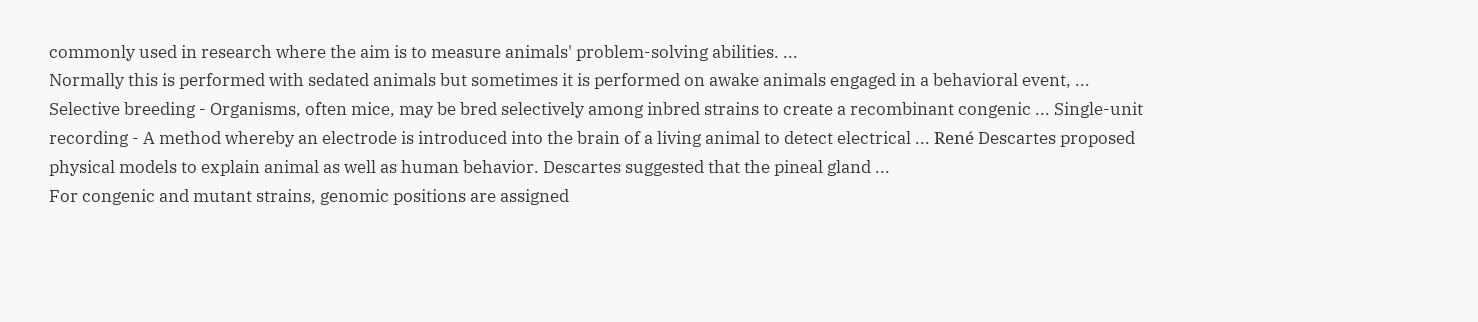commonly used in research where the aim is to measure animals' problem-solving abilities. ...
Normally this is performed with sedated animals but sometimes it is performed on awake animals engaged in a behavioral event, ... Selective breeding - Organisms, often mice, may be bred selectively among inbred strains to create a recombinant congenic ... Single-unit recording - A method whereby an electrode is introduced into the brain of a living animal to detect electrical ... René Descartes proposed physical models to explain animal as well as human behavior. Descartes suggested that the pineal gland ...
For congenic and mutant strains, genomic positions are assigned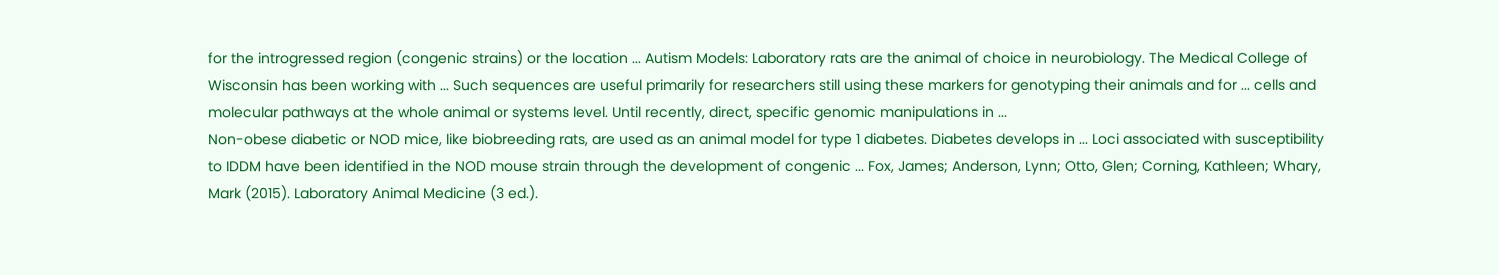for the introgressed region (congenic strains) or the location ... Autism Models: Laboratory rats are the animal of choice in neurobiology. The Medical College of Wisconsin has been working with ... Such sequences are useful primarily for researchers still using these markers for genotyping their animals and for ... cells and molecular pathways at the whole animal or systems level. Until recently, direct, specific genomic manipulations in ...
Non-obese diabetic or NOD mice, like biobreeding rats, are used as an animal model for type 1 diabetes. Diabetes develops in ... Loci associated with susceptibility to IDDM have been identified in the NOD mouse strain through the development of congenic ... Fox, James; Anderson, Lynn; Otto, Glen; Corning, Kathleen; Whary, Mark (2015). Laboratory Animal Medicine (3 ed.).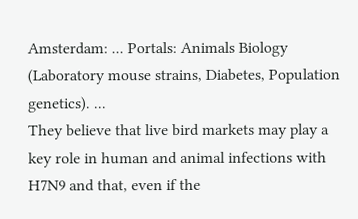Amsterdam: ... Portals: Animals Biology (Laboratory mouse strains, Diabetes, Population genetics). ...
They believe that live bird markets may play a key role in human and animal infections with H7N9 and that, even if the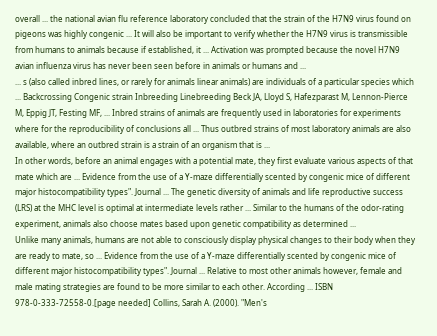overall ... the national avian flu reference laboratory concluded that the strain of the H7N9 virus found on pigeons was highly congenic ... It will also be important to verify whether the H7N9 virus is transmissible from humans to animals because if established, it ... Activation was prompted because the novel H7N9 avian influenza virus has never been seen before in animals or humans and ...
... s (also called inbred lines, or rarely for animals linear animals) are individuals of a particular species which ... Backcrossing Congenic strain Inbreeding Linebreeding Beck JA, Lloyd S, Hafezparast M, Lennon-Pierce M, Eppig JT, Festing MF, ... Inbred strains of animals are frequently used in laboratories for experiments where for the reproducibility of conclusions all ... Thus outbred strains of most laboratory animals are also available, where an outbred strain is a strain of an organism that is ...
In other words, before an animal engages with a potential mate, they first evaluate various aspects of that mate which are ... Evidence from the use of a Y-maze differentially scented by congenic mice of different major histocompatibility types". Journal ... The genetic diversity of animals and life reproductive success (LRS) at the MHC level is optimal at intermediate levels rather ... Similar to the humans of the odor-rating experiment, animals also choose mates based upon genetic compatibility as determined ...
Unlike many animals, humans are not able to consciously display physical changes to their body when they are ready to mate, so ... Evidence from the use of a Y-maze differentially scented by congenic mice of different major histocompatibility types". Journal ... Relative to most other animals however, female and male mating strategies are found to be more similar to each other. According ... ISBN 978-0-333-72558-0.[page needed] Collins, Sarah A. (2000). "Men's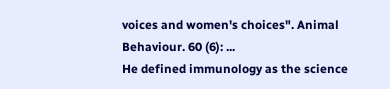voices and women's choices". Animal Behaviour. 60 (6): ...
He defined immunology as the science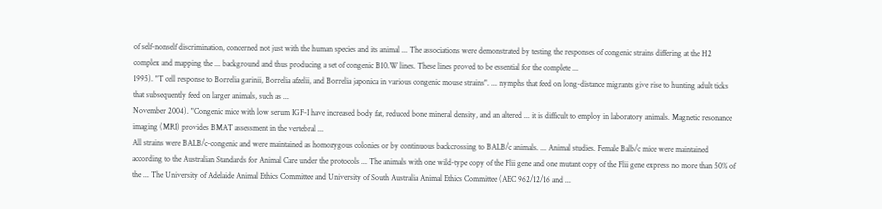of self-nonself discrimination, concerned not just with the human species and its animal ... The associations were demonstrated by testing the responses of congenic strains differing at the H2 complex and mapping the ... background and thus producing a set of congenic B10.W lines. These lines proved to be essential for the complete ...
1995). "T cell response to Borrelia garinii, Borrelia afzelii, and Borrelia japonica in various congenic mouse strains". ... nymphs that feed on long-distance migrants give rise to hunting adult ticks that subsequently feed on larger animals, such as ...
November 2004). "Congenic mice with low serum IGF-I have increased body fat, reduced bone mineral density, and an altered ... it is difficult to employ in laboratory animals. Magnetic resonance imaging (MRI) provides BMAT assessment in the vertebral ...
All strains were BALB/c-congenic and were maintained as homozygous colonies or by continuous backcrossing to BALB/c animals. ... Animal studies. Female Balb/c mice were maintained according to the Australian Standards for Animal Care under the protocols ... The animals with one wild-type copy of the Flii gene and one mutant copy of the Flii gene express no more than 50% of the ... The University of Adelaide Animal Ethics Committee and University of South Australia Animal Ethics Committee (AEC 962/12/16 and ...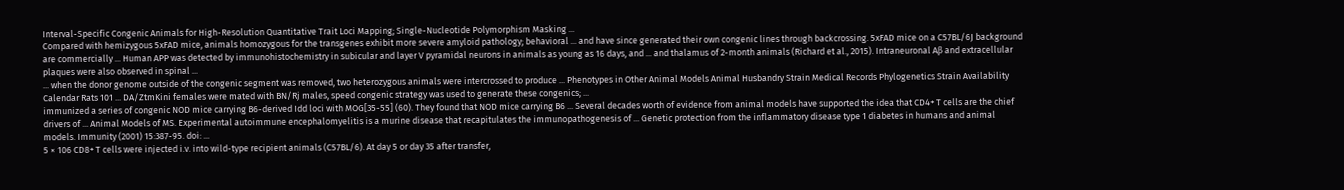Interval-Specific Congenic Animals for High-Resolution Quantitative Trait Loci Mapping; Single-Nucleotide Polymorphism Masking ...
Compared with hemizygous 5xFAD mice, animals homozygous for the transgenes exhibit more severe amyloid pathology; behavioral ... and have since generated their own congenic lines through backcrossing. 5xFAD mice on a C57BL/6J background are commercially ... Human APP was detected by immunohistochemistry in subicular and layer V pyramidal neurons in animals as young as 16 days, and ... and thalamus of 2-month animals (Richard et al., 2015). Intraneuronal Aβ and extracellular plaques were also observed in spinal ...
... when the donor genome outside of the congenic segment was removed, two heterozygous animals were intercrossed to produce ... Phenotypes in Other Animal Models Animal Husbandry Strain Medical Records Phylogenetics Strain Availability Calendar Rats 101 ... DA/ZtmKini females were mated with BN/Rj males, speed congenic strategy was used to generate these congenics; ...
immunized a series of congenic NOD mice carrying B6-derived Idd loci with MOG[35-55] (60). They found that NOD mice carrying B6 ... Several decades worth of evidence from animal models have supported the idea that CD4+ T cells are the chief drivers of ... Animal Models of MS. Experimental autoimmune encephalomyelitis is a murine disease that recapitulates the immunopathogenesis of ... Genetic protection from the inflammatory disease type 1 diabetes in humans and animal models. Immunity (2001) 15:387-95. doi: ...
5 × 106 CD8+ T cells were injected i.v. into wild-type recipient animals (C57BL/6). At day 5 or day 35 after transfer,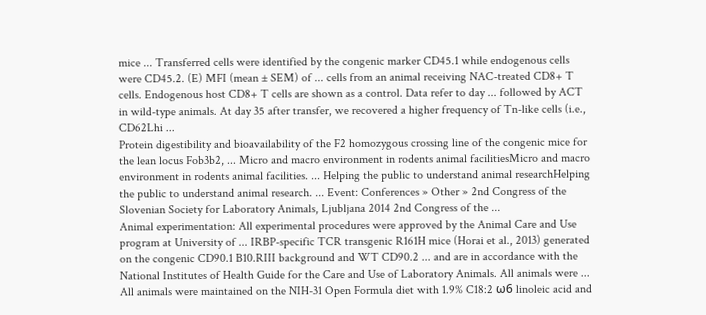mice ... Transferred cells were identified by the congenic marker CD45.1 while endogenous cells were CD45.2. (E) MFI (mean ± SEM) of ... cells from an animal receiving NAC-treated CD8+ T cells. Endogenous host CD8+ T cells are shown as a control. Data refer to day ... followed by ACT in wild-type animals. At day 35 after transfer, we recovered a higher frequency of Tn-like cells (i.e., CD62Lhi ...
Protein digestibility and bioavailability of the F2 homozygous crossing line of the congenic mice for the lean locus Fob3b2, ... Micro and macro environment in rodents animal facilitiesMicro and macro environment in rodents animal facilities. ... Helping the public to understand animal researchHelping the public to understand animal research. ... Event: Conferences » Other » 2nd Congress of the Slovenian Society for Laboratory Animals, Ljubljana 2014 2nd Congress of the ...
Animal experimentation: All experimental procedures were approved by the Animal Care and Use program at University of ... IRBP-specific TCR transgenic R161H mice (Horai et al., 2013) generated on the congenic CD90.1 B10.RIII background and WT CD90.2 ... and are in accordance with the National Institutes of Health Guide for the Care and Use of Laboratory Animals. All animals were ... All animals were maintained on the NIH-31 Open Formula diet with 1.9% C18:2 ω6 linoleic acid and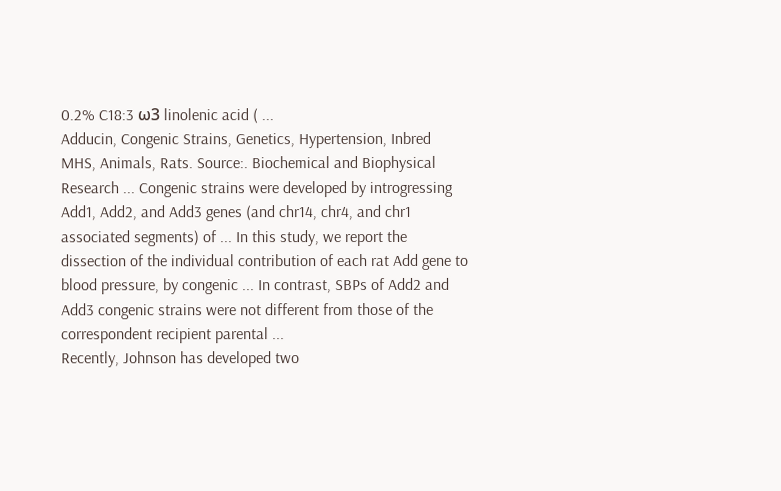0.2% C18:3 ω3 linolenic acid ( ...
Adducin, Congenic Strains, Genetics, Hypertension, Inbred MHS, Animals, Rats. Source:. Biochemical and Biophysical Research ... Congenic strains were developed by introgressing Add1, Add2, and Add3 genes (and chr14, chr4, and chr1 associated segments) of ... In this study, we report the dissection of the individual contribution of each rat Add gene to blood pressure, by congenic ... In contrast, SBPs of Add2 and Add3 congenic strains were not different from those of the correspondent recipient parental ...
Recently, Johnson has developed two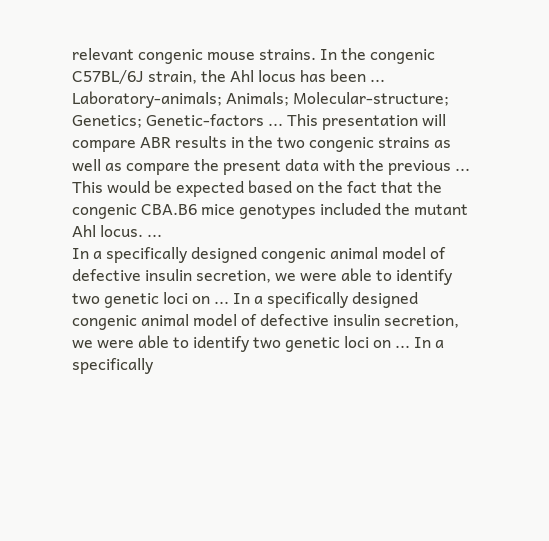relevant congenic mouse strains. In the congenic C57BL/6J strain, the Ahl locus has been ... Laboratory-animals; Animals; Molecular-structure; Genetics; Genetic-factors ... This presentation will compare ABR results in the two congenic strains as well as compare the present data with the previous ... This would be expected based on the fact that the congenic CBA.B6 mice genotypes included the mutant Ahl locus. ...
In a specifically designed congenic animal model of defective insulin secretion, we were able to identify two genetic loci on ... In a specifically designed congenic animal model of defective insulin secretion, we were able to identify two genetic loci on ... In a specifically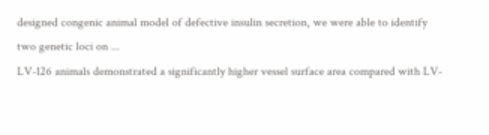designed congenic animal model of defective insulin secretion, we were able to identify two genetic loci on ...
LV-126 animals demonstrated a significantly higher vessel surface area compared with LV-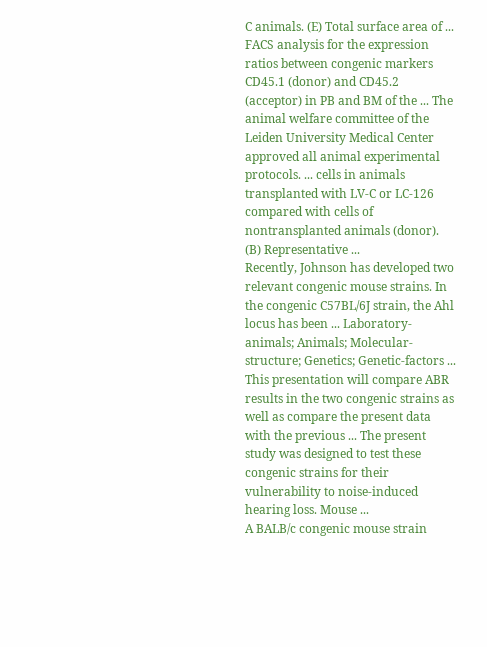C animals. (E) Total surface area of ... FACS analysis for the expression ratios between congenic markers CD45.1 (donor) and CD45.2 (acceptor) in PB and BM of the ... The animal welfare committee of the Leiden University Medical Center approved all animal experimental protocols. ... cells in animals transplanted with LV-C or LC-126 compared with cells of nontransplanted animals (donor). (B) Representative ...
Recently, Johnson has developed two relevant congenic mouse strains. In the congenic C57BL/6J strain, the Ahl locus has been ... Laboratory-animals; Animals; Molecular-structure; Genetics; Genetic-factors ... This presentation will compare ABR results in the two congenic strains as well as compare the present data with the previous ... The present study was designed to test these congenic strains for their vulnerability to noise-induced hearing loss. Mouse ...
A BALB/c congenic mouse strain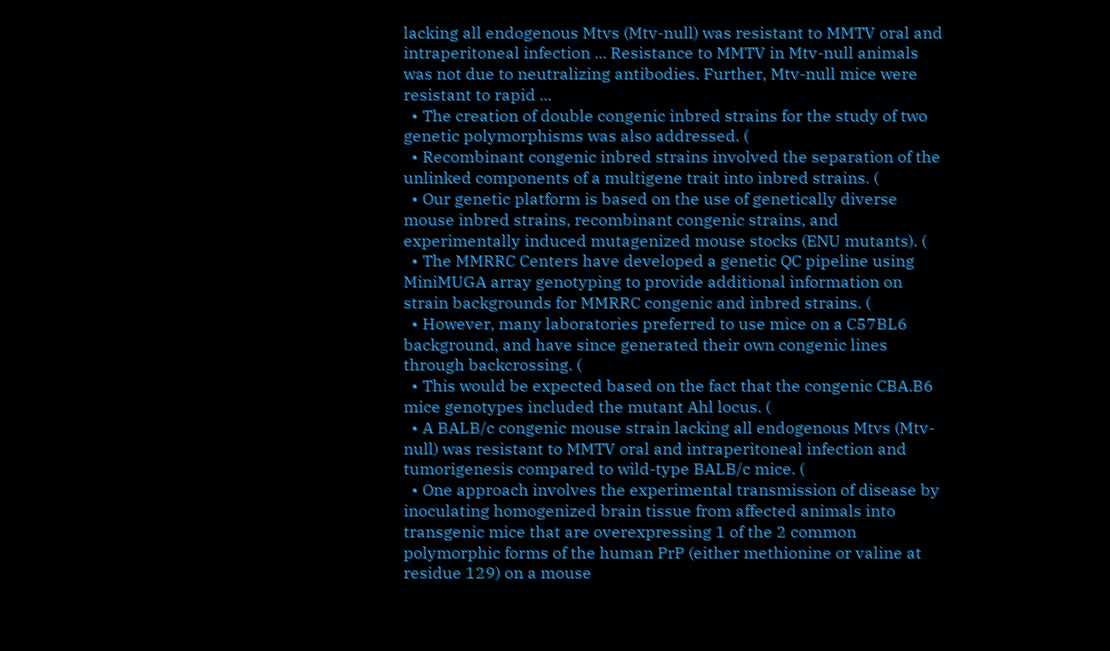lacking all endogenous Mtvs (Mtv-null) was resistant to MMTV oral and intraperitoneal infection ... Resistance to MMTV in Mtv-null animals was not due to neutralizing antibodies. Further, Mtv-null mice were resistant to rapid ...
  • The creation of double congenic inbred strains for the study of two genetic polymorphisms was also addressed. (
  • Recombinant congenic inbred strains involved the separation of the unlinked components of a multigene trait into inbred strains. (
  • Our genetic platform is based on the use of genetically diverse mouse inbred strains, recombinant congenic strains, and experimentally induced mutagenized mouse stocks (ENU mutants). (
  • The MMRRC Centers have developed a genetic QC pipeline using MiniMUGA array genotyping to provide additional information on strain backgrounds for MMRRC congenic and inbred strains. (
  • However, many laboratories preferred to use mice on a C57BL6 background, and have since generated their own congenic lines through backcrossing. (
  • This would be expected based on the fact that the congenic CBA.B6 mice genotypes included the mutant Ahl locus. (
  • A BALB/c congenic mouse strain lacking all endogenous Mtvs (Mtv-null) was resistant to MMTV oral and intraperitoneal infection and tumorigenesis compared to wild-type BALB/c mice. (
  • One approach involves the experimental transmission of disease by inoculating homogenized brain tissue from affected animals into transgenic mice that are overexpressing 1 of the 2 common polymorphic forms of the human PrP (either methionine or valine at residue 129) on a mouse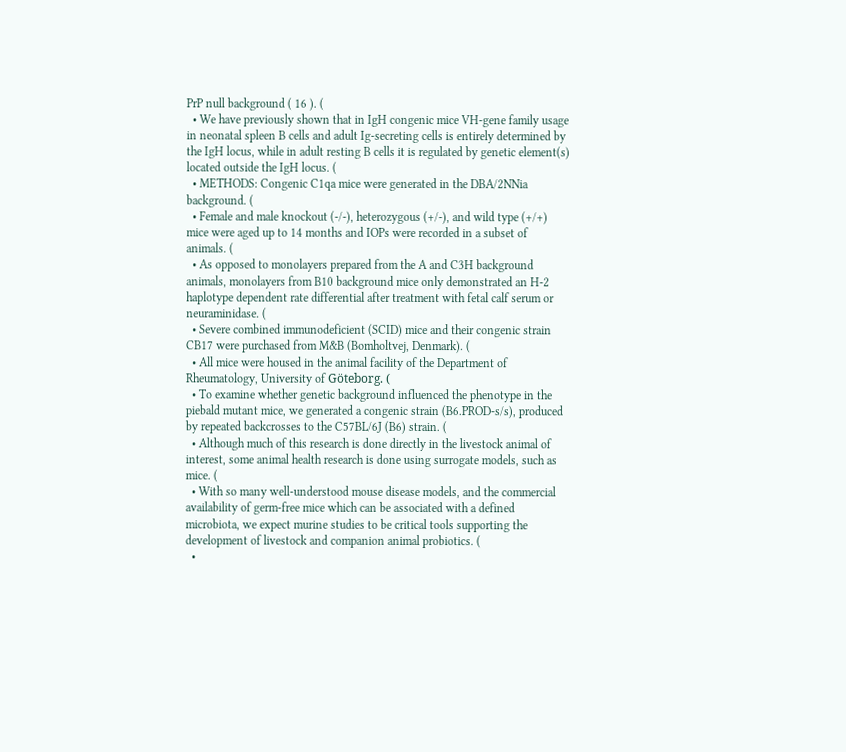PrP null background ( 16 ). (
  • We have previously shown that in IgH congenic mice VH-gene family usage in neonatal spleen B cells and adult Ig-secreting cells is entirely determined by the IgH locus, while in adult resting B cells it is regulated by genetic element(s) located outside the IgH locus. (
  • METHODS: Congenic C1qa mice were generated in the DBA/2NNia background. (
  • Female and male knockout (-/-), heterozygous (+/-), and wild type (+/+) mice were aged up to 14 months and IOPs were recorded in a subset of animals. (
  • As opposed to monolayers prepared from the A and C3H background animals, monolayers from B10 background mice only demonstrated an H-2 haplotype dependent rate differential after treatment with fetal calf serum or neuraminidase. (
  • Severe combined immunodeficient (SCID) mice and their congenic strain CB17 were purchased from M&B (Bomholtvej, Denmark). (
  • All mice were housed in the animal facility of the Department of Rheumatology, University of Göteborg. (
  • To examine whether genetic background influenced the phenotype in the piebald mutant mice, we generated a congenic strain (B6.PROD-s/s), produced by repeated backcrosses to the C57BL/6J (B6) strain. (
  • Although much of this research is done directly in the livestock animal of interest, some animal health research is done using surrogate models, such as mice. (
  • With so many well-understood mouse disease models, and the commercial availability of germ-free mice which can be associated with a defined microbiota, we expect murine studies to be critical tools supporting the development of livestock and companion animal probiotics. (
  •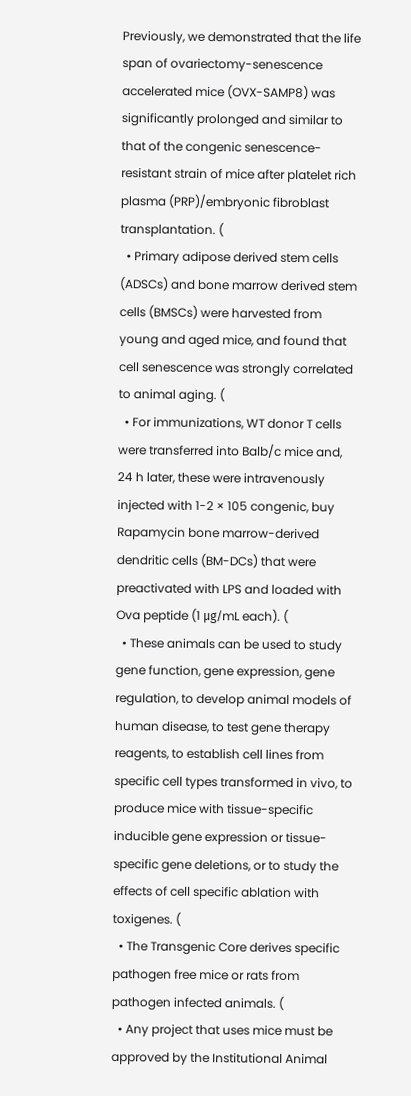Previously, we demonstrated that the life span of ovariectomy-senescence accelerated mice (OVX-SAMP8) was significantly prolonged and similar to that of the congenic senescence-resistant strain of mice after platelet rich plasma (PRP)/embryonic fibroblast transplantation. (
  • Primary adipose derived stem cells (ADSCs) and bone marrow derived stem cells (BMSCs) were harvested from young and aged mice, and found that cell senescence was strongly correlated to animal aging. (
  • For immunizations, WT donor T cells were transferred into Balb/c mice and, 24 h later, these were intravenously injected with 1-2 × 105 congenic, buy Rapamycin bone marrow-derived dendritic cells (BM-DCs) that were preactivated with LPS and loaded with Ova peptide (1 μg/mL each). (
  • These animals can be used to study gene function, gene expression, gene regulation, to develop animal models of human disease, to test gene therapy reagents, to establish cell lines from specific cell types transformed in vivo, to produce mice with tissue-specific inducible gene expression or tissue-specific gene deletions, or to study the effects of cell specific ablation with toxigenes. (
  • The Transgenic Core derives specific pathogen free mice or rats from pathogen infected animals. (
  • Any project that uses mice must be approved by the Institutional Animal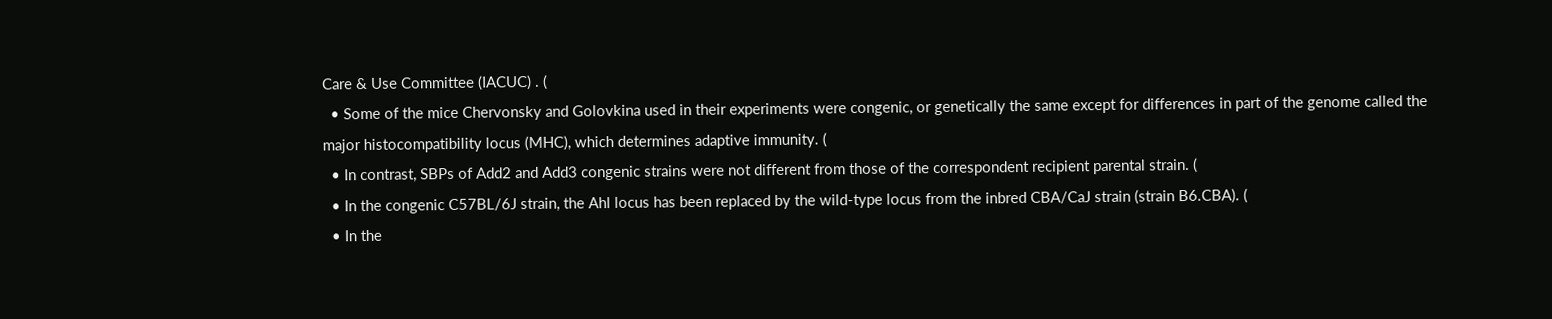Care & Use Committee (IACUC) . (
  • Some of the mice Chervonsky and Golovkina used in their experiments were congenic, or genetically the same except for differences in part of the genome called the major histocompatibility locus (MHC), which determines adaptive immunity. (
  • In contrast, SBPs of Add2 and Add3 congenic strains were not different from those of the correspondent recipient parental strain. (
  • In the congenic C57BL/6J strain, the Ahl locus has been replaced by the wild-type locus from the inbred CBA/CaJ strain (strain B6.CBA). (
  • In the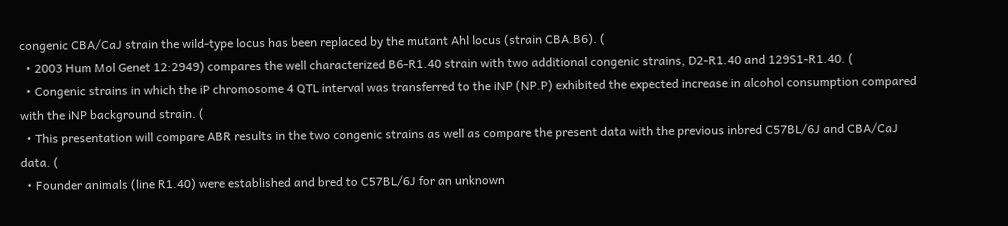congenic CBA/CaJ strain the wild-type locus has been replaced by the mutant Ahl locus (strain CBA.B6). (
  • 2003 Hum Mol Genet 12:2949) compares the well characterized B6-R1.40 strain with two additional congenic strains, D2-R1.40 and 129S1-R1.40. (
  • Congenic strains in which the iP chromosome 4 QTL interval was transferred to the iNP (NP.P) exhibited the expected increase in alcohol consumption compared with the iNP background strain. (
  • This presentation will compare ABR results in the two congenic strains as well as compare the present data with the previous inbred C57BL/6J and CBA/CaJ data. (
  • Founder animals (line R1.40) were established and bred to C57BL/6J for an unknown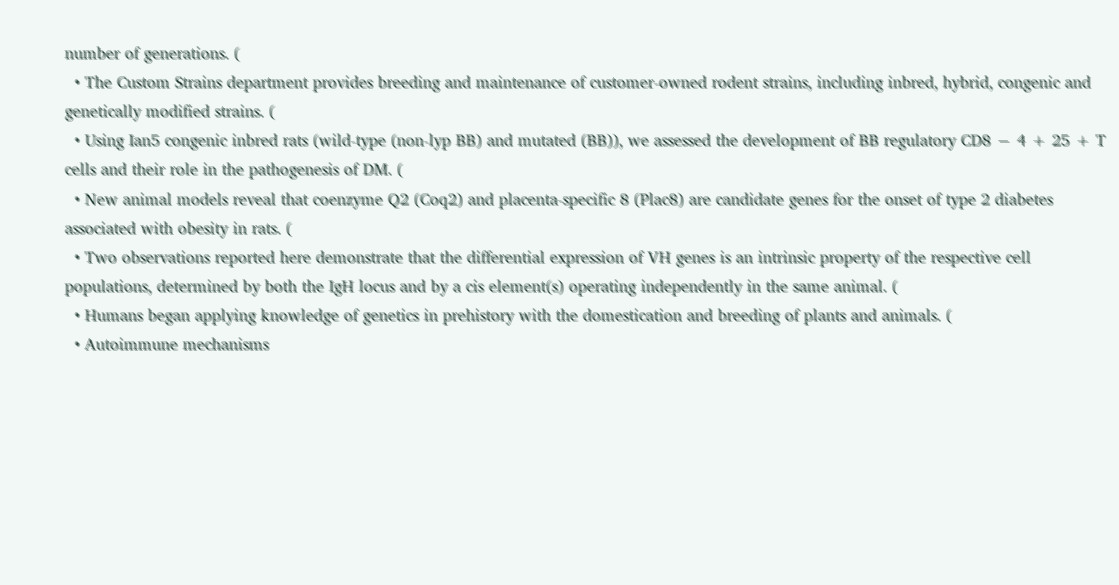number of generations. (
  • The Custom Strains department provides breeding and maintenance of customer-owned rodent strains, including inbred, hybrid, congenic and genetically modified strains. (
  • Using Ian5 congenic inbred rats (wild-type (non-lyp BB) and mutated (BB)), we assessed the development of BB regulatory CD8 − 4 + 25 + T cells and their role in the pathogenesis of DM. (
  • New animal models reveal that coenzyme Q2 (Coq2) and placenta-specific 8 (Plac8) are candidate genes for the onset of type 2 diabetes associated with obesity in rats. (
  • Two observations reported here demonstrate that the differential expression of VH genes is an intrinsic property of the respective cell populations, determined by both the IgH locus and by a cis element(s) operating independently in the same animal. (
  • Humans began applying knowledge of genetics in prehistory with the domestication and breeding of plants and animals. (
  • Autoimmune mechanisms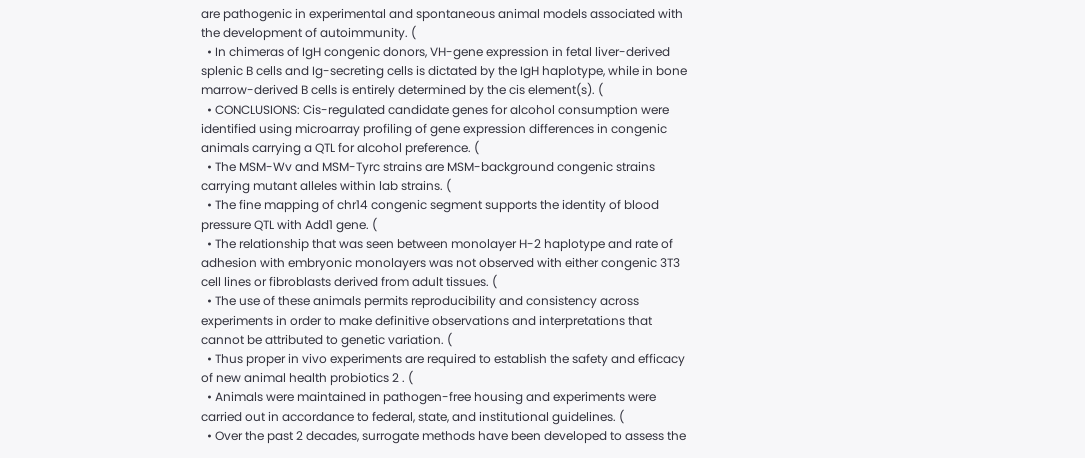are pathogenic in experimental and spontaneous animal models associated with the development of autoimmunity. (
  • In chimeras of IgH congenic donors, VH-gene expression in fetal liver-derived splenic B cells and Ig-secreting cells is dictated by the IgH haplotype, while in bone marrow-derived B cells is entirely determined by the cis element(s). (
  • CONCLUSIONS: Cis-regulated candidate genes for alcohol consumption were identified using microarray profiling of gene expression differences in congenic animals carrying a QTL for alcohol preference. (
  • The MSM-Wv and MSM-Tyrc strains are MSM-background congenic strains carrying mutant alleles within lab strains. (
  • The fine mapping of chr14 congenic segment supports the identity of blood pressure QTL with Add1 gene. (
  • The relationship that was seen between monolayer H-2 haplotype and rate of adhesion with embryonic monolayers was not observed with either congenic 3T3 cell lines or fibroblasts derived from adult tissues. (
  • The use of these animals permits reproducibility and consistency across experiments in order to make definitive observations and interpretations that cannot be attributed to genetic variation. (
  • Thus proper in vivo experiments are required to establish the safety and efficacy of new animal health probiotics 2 . (
  • Animals were maintained in pathogen-free housing and experiments were carried out in accordance to federal, state, and institutional guidelines. (
  • Over the past 2 decades, surrogate methods have been developed to assess the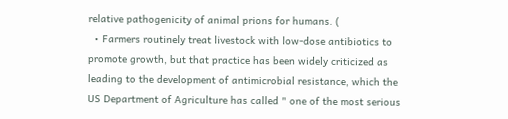relative pathogenicity of animal prions for humans. (
  • Farmers routinely treat livestock with low-dose antibiotics to promote growth, but that practice has been widely criticized as leading to the development of antimicrobial resistance, which the US Department of Agriculture has called " one of the most serious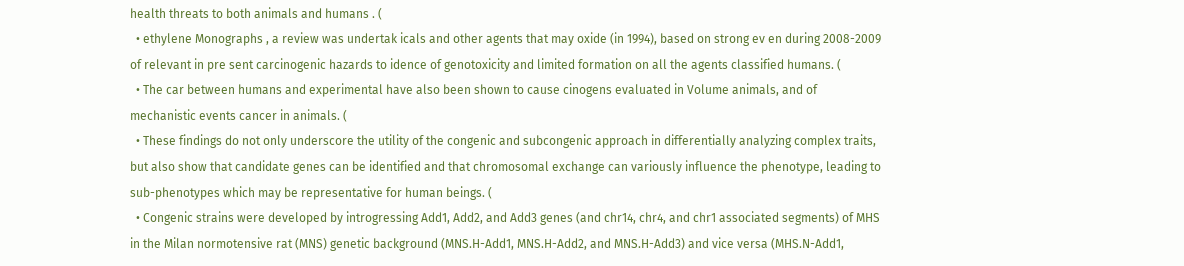health threats to both animals and humans . (
  • ethylene Monographs , a review was undertak icals and other agents that may oxide (in 1994), based on strong ev en during 2008-2009 of relevant in pre sent carcinogenic hazards to idence of genotoxicity and limited formation on all the agents classified humans. (
  • The car between humans and experimental have also been shown to cause cinogens evaluated in Volume animals, and of mechanistic events cancer in animals. (
  • These findings do not only underscore the utility of the congenic and subcongenic approach in differentially analyzing complex traits, but also show that candidate genes can be identified and that chromosomal exchange can variously influence the phenotype, leading to sub-phenotypes which may be representative for human beings. (
  • Congenic strains were developed by introgressing Add1, Add2, and Add3 genes (and chr14, chr4, and chr1 associated segments) of MHS in the Milan normotensive rat (MNS) genetic background (MNS.H-Add1, MNS.H-Add2, and MNS.H-Add3) and vice versa (MHS.N-Add1,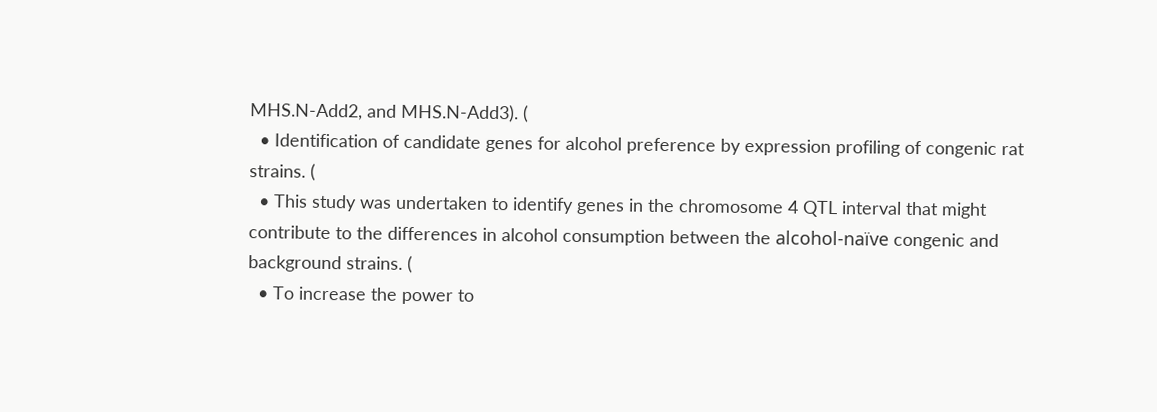MHS.N-Add2, and MHS.N-Add3). (
  • Identification of candidate genes for alcohol preference by expression profiling of congenic rat strains. (
  • This study was undertaken to identify genes in the chromosome 4 QTL interval that might contribute to the differences in alcohol consumption between the alcohol-naïve congenic and background strains. (
  • To increase the power to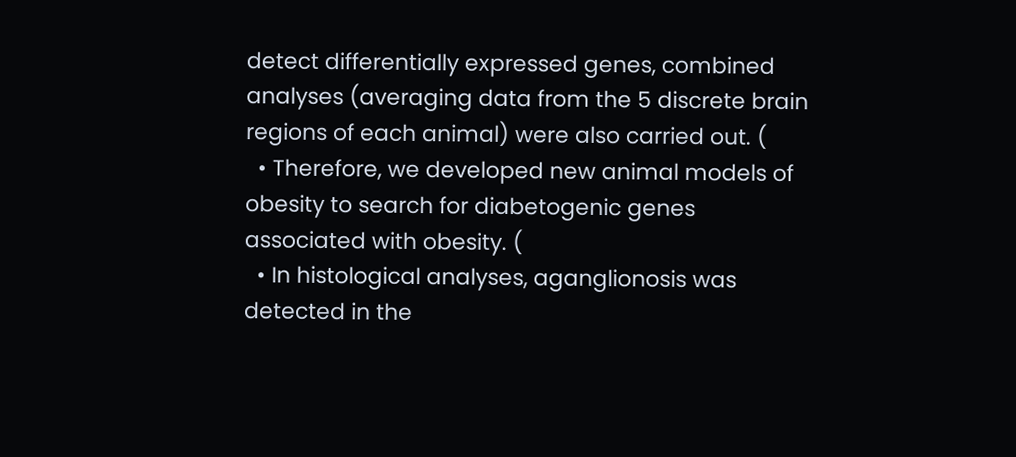detect differentially expressed genes, combined analyses (averaging data from the 5 discrete brain regions of each animal) were also carried out. (
  • Therefore, we developed new animal models of obesity to search for diabetogenic genes associated with obesity. (
  • In histological analyses, aganglionosis was detected in the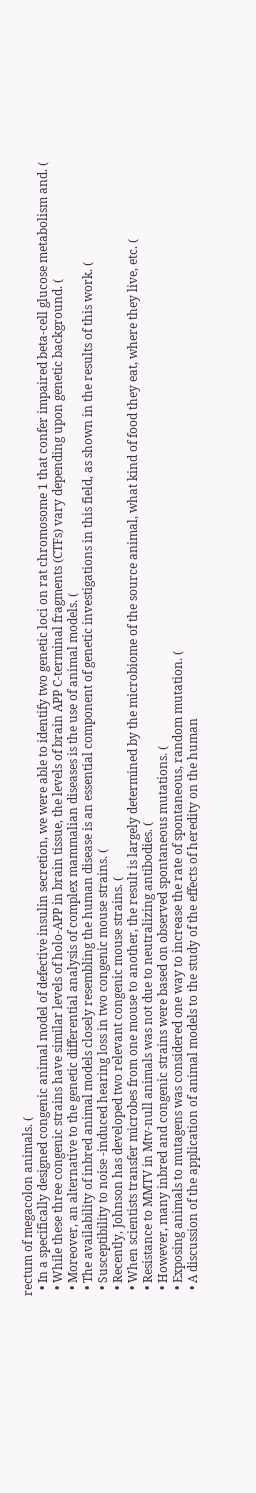rectum of megacolon animals. (
  • In a specifically designed congenic animal model of defective insulin secretion, we were able to identify two genetic loci on rat chromosome 1 that confer impaired beta-cell glucose metabolism and. (
  • While these three congenic strains have similar levels of holo-APP in brain tissue, the levels of brain APP C-terminal fragments (CTFs) vary depending upon genetic background. (
  • Moreover, an alternative to the genetic differential analysis of complex mammalian diseases is the use of animal models. (
  • The availability of inbred animal models closely resembling the human disease is an essential component of genetic investigations in this field, as shown in the results of this work. (
  • Susceptibility to noise -induced hearing loss in two congenic mouse strains. (
  • Recently, Johnson has developed two relevant congenic mouse strains. (
  • When scientists transfer microbes from one mouse to another, the result is largely determined by the microbiome of the source animal, what kind of food they eat, where they live, etc. (
  • Resistance to MMTV in Mtv-null animals was not due to neutralizing antibodies. (
  • However, many inbred and congenic strains were based on observed spontaneous mutations. (
  • Exposing animals to mutagens was considered one way to increase the rate of spontaneous, random mutation. (
  • A discussion of the application of animal models to the study of the effects of heredity on the human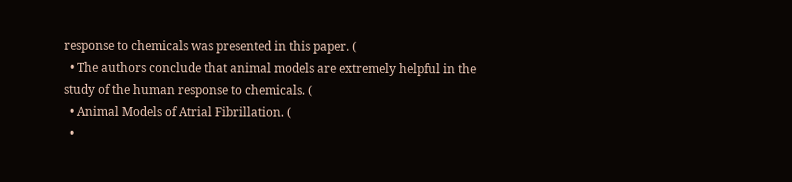response to chemicals was presented in this paper. (
  • The authors conclude that animal models are extremely helpful in the study of the human response to chemicals. (
  • Animal Models of Atrial Fibrillation. (
  •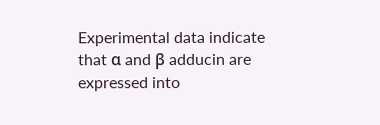Experimental data indicate that α and β adducin are expressed into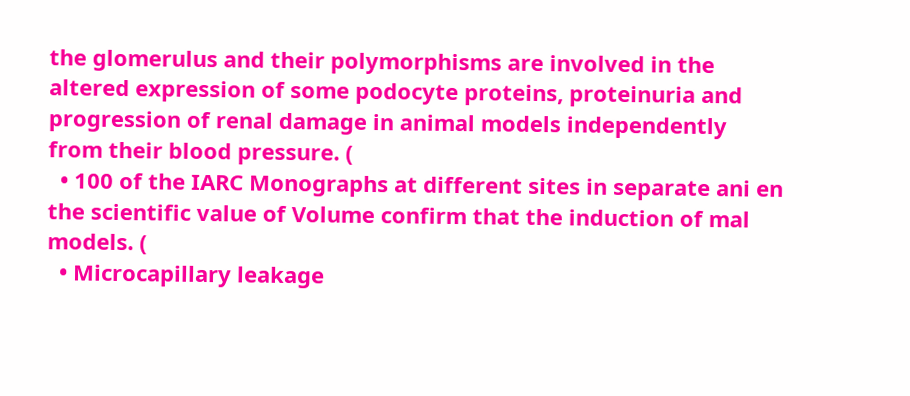the glomerulus and their polymorphisms are involved in the altered expression of some podocyte proteins, proteinuria and progression of renal damage in animal models independently from their blood pressure. (
  • 100 of the IARC Monographs at different sites in separate ani en the scientific value of Volume confirm that the induction of mal models. (
  • Microcapillary leakage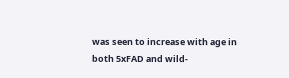was seen to increase with age in both 5xFAD and wild-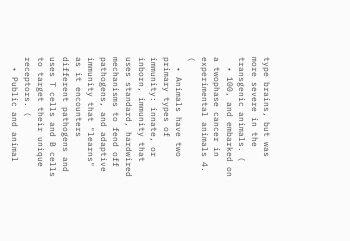type brains, but was more severe in the transgenic animals. (
  • 100, and embarked on a twophase cancer in experimental animals 4. (
  • Animals have two primary types of immunity: innate, or inborn, immunity that uses standard, hardwired mechanisms to fend off pathogens, and adaptive immunity that "learns" as it encounters different pathogens and uses T cells and B cells to target their unique receptors. (
  • Public and animal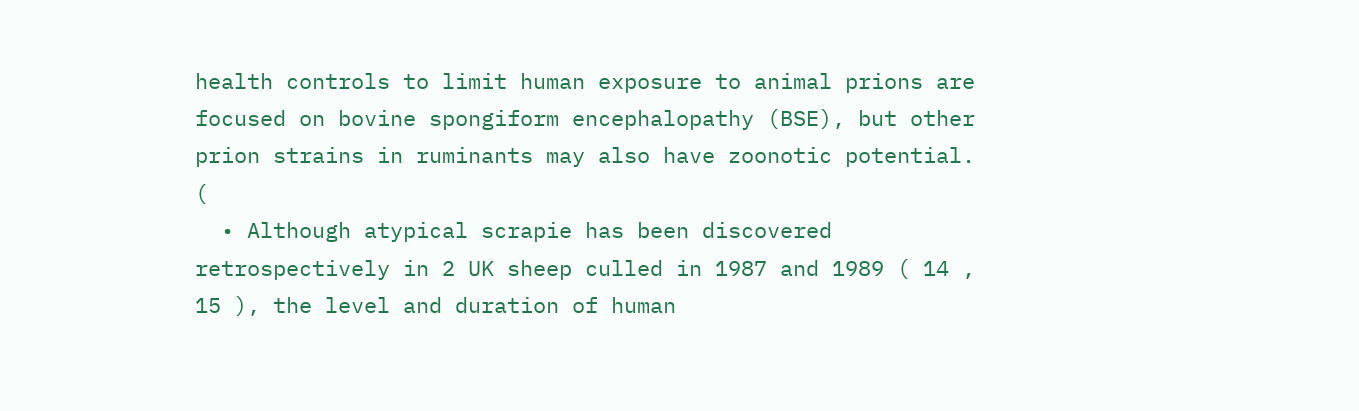health controls to limit human exposure to animal prions are focused on bovine spongiform encephalopathy (BSE), but other prion strains in ruminants may also have zoonotic potential. (
  • Although atypical scrapie has been discovered retrospectively in 2 UK sheep culled in 1987 and 1989 ( 14 , 15 ), the level and duration of human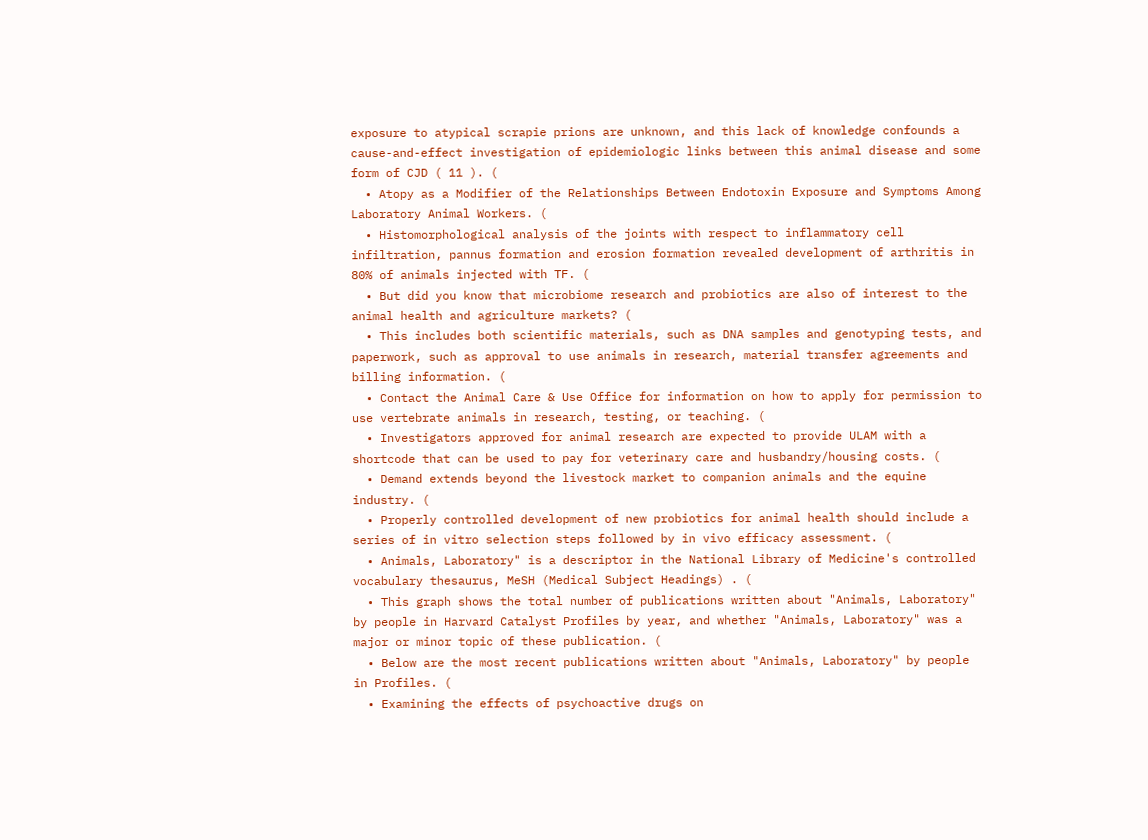exposure to atypical scrapie prions are unknown, and this lack of knowledge confounds a cause-and-effect investigation of epidemiologic links between this animal disease and some form of CJD ( 11 ). (
  • Atopy as a Modifier of the Relationships Between Endotoxin Exposure and Symptoms Among Laboratory Animal Workers. (
  • Histomorphological analysis of the joints with respect to inflammatory cell infiltration, pannus formation and erosion formation revealed development of arthritis in 80% of animals injected with TF. (
  • But did you know that microbiome research and probiotics are also of interest to the animal health and agriculture markets? (
  • This includes both scientific materials, such as DNA samples and genotyping tests, and paperwork, such as approval to use animals in research, material transfer agreements and billing information. (
  • Contact the Animal Care & Use Office for information on how to apply for permission to use vertebrate animals in research, testing, or teaching. (
  • Investigators approved for animal research are expected to provide ULAM with a shortcode that can be used to pay for veterinary care and husbandry/housing costs. (
  • Demand extends beyond the livestock market to companion animals and the equine industry. (
  • Properly controlled development of new probiotics for animal health should include a series of in vitro selection steps followed by in vivo efficacy assessment. (
  • Animals, Laboratory" is a descriptor in the National Library of Medicine's controlled vocabulary thesaurus, MeSH (Medical Subject Headings) . (
  • This graph shows the total number of publications written about "Animals, Laboratory" by people in Harvard Catalyst Profiles by year, and whether "Animals, Laboratory" was a major or minor topic of these publication. (
  • Below are the most recent publications written about "Animals, Laboratory" by people in Profiles. (
  • Examining the effects of psychoactive drugs on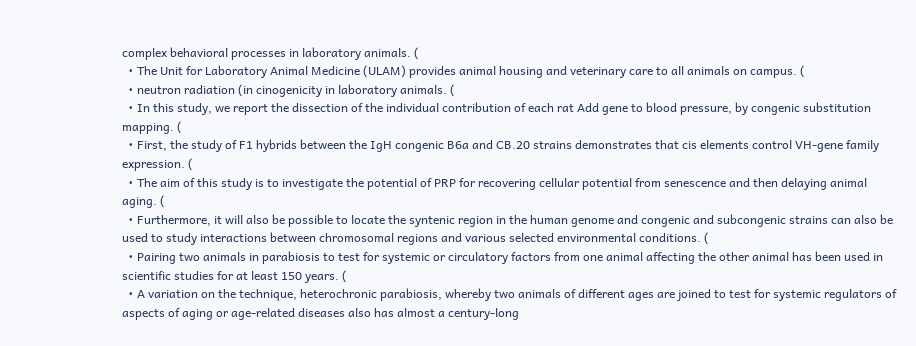complex behavioral processes in laboratory animals. (
  • The Unit for Laboratory Animal Medicine (ULAM) provides animal housing and veterinary care to all animals on campus. (
  • neutron radiation (in cinogenicity in laboratory animals. (
  • In this study, we report the dissection of the individual contribution of each rat Add gene to blood pressure, by congenic substitution mapping. (
  • First, the study of F1 hybrids between the IgH congenic B6a and CB.20 strains demonstrates that cis elements control VH-gene family expression. (
  • The aim of this study is to investigate the potential of PRP for recovering cellular potential from senescence and then delaying animal aging. (
  • Furthermore, it will also be possible to locate the syntenic region in the human genome and congenic and subcongenic strains can also be used to study interactions between chromosomal regions and various selected environmental conditions. (
  • Pairing two animals in parabiosis to test for systemic or circulatory factors from one animal affecting the other animal has been used in scientific studies for at least 150 years. (
  • A variation on the technique, heterochronic parabiosis, whereby two animals of different ages are joined to test for systemic regulators of aspects of aging or age-related diseases also has almost a century-long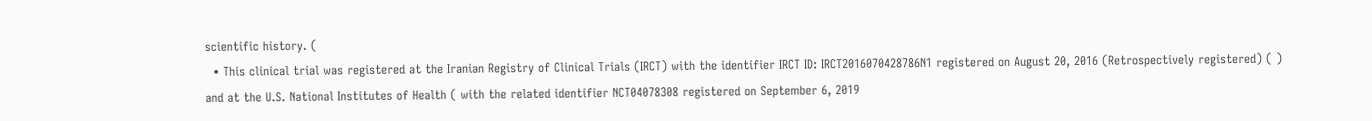scientific history. (
  • This clinical trial was registered at the Iranian Registry of Clinical Trials (IRCT) with the identifier IRCT ID: IRCT2016070428786N1 registered on August 20, 2016 (Retrospectively registered) ( ) and at the U.S. National Institutes of Health ( with the related identifier NCT04078308 registered on September 6, 2019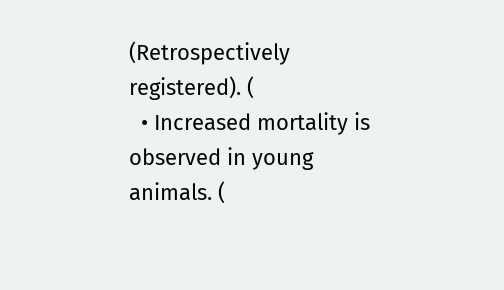(Retrospectively registered). (
  • Increased mortality is observed in young animals. (